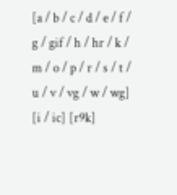[a / b / c / d / e / f / g / gif / h / hr / k / m / o / p / r / s / t / u / v / vg / w / wg] [i / ic] [r9k]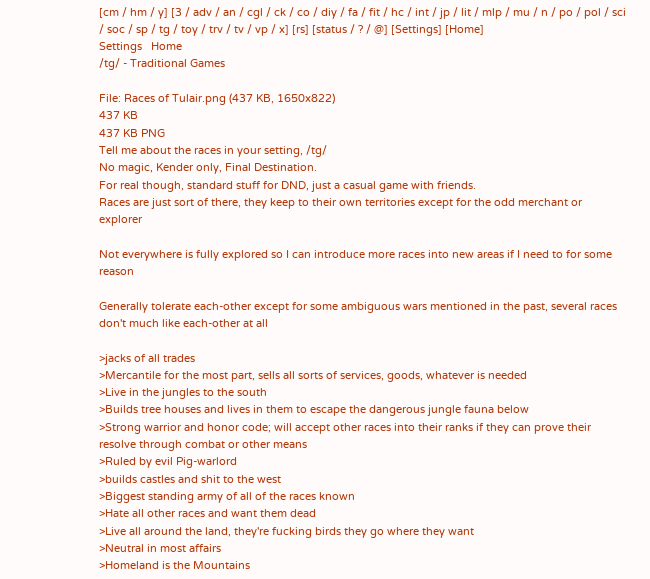[cm / hm / y] [3 / adv / an / cgl / ck / co / diy / fa / fit / hc / int / jp / lit / mlp / mu / n / po / pol / sci / soc / sp / tg / toy / trv / tv / vp / x] [rs] [status / ? / @] [Settings] [Home]
Settings   Home
/tg/ - Traditional Games

File: Races of Tulair.png (437 KB, 1650x822)
437 KB
437 KB PNG
Tell me about the races in your setting, /tg/
No magic, Kender only, Final Destination.
For real though, standard stuff for DND, just a casual game with friends.
Races are just sort of there, they keep to their own territories except for the odd merchant or explorer

Not everywhere is fully explored so I can introduce more races into new areas if I need to for some reason

Generally tolerate each-other except for some ambiguous wars mentioned in the past, several races don't much like each-other at all

>jacks of all trades
>Mercantile for the most part, sells all sorts of services, goods, whatever is needed
>Live in the jungles to the south
>Builds tree houses and lives in them to escape the dangerous jungle fauna below
>Strong warrior and honor code; will accept other races into their ranks if they can prove their resolve through combat or other means
>Ruled by evil Pig-warlord
>builds castles and shit to the west
>Biggest standing army of all of the races known
>Hate all other races and want them dead
>Live all around the land, they're fucking birds they go where they want
>Neutral in most affairs
>Homeland is the Mountains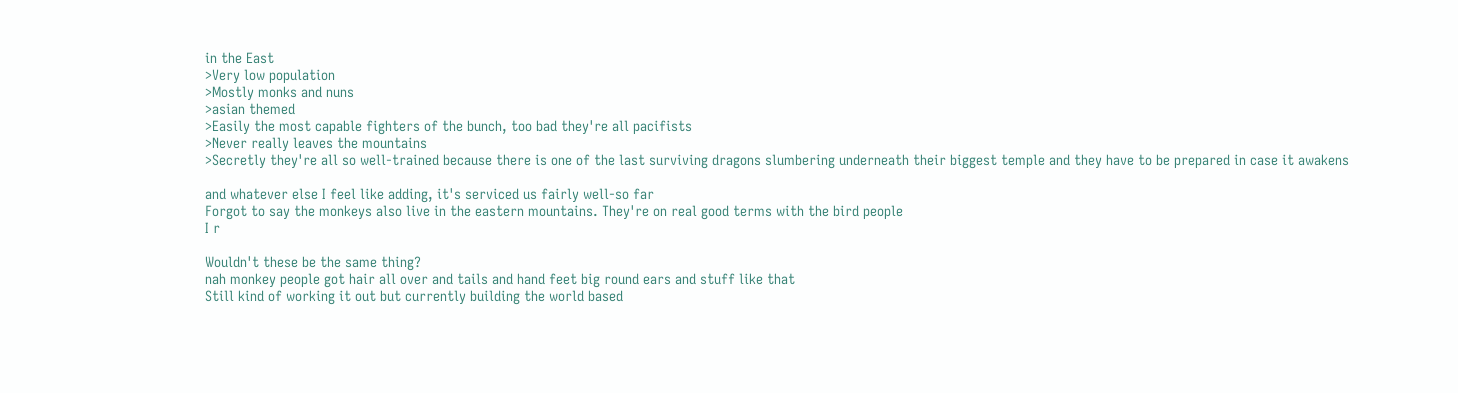in the East
>Very low population
>Mostly monks and nuns
>asian themed
>Easily the most capable fighters of the bunch, too bad they're all pacifists
>Never really leaves the mountains
>Secretly they're all so well-trained because there is one of the last surviving dragons slumbering underneath their biggest temple and they have to be prepared in case it awakens

and whatever else I feel like adding, it's serviced us fairly well-so far
Forgot to say the monkeys also live in the eastern mountains. They're on real good terms with the bird people
I r

Wouldn't these be the same thing?
nah monkey people got hair all over and tails and hand feet big round ears and stuff like that
Still kind of working it out but currently building the world based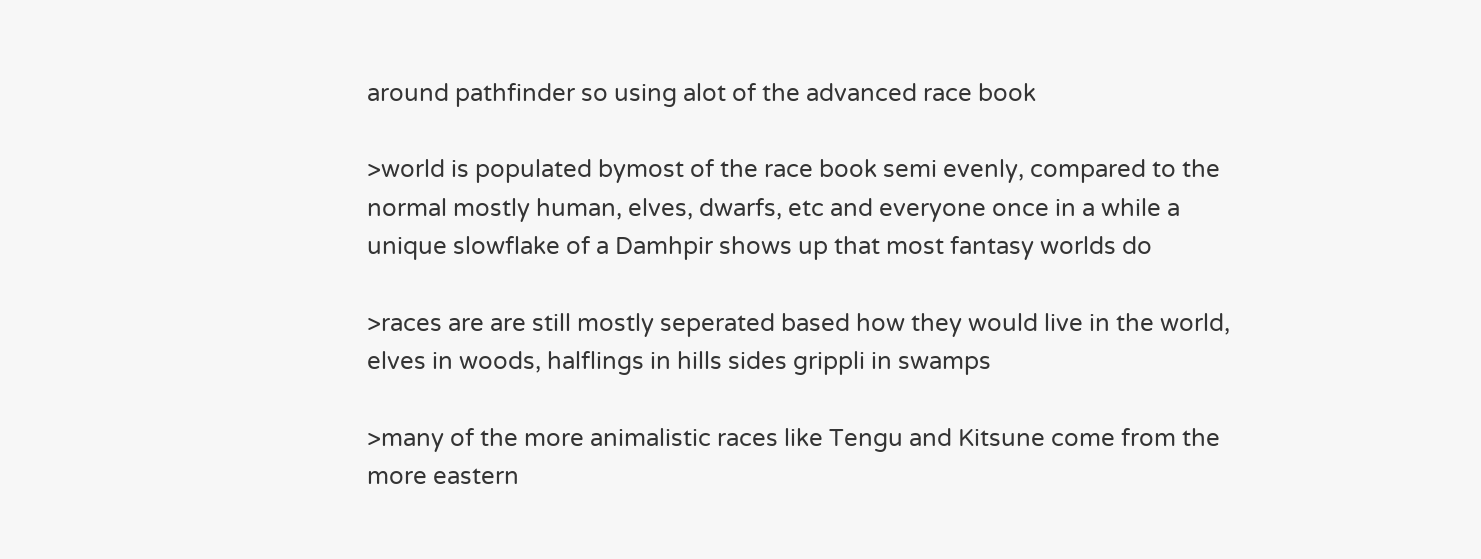around pathfinder so using alot of the advanced race book

>world is populated bymost of the race book semi evenly, compared to the normal mostly human, elves, dwarfs, etc and everyone once in a while a unique slowflake of a Damhpir shows up that most fantasy worlds do

>races are are still mostly seperated based how they would live in the world, elves in woods, halflings in hills sides grippli in swamps

>many of the more animalistic races like Tengu and Kitsune come from the more eastern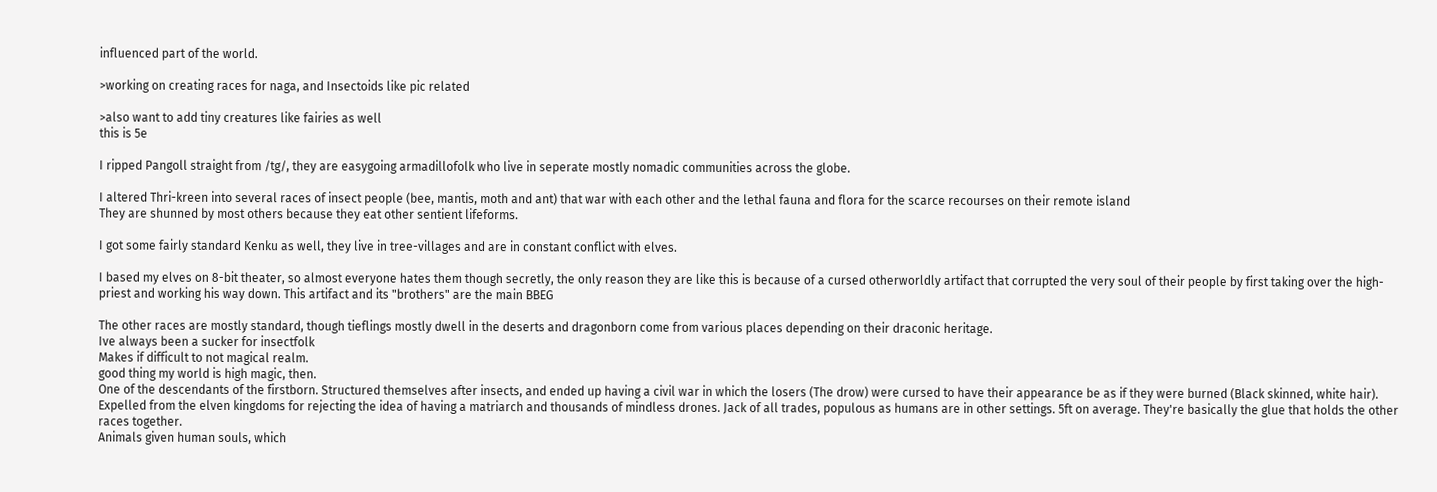influenced part of the world.

>working on creating races for naga, and Insectoids like pic related

>also want to add tiny creatures like fairies as well
this is 5e

I ripped Pangoll straight from /tg/, they are easygoing armadillofolk who live in seperate mostly nomadic communities across the globe.

I altered Thri-kreen into several races of insect people (bee, mantis, moth and ant) that war with each other and the lethal fauna and flora for the scarce recourses on their remote island
They are shunned by most others because they eat other sentient lifeforms.

I got some fairly standard Kenku as well, they live in tree-villages and are in constant conflict with elves.

I based my elves on 8-bit theater, so almost everyone hates them though secretly, the only reason they are like this is because of a cursed otherworldly artifact that corrupted the very soul of their people by first taking over the high-priest and working his way down. This artifact and its "brothers" are the main BBEG

The other races are mostly standard, though tieflings mostly dwell in the deserts and dragonborn come from various places depending on their draconic heritage.
Ive always been a sucker for insectfolk
Makes if difficult to not magical realm.
good thing my world is high magic, then.
One of the descendants of the firstborn. Structured themselves after insects, and ended up having a civil war in which the losers (The drow) were cursed to have their appearance be as if they were burned (Black skinned, white hair).
Expelled from the elven kingdoms for rejecting the idea of having a matriarch and thousands of mindless drones. Jack of all trades, populous as humans are in other settings. 5ft on average. They're basically the glue that holds the other races together.
Animals given human souls, which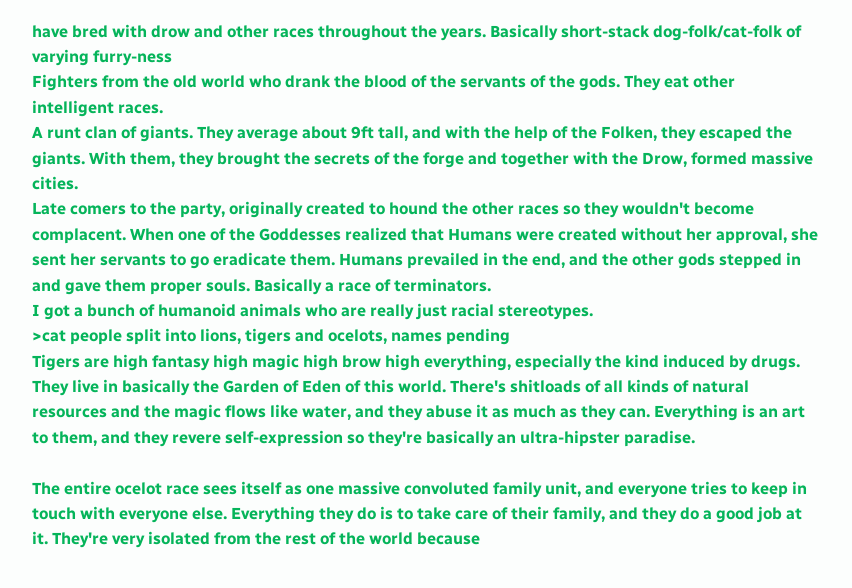have bred with drow and other races throughout the years. Basically short-stack dog-folk/cat-folk of varying furry-ness
Fighters from the old world who drank the blood of the servants of the gods. They eat other intelligent races.
A runt clan of giants. They average about 9ft tall, and with the help of the Folken, they escaped the giants. With them, they brought the secrets of the forge and together with the Drow, formed massive cities.
Late comers to the party, originally created to hound the other races so they wouldn't become complacent. When one of the Goddesses realized that Humans were created without her approval, she sent her servants to go eradicate them. Humans prevailed in the end, and the other gods stepped in and gave them proper souls. Basically a race of terminators.
I got a bunch of humanoid animals who are really just racial stereotypes.
>cat people split into lions, tigers and ocelots, names pending
Tigers are high fantasy high magic high brow high everything, especially the kind induced by drugs. They live in basically the Garden of Eden of this world. There's shitloads of all kinds of natural resources and the magic flows like water, and they abuse it as much as they can. Everything is an art to them, and they revere self-expression so they're basically an ultra-hipster paradise.

The entire ocelot race sees itself as one massive convoluted family unit, and everyone tries to keep in touch with everyone else. Everything they do is to take care of their family, and they do a good job at it. They're very isolated from the rest of the world because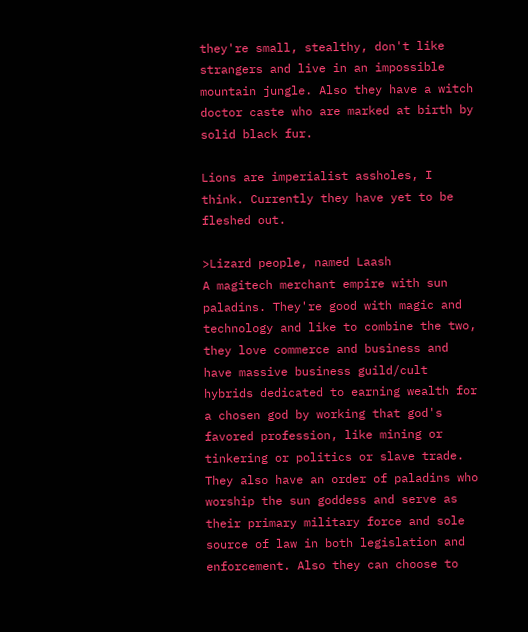they're small, stealthy, don't like strangers and live in an impossible mountain jungle. Also they have a witch doctor caste who are marked at birth by solid black fur.

Lions are imperialist assholes, I think. Currently they have yet to be fleshed out.

>Lizard people, named Laash
A magitech merchant empire with sun paladins. They're good with magic and technology and like to combine the two, they love commerce and business and have massive business guild/cult hybrids dedicated to earning wealth for a chosen god by working that god's favored profession, like mining or tinkering or politics or slave trade. They also have an order of paladins who worship the sun goddess and serve as their primary military force and sole source of law in both legislation and enforcement. Also they can choose to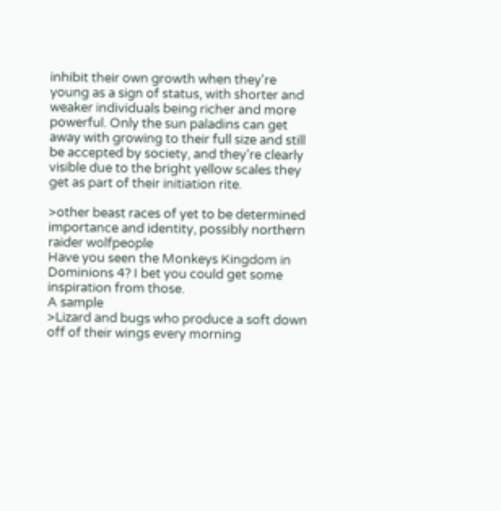inhibit their own growth when they're young as a sign of status, with shorter and weaker individuals being richer and more powerful. Only the sun paladins can get away with growing to their full size and still be accepted by society, and they're clearly visible due to the bright yellow scales they get as part of their initiation rite.

>other beast races of yet to be determined importance and identity, possibly northern raider wolfpeople
Have you seen the Monkeys Kingdom in Dominions 4? I bet you could get some inspiration from those.
A sample
>Lizard and bugs who produce a soft down off of their wings every morning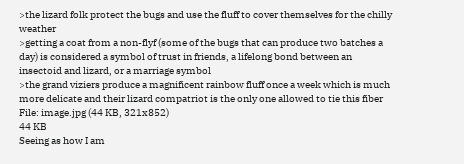>the lizard folk protect the bugs and use the fluff to cover themselves for the chilly weather
>getting a coat from a non-flyf (some of the bugs that can produce two batches a day) is considered a symbol of trust in friends, a lifelong bond between an insectoid and lizard, or a marriage symbol
>the grand viziers produce a magnificent rainbow fluff once a week which is much more delicate and their lizard compatriot is the only one allowed to tie this fiber
File: image.jpg (44 KB, 321x852)
44 KB
Seeing as how I am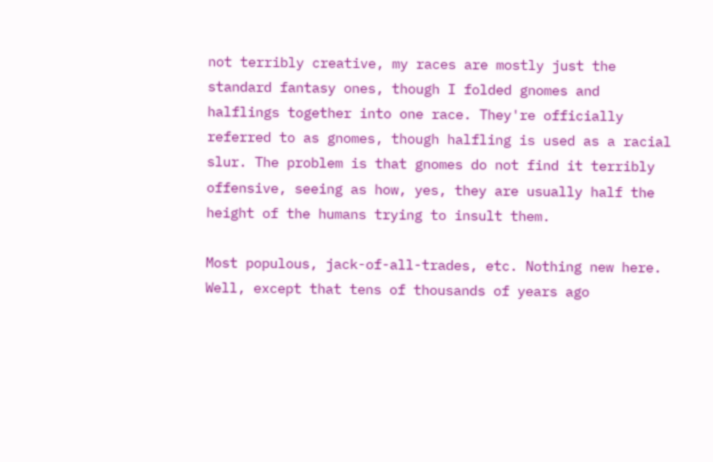not terribly creative, my races are mostly just the standard fantasy ones, though I folded gnomes and halflings together into one race. They're officially referred to as gnomes, though halfling is used as a racial slur. The problem is that gnomes do not find it terribly offensive, seeing as how, yes, they are usually half the height of the humans trying to insult them.

Most populous, jack-of-all-trades, etc. Nothing new here. Well, except that tens of thousands of years ago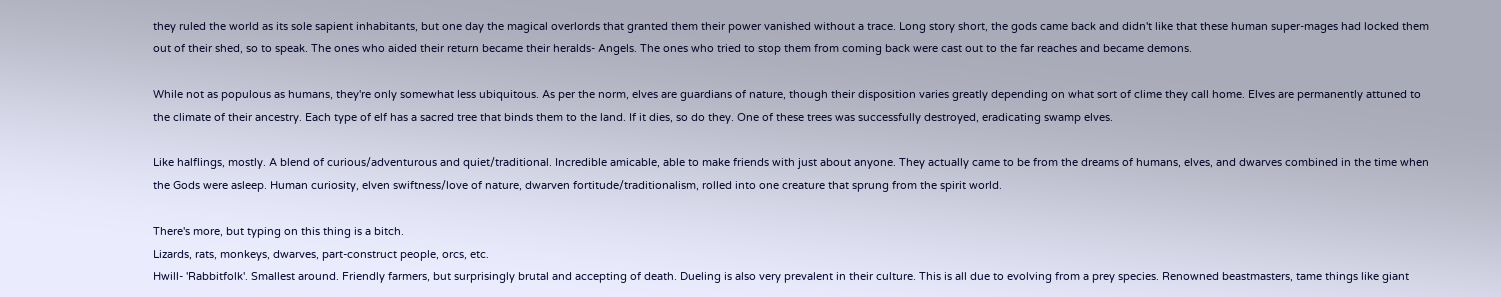they ruled the world as its sole sapient inhabitants, but one day the magical overlords that granted them their power vanished without a trace. Long story short, the gods came back and didn't like that these human super-mages had locked them out of their shed, so to speak. The ones who aided their return became their heralds- Angels. The ones who tried to stop them from coming back were cast out to the far reaches and became demons.

While not as populous as humans, they're only somewhat less ubiquitous. As per the norm, elves are guardians of nature, though their disposition varies greatly depending on what sort of clime they call home. Elves are permanently attuned to the climate of their ancestry. Each type of elf has a sacred tree that binds them to the land. If it dies, so do they. One of these trees was successfully destroyed, eradicating swamp elves.

Like halflings, mostly. A blend of curious/adventurous and quiet/traditional. Incredible amicable, able to make friends with just about anyone. They actually came to be from the dreams of humans, elves, and dwarves combined in the time when the Gods were asleep. Human curiosity, elven swiftness/love of nature, dwarven fortitude/traditionalism, rolled into one creature that sprung from the spirit world.

There's more, but typing on this thing is a bitch.
Lizards, rats, monkeys, dwarves, part-construct people, orcs, etc.
Hwill- 'Rabbitfolk'. Smallest around. Friendly farmers, but surprisingly brutal and accepting of death. Dueling is also very prevalent in their culture. This is all due to evolving from a prey species. Renowned beastmasters, tame things like giant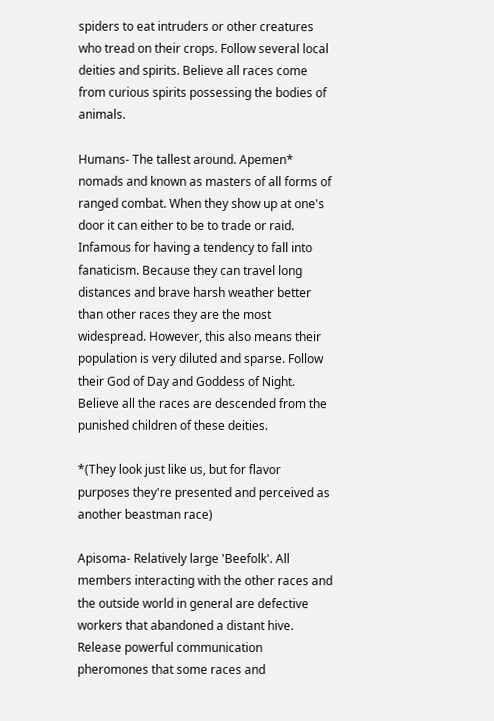spiders to eat intruders or other creatures who tread on their crops. Follow several local deities and spirits. Believe all races come from curious spirits possessing the bodies of animals.

Humans- The tallest around. Apemen* nomads and known as masters of all forms of ranged combat. When they show up at one's door it can either to be to trade or raid. Infamous for having a tendency to fall into fanaticism. Because they can travel long distances and brave harsh weather better than other races they are the most widespread. However, this also means their population is very diluted and sparse. Follow their God of Day and Goddess of Night. Believe all the races are descended from the punished children of these deities.

*(They look just like us, but for flavor purposes they're presented and perceived as another beastman race)

Apisoma- Relatively large 'Beefolk'. All members interacting with the other races and the outside world in general are defective workers that abandoned a distant hive. Release powerful communication pheromones that some races and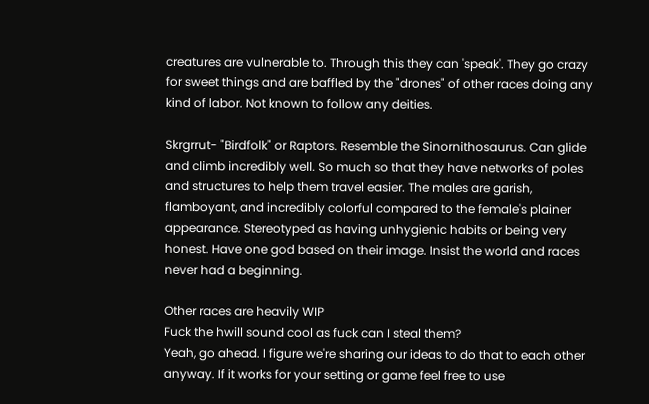creatures are vulnerable to. Through this they can 'speak'. They go crazy for sweet things and are baffled by the "drones" of other races doing any kind of labor. Not known to follow any deities.

Skrgrrut- "Birdfolk" or Raptors. Resemble the Sinornithosaurus. Can glide and climb incredibly well. So much so that they have networks of poles and structures to help them travel easier. The males are garish, flamboyant, and incredibly colorful compared to the female's plainer appearance. Stereotyped as having unhygienic habits or being very honest. Have one god based on their image. Insist the world and races never had a beginning.

Other races are heavily WIP
Fuck the hwill sound cool as fuck can I steal them?
Yeah, go ahead. I figure we're sharing our ideas to do that to each other anyway. If it works for your setting or game feel free to use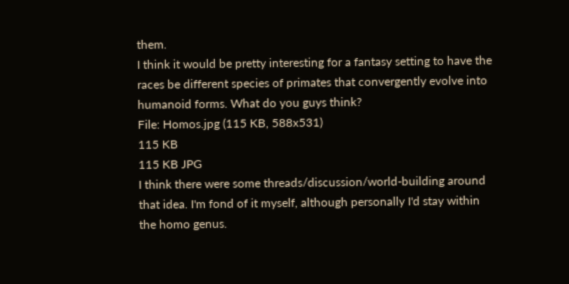them.
I think it would be pretty interesting for a fantasy setting to have the races be different species of primates that convergently evolve into humanoid forms. What do you guys think?
File: Homos.jpg (115 KB, 588x531)
115 KB
115 KB JPG
I think there were some threads/discussion/world-building around that idea. I'm fond of it myself, although personally I'd stay within the homo genus.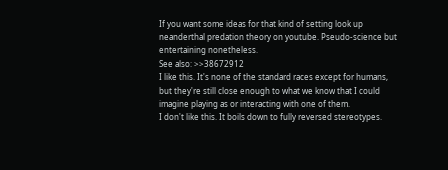If you want some ideas for that kind of setting look up neanderthal predation theory on youtube. Pseudo-science but entertaining nonetheless.
See also: >>38672912
I like this. It's none of the standard races except for humans, but they're still close enough to what we know that I could imagine playing as or interacting with one of them.
I don't like this. It boils down to fully reversed stereotypes.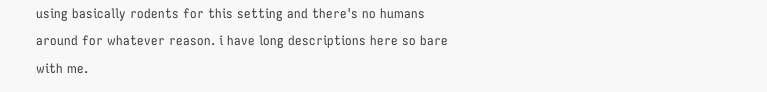using basically rodents for this setting and there's no humans around for whatever reason. i have long descriptions here so bare with me.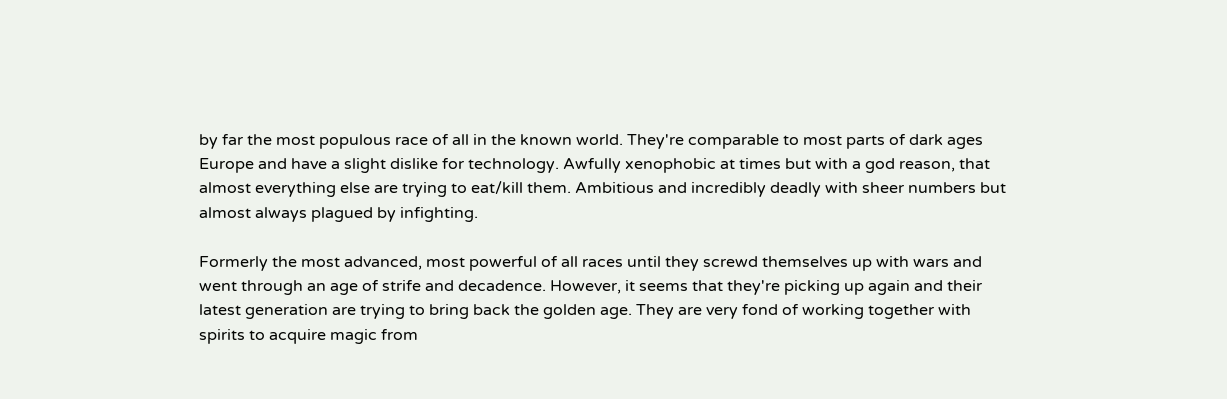by far the most populous race of all in the known world. They're comparable to most parts of dark ages Europe and have a slight dislike for technology. Awfully xenophobic at times but with a god reason, that almost everything else are trying to eat/kill them. Ambitious and incredibly deadly with sheer numbers but almost always plagued by infighting.

Formerly the most advanced, most powerful of all races until they screwd themselves up with wars and went through an age of strife and decadence. However, it seems that they're picking up again and their latest generation are trying to bring back the golden age. They are very fond of working together with spirits to acquire magic from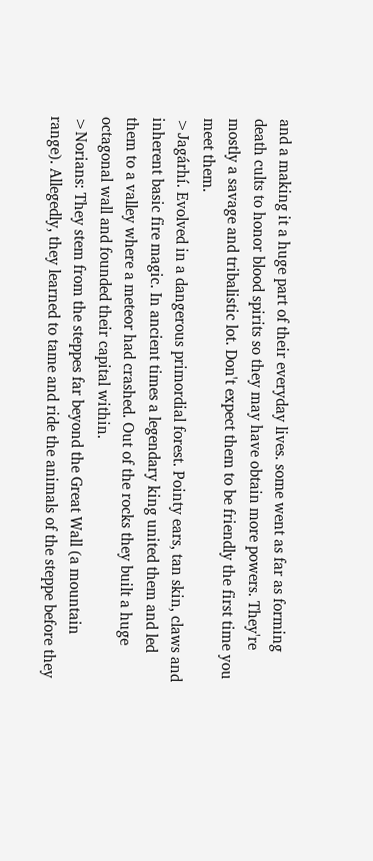and a making it a huge part of their everyday lives. some went as far as forming death cults to honor blood spirits so they may have obtain more powers. They're mostly a savage and tribalistic lot. Don't expect them to be friendly the first time you meet them.
>Jagárhí. Evolved in a dangerous primordial forest. Pointy ears, tan skin, claws and inherent basic fire magic. In ancient times a legendary king united them and led them to a valley where a meteor had crashed. Out of the rocks they built a huge octagonal wall and founded their capital within.
>Norians: They stem from the steppes far beyond the Great Wall (a mountain range). Allegedly, they learned to tame and ride the animals of the steppe before they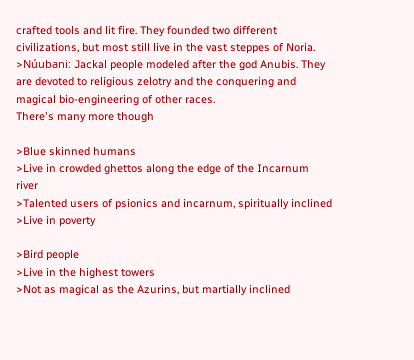crafted tools and lit fire. They founded two different civilizations, but most still live in the vast steppes of Noria.
>Núubani: Jackal people modeled after the god Anubis. They are devoted to religious zelotry and the conquering and magical bio-engineering of other races.
There's many more though

>Blue skinned humans
>Live in crowded ghettos along the edge of the Incarnum river
>Talented users of psionics and incarnum, spiritually inclined
>Live in poverty

>Bird people
>Live in the highest towers
>Not as magical as the Azurins, but martially inclined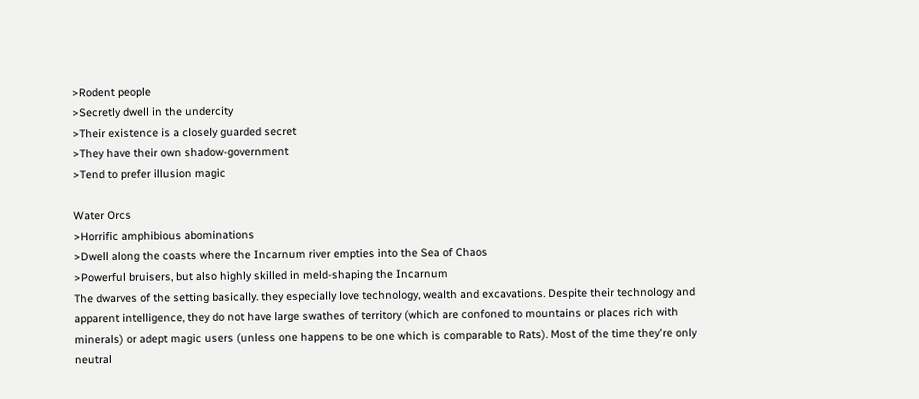>Rodent people
>Secretly dwell in the undercity
>Their existence is a closely guarded secret
>They have their own shadow-government
>Tend to prefer illusion magic

Water Orcs
>Horrific amphibious abominations
>Dwell along the coasts where the Incarnum river empties into the Sea of Chaos
>Powerful bruisers, but also highly skilled in meld-shaping the Incarnum
The dwarves of the setting basically. they especially love technology, wealth and excavations. Despite their technology and apparent intelligence, they do not have large swathes of territory (which are confoned to mountains or places rich with minerals) or adept magic users (unless one happens to be one which is comparable to Rats). Most of the time they're only neutral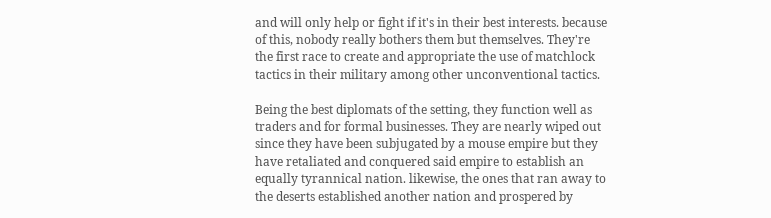and will only help or fight if it's in their best interests. because of this, nobody really bothers them but themselves. They're the first race to create and appropriate the use of matchlock tactics in their military among other unconventional tactics.

Being the best diplomats of the setting, they function well as traders and for formal businesses. They are nearly wiped out since they have been subjugated by a mouse empire but they have retaliated and conquered said empire to establish an equally tyrannical nation. likewise, the ones that ran away to the deserts established another nation and prospered by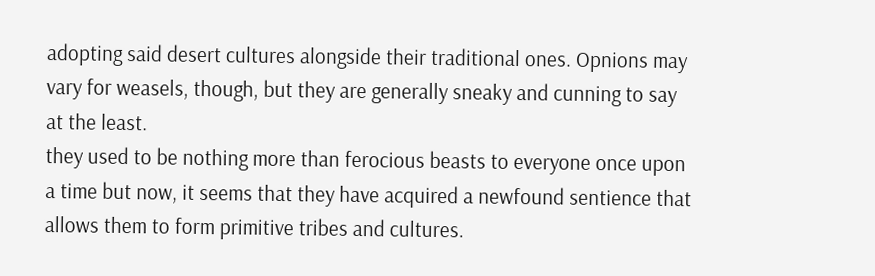adopting said desert cultures alongside their traditional ones. Opnions may vary for weasels, though, but they are generally sneaky and cunning to say at the least.
they used to be nothing more than ferocious beasts to everyone once upon a time but now, it seems that they have acquired a newfound sentience that allows them to form primitive tribes and cultures.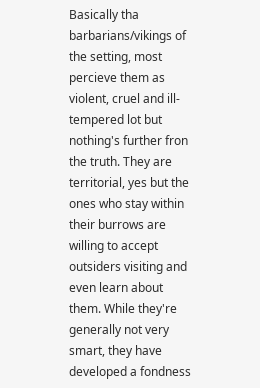Basically tha barbarians/vikings of the setting, most percieve them as violent, cruel and ill-tempered lot but nothing's further fron the truth. They are territorial, yes but the ones who stay within their burrows are willing to accept outsiders visiting and even learn about them. While they're generally not very smart, they have developed a fondness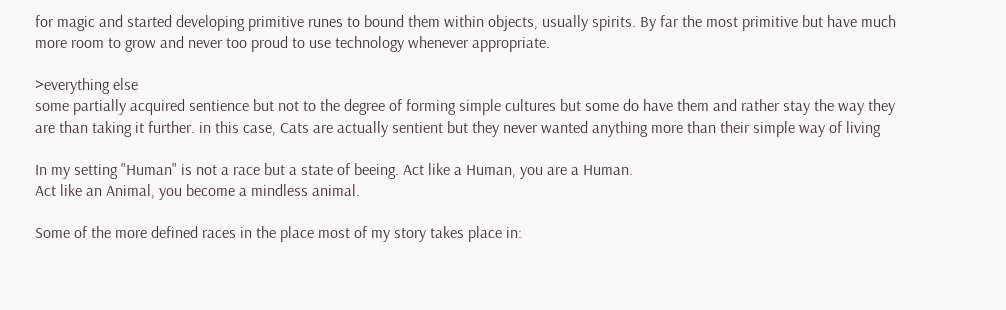for magic and started developing primitive runes to bound them within objects, usually spirits. By far the most primitive but have much more room to grow and never too proud to use technology whenever appropriate.

>everything else
some partially acquired sentience but not to the degree of forming simple cultures but some do have them and rather stay the way they are than taking it further. in this case, Cats are actually sentient but they never wanted anything more than their simple way of living

In my setting "Human" is not a race but a state of beeing. Act like a Human, you are a Human.
Act like an Animal, you become a mindless animal.

Some of the more defined races in the place most of my story takes place in: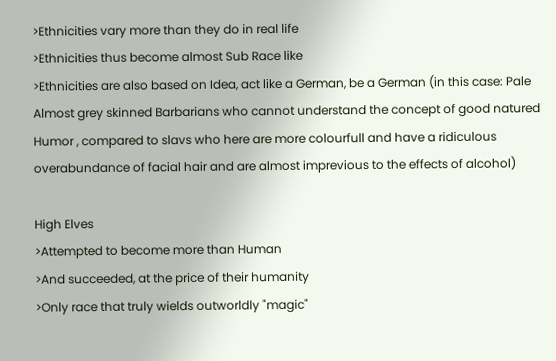>Ethnicities vary more than they do in real life
>Ethnicities thus become almost Sub Race like
>Ethnicities are also based on Idea, act like a German, be a German (in this case: Pale Almost grey skinned Barbarians who cannot understand the concept of good natured Humor , compared to slavs who here are more colourfull and have a ridiculous overabundance of facial hair and are almost imprevious to the effects of alcohol)

High Elves
>Attempted to become more than Human
>And succeeded, at the price of their humanity
>Only race that truly wields outworldly "magic"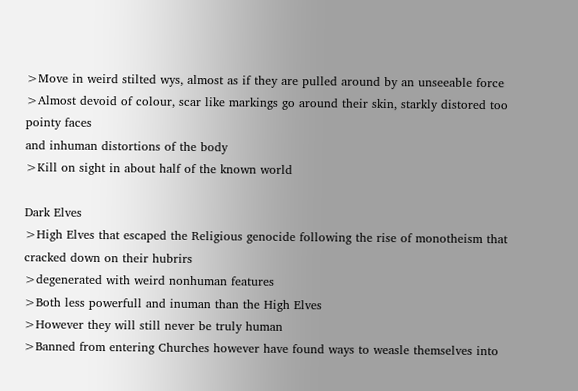>Move in weird stilted wys, almost as if they are pulled around by an unseeable force
>Almost devoid of colour, scar like markings go around their skin, starkly distored too pointy faces
and inhuman distortions of the body
>Kill on sight in about half of the known world

Dark Elves
>High Elves that escaped the Religious genocide following the rise of monotheism that cracked down on their hubrirs
>degenerated with weird nonhuman features
>Both less powerfull and inuman than the High Elves
>However they will still never be truly human
>Banned from entering Churches however have found ways to weasle themselves into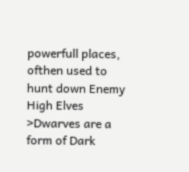powerfull places, ofthen used to hunt down Enemy High Elves
>Dwarves are a form of Dark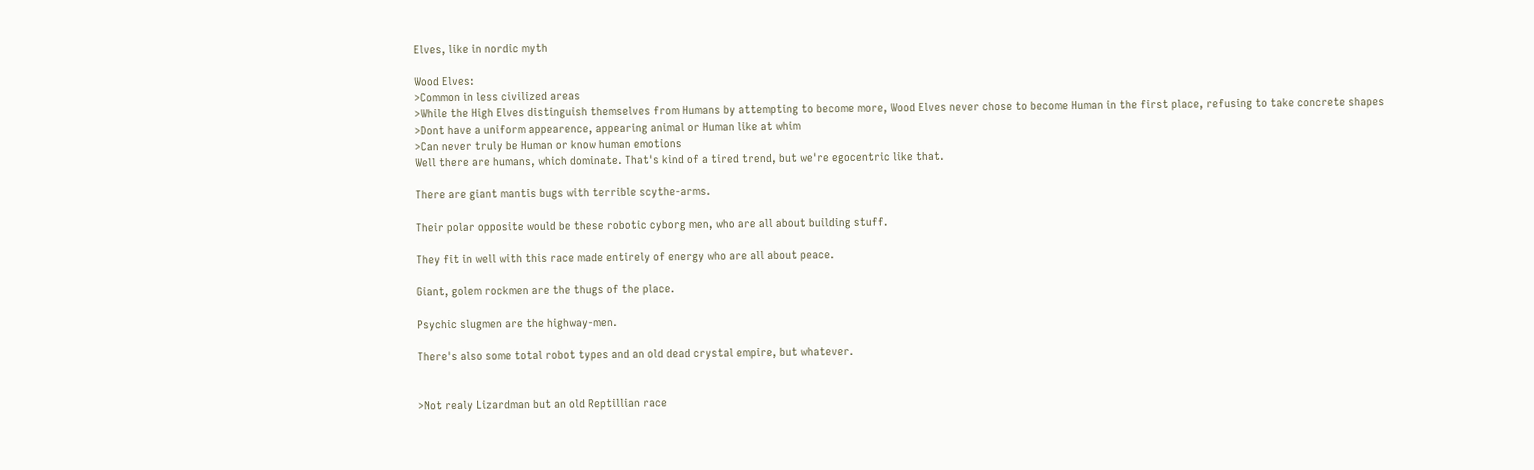Elves, like in nordic myth

Wood Elves:
>Common in less civilized areas
>While the High Elves distinguish themselves from Humans by attempting to become more, Wood Elves never chose to become Human in the first place, refusing to take concrete shapes
>Dont have a uniform appearence, appearing animal or Human like at whim
>Can never truly be Human or know human emotions
Well there are humans, which dominate. That's kind of a tired trend, but we're egocentric like that.

There are giant mantis bugs with terrible scythe-arms.

Their polar opposite would be these robotic cyborg men, who are all about building stuff.

They fit in well with this race made entirely of energy who are all about peace.

Giant, golem rockmen are the thugs of the place.

Psychic slugmen are the highway-men.

There's also some total robot types and an old dead crystal empire, but whatever.


>Not realy Lizardman but an old Reptillian race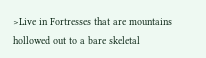>Live in Fortresses that are mountains hollowed out to a bare skeletal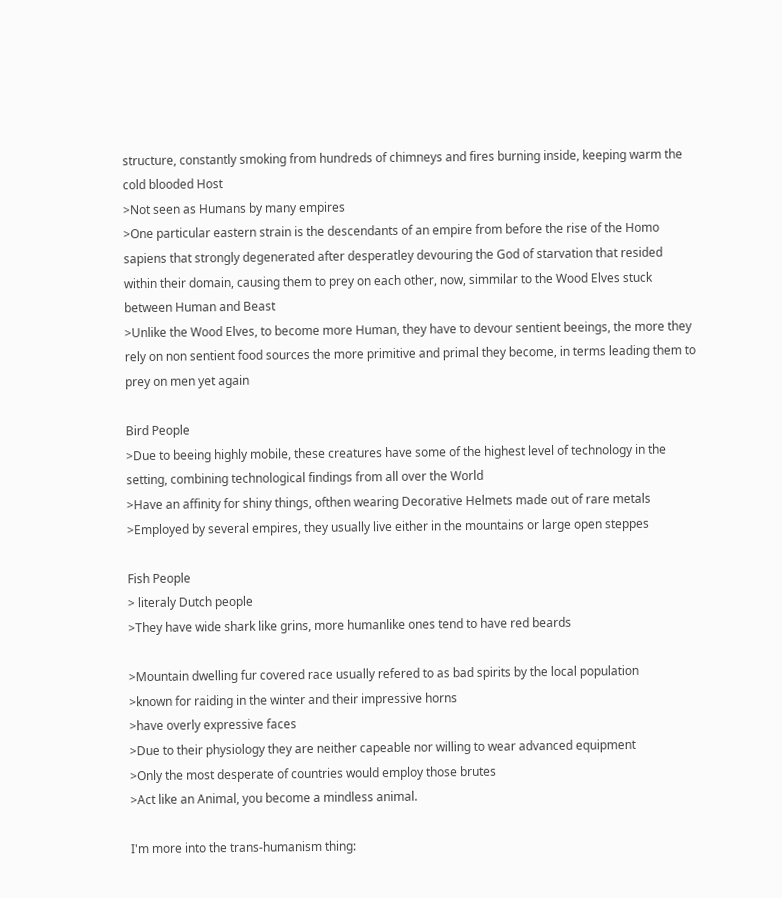structure, constantly smoking from hundreds of chimneys and fires burning inside, keeping warm the cold blooded Host
>Not seen as Humans by many empires
>One particular eastern strain is the descendants of an empire from before the rise of the Homo sapiens that strongly degenerated after desperatley devouring the God of starvation that resided within their domain, causing them to prey on each other, now, simmilar to the Wood Elves stuck between Human and Beast
>Unlike the Wood Elves, to become more Human, they have to devour sentient beeings, the more they rely on non sentient food sources the more primitive and primal they become, in terms leading them to prey on men yet again

Bird People
>Due to beeing highly mobile, these creatures have some of the highest level of technology in the setting, combining technological findings from all over the World
>Have an affinity for shiny things, ofthen wearing Decorative Helmets made out of rare metals
>Employed by several empires, they usually live either in the mountains or large open steppes

Fish People
> literaly Dutch people
>They have wide shark like grins, more humanlike ones tend to have red beards

>Mountain dwelling fur covered race usually refered to as bad spirits by the local population
>known for raiding in the winter and their impressive horns
>have overly expressive faces
>Due to their physiology they are neither capeable nor willing to wear advanced equipment
>Only the most desperate of countries would employ those brutes
>Act like an Animal, you become a mindless animal.

I'm more into the trans-humanism thing: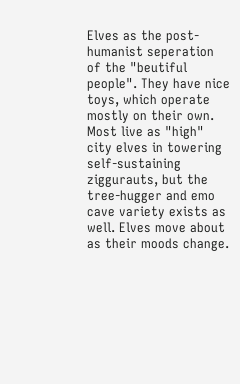Elves as the post-humanist seperation of the "beutiful people". They have nice toys, which operate mostly on their own. Most live as "high" city elves in towering self-sustaining ziggurauts, but the tree-hugger and emo cave variety exists as well. Elves move about as their moods change.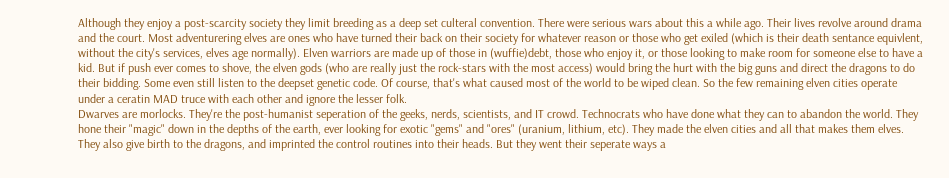Although they enjoy a post-scarcity society they limit breeding as a deep set culteral convention. There were serious wars about this a while ago. Their lives revolve around drama and the court. Most adventurering elves are ones who have turned their back on their society for whatever reason or those who get exiled (which is their death sentance equivlent, without the city's services, elves age normally). Elven warriors are made up of those in (wuffie)debt, those who enjoy it, or those looking to make room for someone else to have a kid. But if push ever comes to shove, the elven gods (who are really just the rock-stars with the most access) would bring the hurt with the big guns and direct the dragons to do their bidding. Some even still listen to the deepset genetic code. Of course, that's what caused most of the world to be wiped clean. So the few remaining elven cities operate under a ceratin MAD truce with each other and ignore the lesser folk.
Dwarves are morlocks. They're the post-humanist seperation of the geeks, nerds, scientists, and IT crowd. Technocrats who have done what they can to abandon the world. They hone their "magic" down in the depths of the earth, ever looking for exotic "gems" and "ores" (uranium, lithium, etc). They made the elven cities and all that makes them elves. They also give birth to the dragons, and imprinted the control routines into their heads. But they went their seperate ways a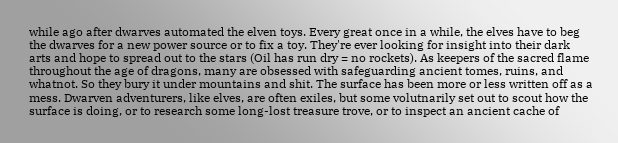while ago after dwarves automated the elven toys. Every great once in a while, the elves have to beg the dwarves for a new power source or to fix a toy. They're ever looking for insight into their dark arts and hope to spread out to the stars (Oil has run dry = no rockets). As keepers of the sacred flame throughout the age of dragons, many are obsessed with safeguarding ancient tomes, ruins, and whatnot. So they bury it under mountains and shit. The surface has been more or less written off as a mess. Dwarven adventurers, like elves, are often exiles, but some volutnarily set out to scout how the surface is doing, or to research some long-lost treasure trove, or to inspect an ancient cache of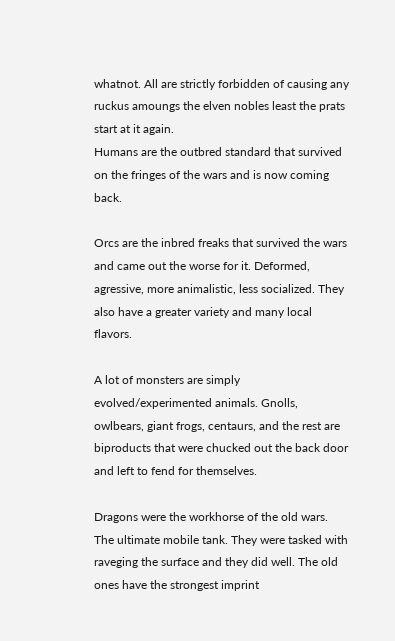whatnot. All are strictly forbidden of causing any ruckus amoungs the elven nobles least the prats start at it again.
Humans are the outbred standard that survived on the fringes of the wars and is now coming back.

Orcs are the inbred freaks that survived the wars and came out the worse for it. Deformed, agressive, more animalistic, less socialized. They also have a greater variety and many local flavors.

A lot of monsters are simply evolved/experimented animals. Gnolls, owlbears, giant frogs, centaurs, and the rest are biproducts that were chucked out the back door and left to fend for themselves.

Dragons were the workhorse of the old wars. The ultimate mobile tank. They were tasked with raveging the surface and they did well. The old ones have the strongest imprint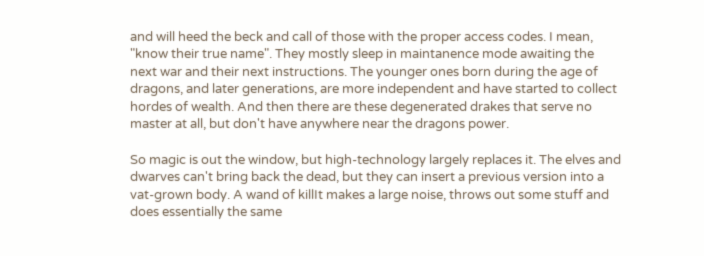and will heed the beck and call of those with the proper access codes. I mean, "know their true name". They mostly sleep in maintanence mode awaiting the next war and their next instructions. The younger ones born during the age of dragons, and later generations, are more independent and have started to collect hordes of wealth. And then there are these degenerated drakes that serve no master at all, but don't have anywhere near the dragons power.

So magic is out the window, but high-technology largely replaces it. The elves and dwarves can't bring back the dead, but they can insert a previous version into a vat-grown body. A wand of killIt makes a large noise, throws out some stuff and does essentially the same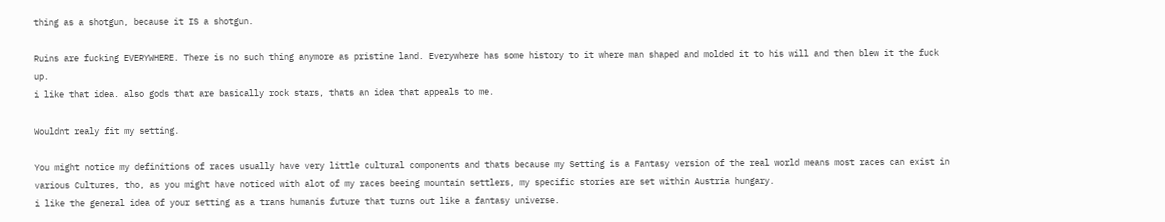thing as a shotgun, because it IS a shotgun.

Ruins are fucking EVERYWHERE. There is no such thing anymore as pristine land. Everywhere has some history to it where man shaped and molded it to his will and then blew it the fuck up.
i like that idea. also gods that are basically rock stars, thats an idea that appeals to me.

Wouldnt realy fit my setting.

You might notice my definitions of races usually have very little cultural components and thats because my Setting is a Fantasy version of the real world means most races can exist in various Cultures, tho, as you might have noticed with alot of my races beeing mountain settlers, my specific stories are set within Austria hungary.
i like the general idea of your setting as a trans humanis future that turns out like a fantasy universe.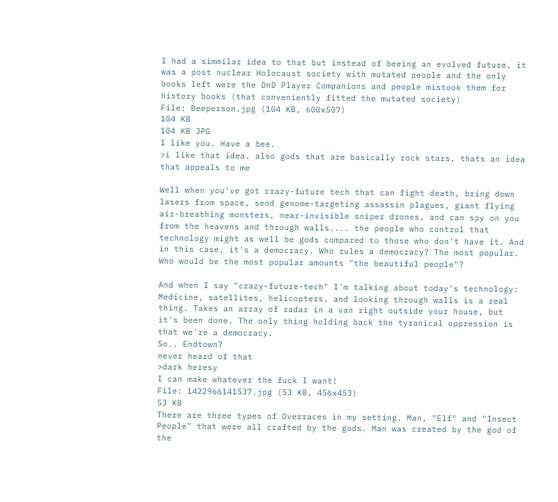I had a simmilar idea to that but instead of beeing an evolved future, it was a post nuclear Holocaust society with mutated people and the only books left were the DnD Player Companions and people mistook them for history books (that conveniently fitted the mutated society)
File: Beeperson.jpg (104 KB, 600x507)
104 KB
104 KB JPG
I like you. Have a bee.
>i like that idea. also gods that are basically rock stars, thats an idea that appeals to me

Well when you've got crazy-future tech that can fight death, bring down lasers from space, send genome-targeting assassin plagues, giant flying air-breathing monsters, near-invisible sniper drones, and can spy on you from the heavens and through walls.... the people who control that technology might as well be gods compared to those who don't have it. And in this case, it's a democracy. Who rules a democracy? The most popular. Who would be the most popular amounts "the beautiful people"?

And when I say "crazy-future-tech" I'm talking about today's technology: Medicine, satellites, helicopters, and looking through walls is a real thing. Takes an array of radar in a van right outside your house, but it's been done. The only thing holding back the tyranical oppression is that we're a democracy.
So.. Endtown?
never heard of that
>dark heresy
I can make whatever the fuck I want!
File: 1422966141537.jpg (53 KB, 456x453)
53 KB
There are three types of Overraces in my setting. Man, "Elf" and "Insect People" that were all crafted by the gods. Man was created by the god of the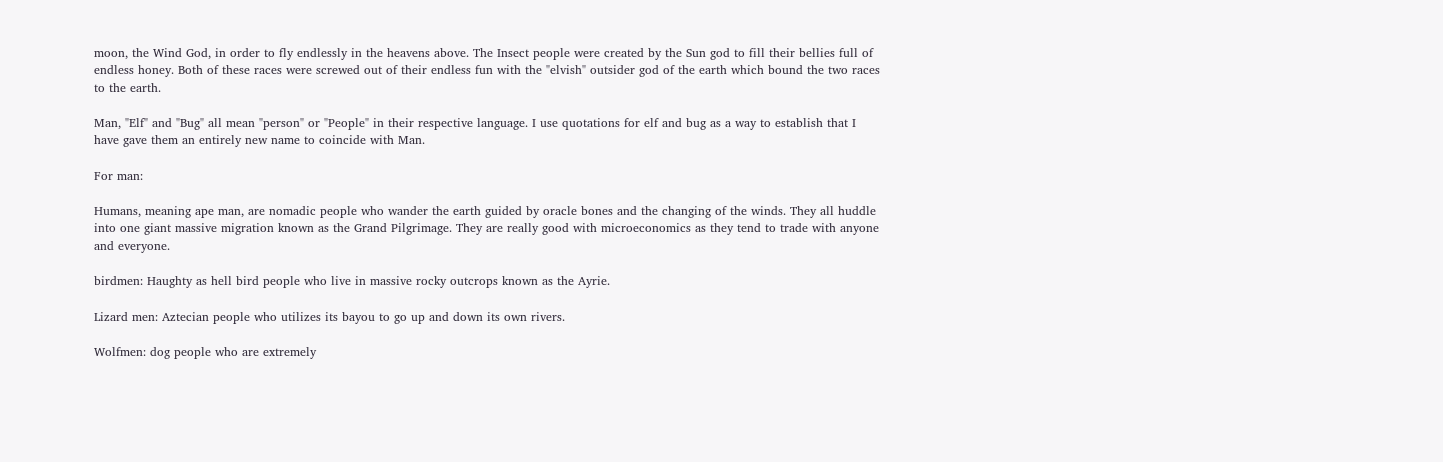moon, the Wind God, in order to fly endlessly in the heavens above. The Insect people were created by the Sun god to fill their bellies full of endless honey. Both of these races were screwed out of their endless fun with the "elvish" outsider god of the earth which bound the two races to the earth.

Man, "Elf" and "Bug" all mean "person" or "People" in their respective language. I use quotations for elf and bug as a way to establish that I have gave them an entirely new name to coincide with Man.

For man:

Humans, meaning ape man, are nomadic people who wander the earth guided by oracle bones and the changing of the winds. They all huddle into one giant massive migration known as the Grand Pilgrimage. They are really good with microeconomics as they tend to trade with anyone and everyone.

birdmen: Haughty as hell bird people who live in massive rocky outcrops known as the Ayrie.

Lizard men: Aztecian people who utilizes its bayou to go up and down its own rivers.

Wolfmen: dog people who are extremely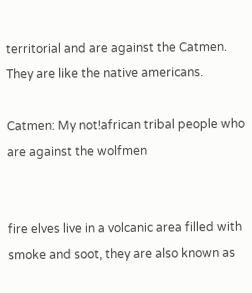territorial and are against the Catmen. They are like the native americans.

Catmen: My not!african tribal people who are against the wolfmen


fire elves live in a volcanic area filled with smoke and soot, they are also known as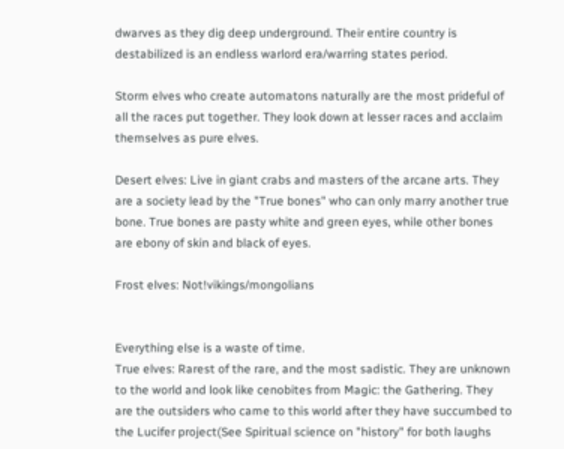dwarves as they dig deep underground. Their entire country is destabilized is an endless warlord era/warring states period.

Storm elves who create automatons naturally are the most prideful of all the races put together. They look down at lesser races and acclaim themselves as pure elves.

Desert elves: Live in giant crabs and masters of the arcane arts. They are a society lead by the "True bones" who can only marry another true bone. True bones are pasty white and green eyes, while other bones are ebony of skin and black of eyes.

Frost elves: Not!vikings/mongolians


Everything else is a waste of time.
True elves: Rarest of the rare, and the most sadistic. They are unknown to the world and look like cenobites from Magic: the Gathering. They are the outsiders who came to this world after they have succumbed to the Lucifer project(See Spiritual science on "history" for both laughs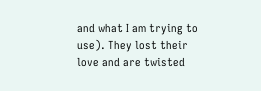and what I am trying to use). They lost their love and are twisted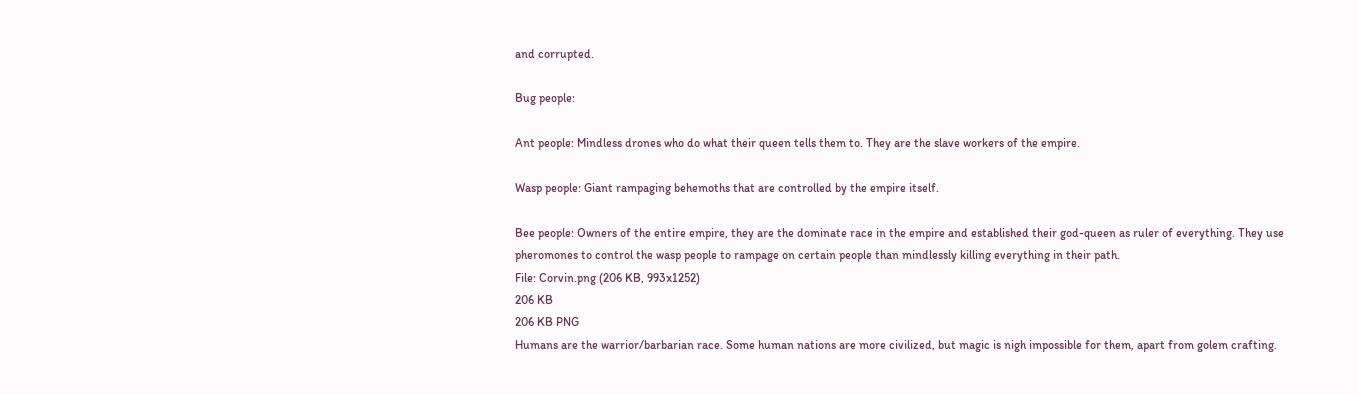and corrupted.

Bug people:

Ant people: Mindless drones who do what their queen tells them to. They are the slave workers of the empire.

Wasp people: Giant rampaging behemoths that are controlled by the empire itself.

Bee people: Owners of the entire empire, they are the dominate race in the empire and established their god-queen as ruler of everything. They use pheromones to control the wasp people to rampage on certain people than mindlessly killing everything in their path.
File: Corvin.png (206 KB, 993x1252)
206 KB
206 KB PNG
Humans are the warrior/barbarian race. Some human nations are more civilized, but magic is nigh impossible for them, apart from golem crafting.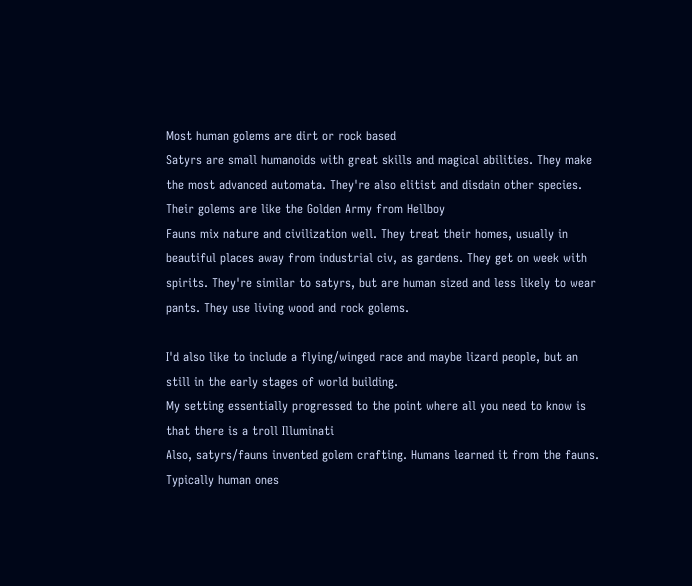Most human golems are dirt or rock based
Satyrs are small humanoids with great skills and magical abilities. They make the most advanced automata. They're also elitist and disdain other species. Their golems are like the Golden Army from Hellboy
Fauns mix nature and civilization well. They treat their homes, usually in beautiful places away from industrial civ, as gardens. They get on week with spirits. They're similar to satyrs, but are human sized and less likely to wear pants. They use living wood and rock golems.

I'd also like to include a flying/winged race and maybe lizard people, but an still in the early stages of world building.
My setting essentially progressed to the point where all you need to know is that there is a troll Illuminati
Also, satyrs/fauns invented golem crafting. Humans learned it from the fauns. Typically human ones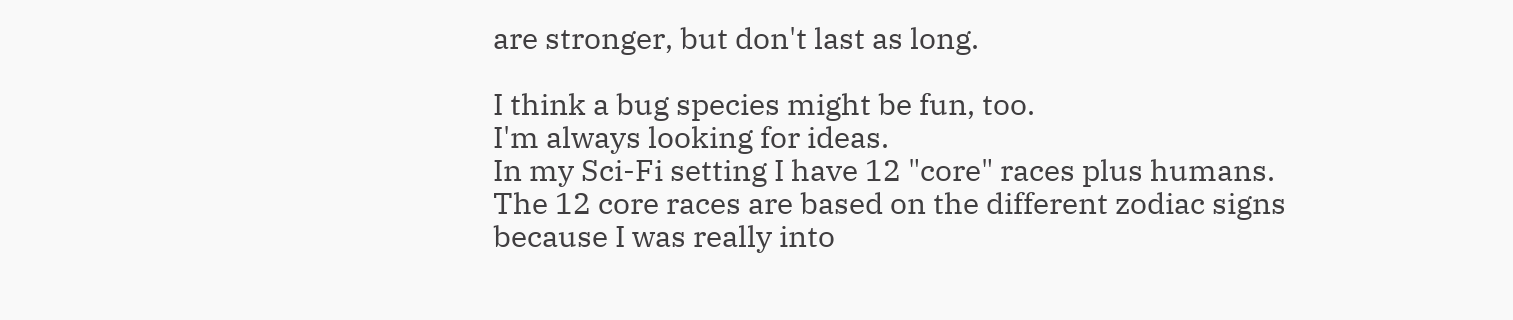are stronger, but don't last as long.

I think a bug species might be fun, too.
I'm always looking for ideas.
In my Sci-Fi setting I have 12 "core" races plus humans. The 12 core races are based on the different zodiac signs because I was really into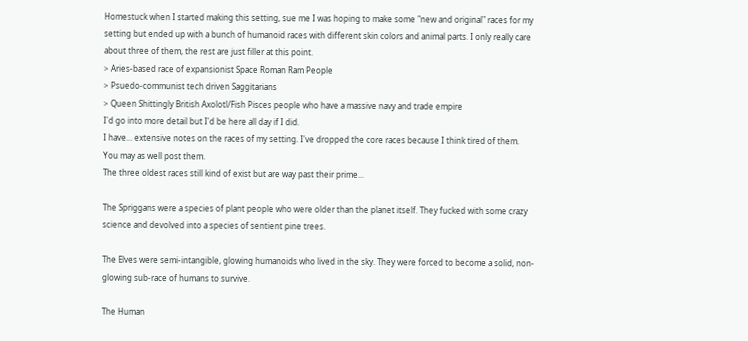Homestuck when I started making this setting, sue me I was hoping to make some "new and original" races for my setting but ended up with a bunch of humanoid races with different skin colors and animal parts. I only really care about three of them, the rest are just filler at this point.
> Aries-based race of expansionist Space Roman Ram People
> Psuedo-communist tech driven Saggitarians
> Queen Shittingly British Axolotl/Fish Pisces people who have a massive navy and trade empire
I'd go into more detail but I'd be here all day if I did.
I have... extensive notes on the races of my setting. I've dropped the core races because I think tired of them.
You may as well post them.
The three oldest races still kind of exist but are way past their prime...

The Spriggans were a species of plant people who were older than the planet itself. They fucked with some crazy science and devolved into a species of sentient pine trees.

The Elves were semi-intangible, glowing humanoids who lived in the sky. They were forced to become a solid, non-glowing sub-race of humans to survive.

The Human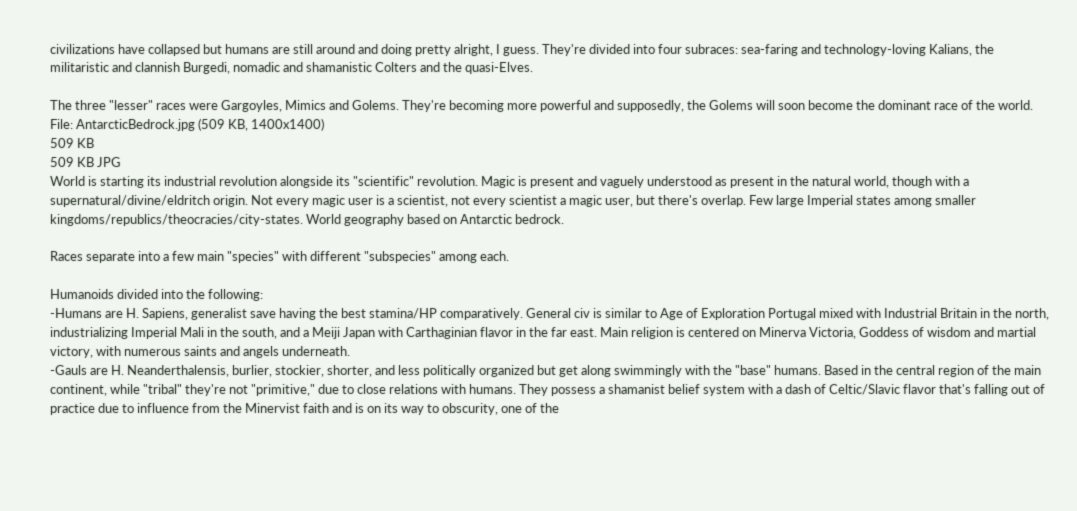civilizations have collapsed but humans are still around and doing pretty alright, I guess. They're divided into four subraces: sea-faring and technology-loving Kalians, the militaristic and clannish Burgedi, nomadic and shamanistic Colters and the quasi-Elves.

The three "lesser" races were Gargoyles, Mimics and Golems. They're becoming more powerful and supposedly, the Golems will soon become the dominant race of the world.
File: AntarcticBedrock.jpg (509 KB, 1400x1400)
509 KB
509 KB JPG
World is starting its industrial revolution alongside its "scientific" revolution. Magic is present and vaguely understood as present in the natural world, though with a supernatural/divine/eldritch origin. Not every magic user is a scientist, not every scientist a magic user, but there's overlap. Few large Imperial states among smaller kingdoms/republics/theocracies/city-states. World geography based on Antarctic bedrock.

Races separate into a few main "species" with different "subspecies" among each.

Humanoids divided into the following:
-Humans are H. Sapiens, generalist save having the best stamina/HP comparatively. General civ is similar to Age of Exploration Portugal mixed with Industrial Britain in the north, industrializing Imperial Mali in the south, and a Meiji Japan with Carthaginian flavor in the far east. Main religion is centered on Minerva Victoria, Goddess of wisdom and martial victory, with numerous saints and angels underneath.
-Gauls are H. Neanderthalensis, burlier, stockier, shorter, and less politically organized but get along swimmingly with the "base" humans. Based in the central region of the main continent, while "tribal" they're not "primitive," due to close relations with humans. They possess a shamanist belief system with a dash of Celtic/Slavic flavor that's falling out of practice due to influence from the Minervist faith and is on its way to obscurity, one of the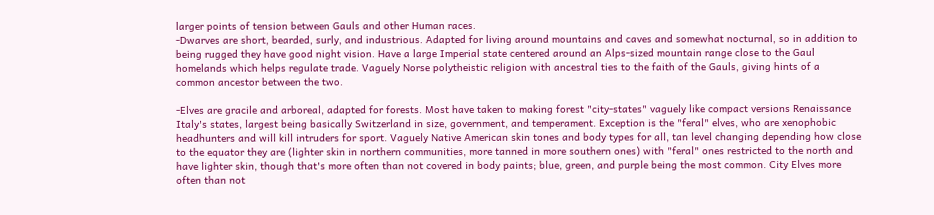larger points of tension between Gauls and other Human races.
-Dwarves are short, bearded, surly, and industrious. Adapted for living around mountains and caves and somewhat nocturnal, so in addition to being rugged they have good night vision. Have a large Imperial state centered around an Alps-sized mountain range close to the Gaul homelands which helps regulate trade. Vaguely Norse polytheistic religion with ancestral ties to the faith of the Gauls, giving hints of a common ancestor between the two.

-Elves are gracile and arboreal, adapted for forests. Most have taken to making forest "city-states" vaguely like compact versions Renaissance Italy's states, largest being basically Switzerland in size, government, and temperament. Exception is the "feral" elves, who are xenophobic headhunters and will kill intruders for sport. Vaguely Native American skin tones and body types for all, tan level changing depending how close to the equator they are (lighter skin in northern communities, more tanned in more southern ones) with "feral" ones restricted to the north and have lighter skin, though that's more often than not covered in body paints; blue, green, and purple being the most common. City Elves more often than not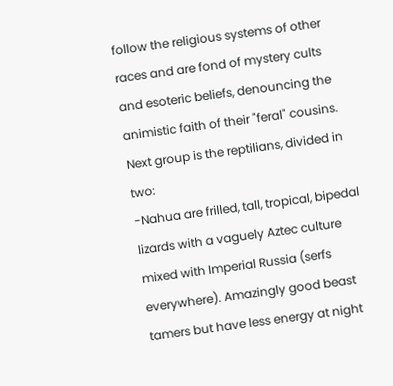follow the religious systems of other races and are fond of mystery cults and esoteric beliefs, denouncing the animistic faith of their "feral" cousins.
Next group is the reptilians, divided in two:
-Nahua are frilled, tall, tropical, bipedal lizards with a vaguely Aztec culture mixed with Imperial Russia (serfs everywhere). Amazingly good beast tamers but have less energy at night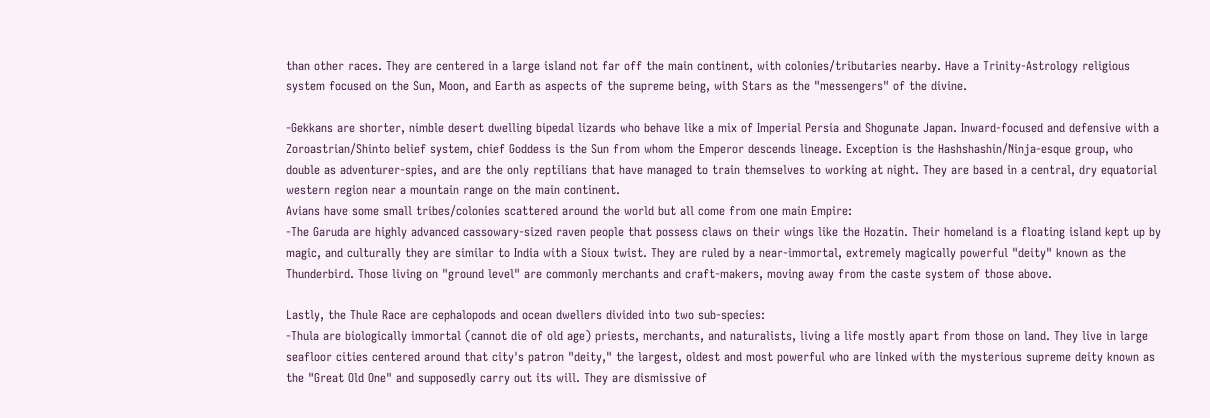than other races. They are centered in a large island not far off the main continent, with colonies/tributaries nearby. Have a Trinity-Astrology religious system focused on the Sun, Moon, and Earth as aspects of the supreme being, with Stars as the "messengers" of the divine.

-Gekkans are shorter, nimble desert dwelling bipedal lizards who behave like a mix of Imperial Persia and Shogunate Japan. Inward-focused and defensive with a Zoroastrian/Shinto belief system, chief Goddess is the Sun from whom the Emperor descends lineage. Exception is the Hashshashin/Ninja-esque group, who double as adventurer-spies, and are the only reptilians that have managed to train themselves to working at night. They are based in a central, dry equatorial western region near a mountain range on the main continent.
Avians have some small tribes/colonies scattered around the world but all come from one main Empire:
-The Garuda are highly advanced cassowary-sized raven people that possess claws on their wings like the Hozatin. Their homeland is a floating island kept up by magic, and culturally they are similar to India with a Sioux twist. They are ruled by a near-immortal, extremely magically powerful "deity" known as the Thunderbird. Those living on "ground level" are commonly merchants and craft-makers, moving away from the caste system of those above.

Lastly, the Thule Race are cephalopods and ocean dwellers divided into two sub-species:
-Thula are biologically immortal (cannot die of old age) priests, merchants, and naturalists, living a life mostly apart from those on land. They live in large seafloor cities centered around that city's patron "deity," the largest, oldest and most powerful who are linked with the mysterious supreme deity known as the "Great Old One" and supposedly carry out its will. They are dismissive of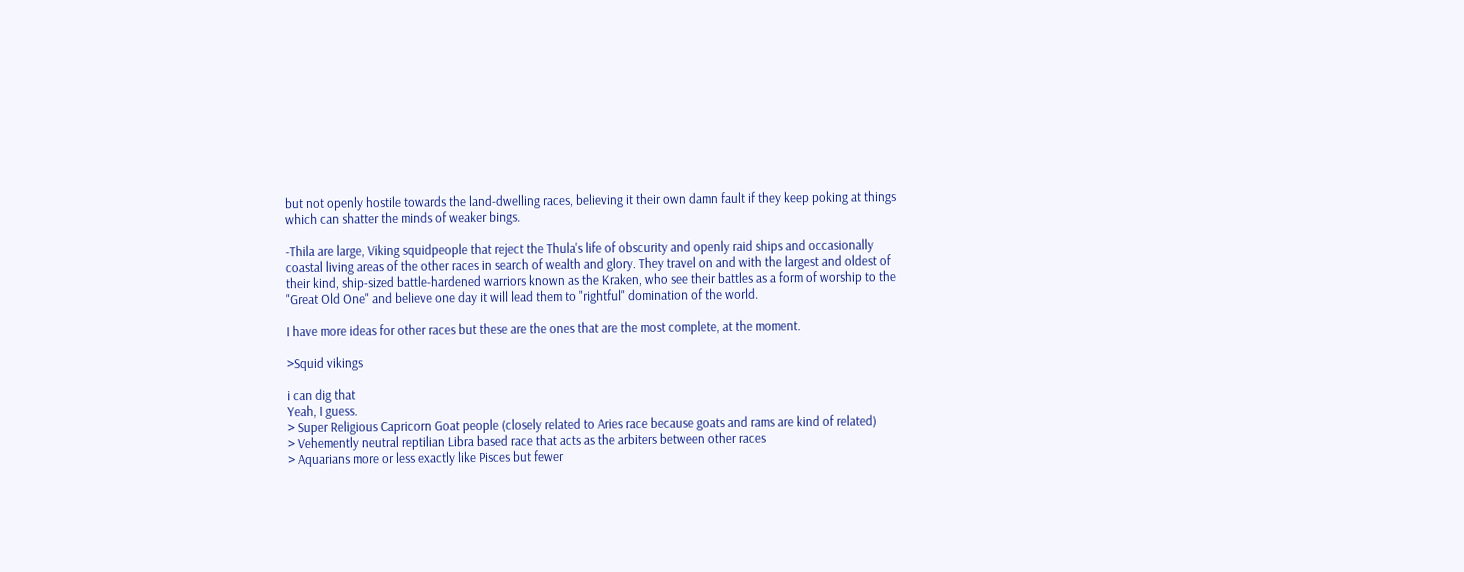but not openly hostile towards the land-dwelling races, believing it their own damn fault if they keep poking at things which can shatter the minds of weaker bings.

-Thila are large, Viking squidpeople that reject the Thula's life of obscurity and openly raid ships and occasionally coastal living areas of the other races in search of wealth and glory. They travel on and with the largest and oldest of their kind, ship-sized battle-hardened warriors known as the Kraken, who see their battles as a form of worship to the "Great Old One" and believe one day it will lead them to "rightful" domination of the world.

I have more ideas for other races but these are the ones that are the most complete, at the moment.

>Squid vikings

i can dig that
Yeah, I guess.
> Super Religious Capricorn Goat people (closely related to Aries race because goats and rams are kind of related)
> Vehemently neutral reptilian Libra based race that acts as the arbiters between other races
> Aquarians more or less exactly like Pisces but fewer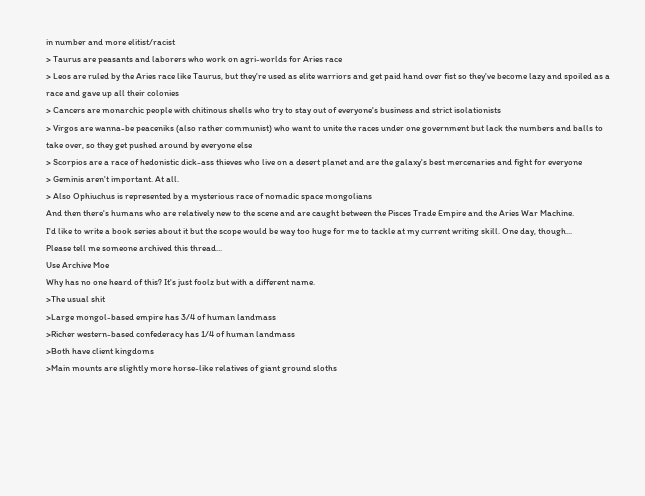in number and more elitist/racist
> Taurus are peasants and laborers who work on agri-worlds for Aries race
> Leos are ruled by the Aries race like Taurus, but they're used as elite warriors and get paid hand over fist so they've become lazy and spoiled as a race and gave up all their colonies
> Cancers are monarchic people with chitinous shells who try to stay out of everyone's business and strict isolationists
> Virgos are wanna-be peaceniks (also rather communist) who want to unite the races under one government but lack the numbers and balls to take over, so they get pushed around by everyone else
> Scorpios are a race of hedonistic dick-ass thieves who live on a desert planet and are the galaxy's best mercenaries and fight for everyone
> Geminis aren't important. At all.
> Also Ophiuchus is represented by a mysterious race of nomadic space mongolians
And then there's humans who are relatively new to the scene and are caught between the Pisces Trade Empire and the Aries War Machine.
I'd like to write a book series about it but the scope would be way too huge for me to tackle at my current writing skill. One day, though...
Please tell me someone archived this thread...
Use Archive Moe
Why has no one heard of this? It's just foolz but with a different name.
>The usual shit
>Large mongol-based empire has 3/4 of human landmass
>Richer western-based confederacy has 1/4 of human landmass
>Both have client kingdoms
>Main mounts are slightly more horse-like relatives of giant ground sloths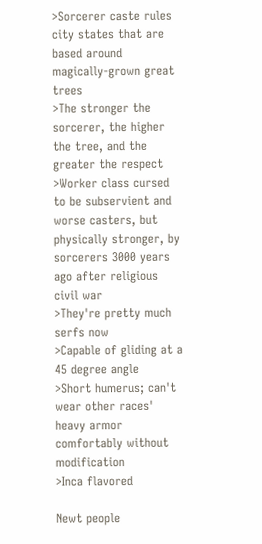>Sorcerer caste rules city states that are based around magically-grown great trees
>The stronger the sorcerer, the higher the tree, and the greater the respect
>Worker class cursed to be subservient and worse casters, but physically stronger, by sorcerers 3000 years ago after religious civil war
>They're pretty much serfs now
>Capable of gliding at a 45 degree angle
>Short humerus; can't wear other races' heavy armor comfortably without modification
>Inca flavored

Newt people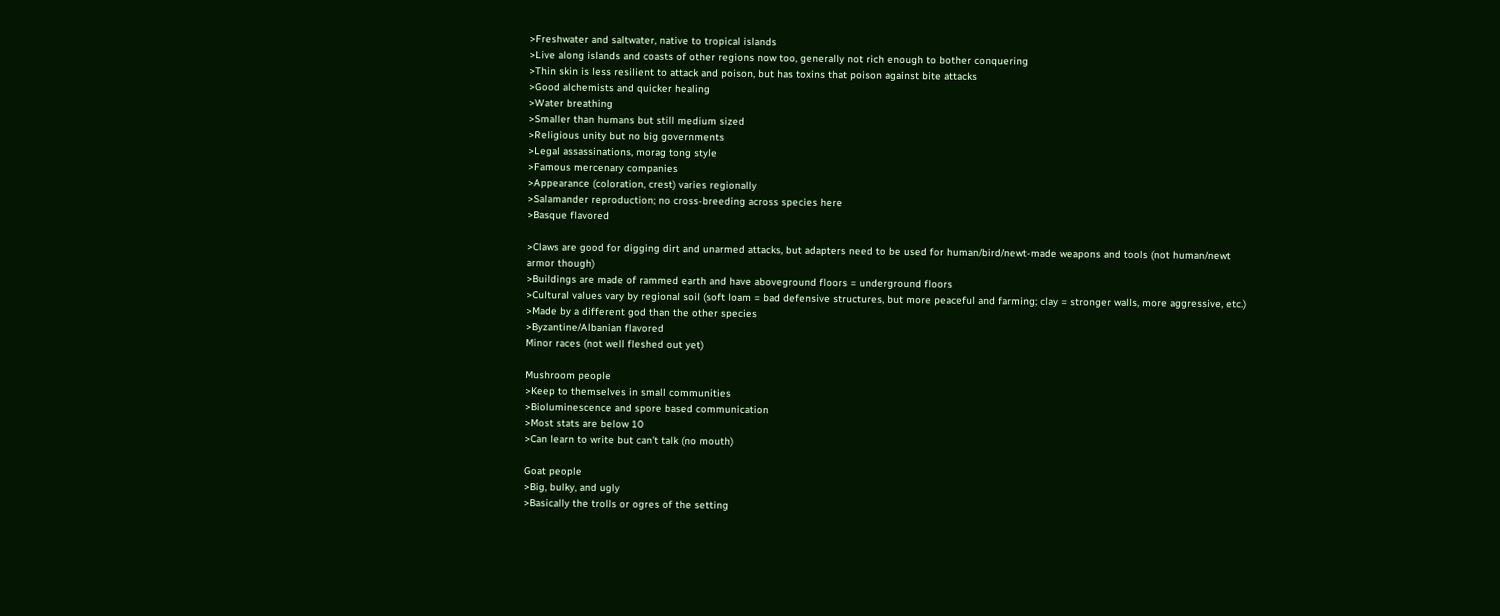>Freshwater and saltwater, native to tropical islands
>Live along islands and coasts of other regions now too, generally not rich enough to bother conquering
>Thin skin is less resilient to attack and poison, but has toxins that poison against bite attacks
>Good alchemists and quicker healing
>Water breathing
>Smaller than humans but still medium sized
>Religious unity but no big governments
>Legal assassinations, morag tong style
>Famous mercenary companies
>Appearance (coloration, crest) varies regionally
>Salamander reproduction; no cross-breeding across species here
>Basque flavored

>Claws are good for digging dirt and unarmed attacks, but adapters need to be used for human/bird/newt-made weapons and tools (not human/newt armor though)
>Buildings are made of rammed earth and have aboveground floors = underground floors
>Cultural values vary by regional soil (soft loam = bad defensive structures, but more peaceful and farming; clay = stronger walls, more aggressive, etc.)
>Made by a different god than the other species
>Byzantine/Albanian flavored
Minor races (not well fleshed out yet)

Mushroom people
>Keep to themselves in small communities
>Bioluminescence and spore based communication
>Most stats are below 10
>Can learn to write but can't talk (no mouth)

Goat people
>Big, bulky, and ugly
>Basically the trolls or ogres of the setting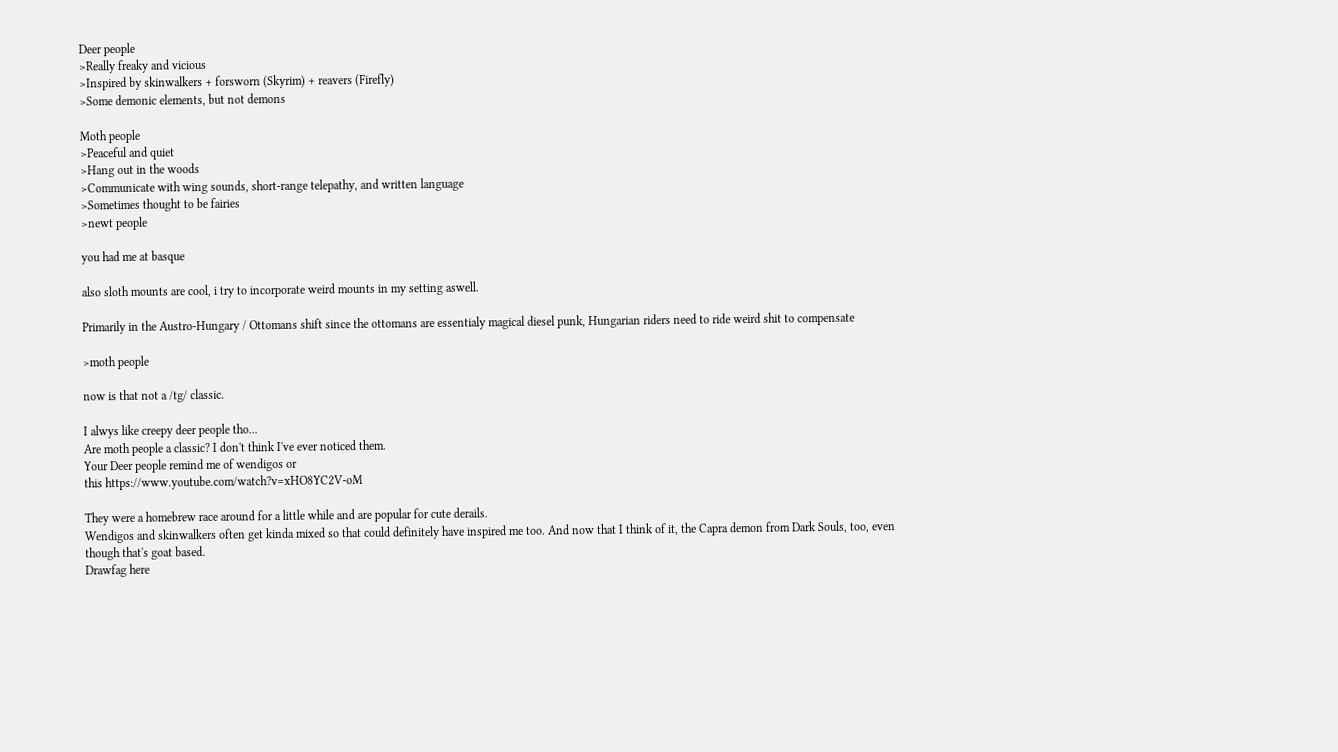Deer people
>Really freaky and vicious
>Inspired by skinwalkers + forsworn (Skyrim) + reavers (Firefly)
>Some demonic elements, but not demons

Moth people
>Peaceful and quiet
>Hang out in the woods
>Communicate with wing sounds, short-range telepathy, and written language
>Sometimes thought to be fairies
>newt people

you had me at basque

also sloth mounts are cool, i try to incorporate weird mounts in my setting aswell.

Primarily in the Austro-Hungary / Ottomans shift since the ottomans are essentialy magical diesel punk, Hungarian riders need to ride weird shit to compensate

>moth people

now is that not a /tg/ classic.

I alwys like creepy deer people tho...
Are moth people a classic? I don't think I've ever noticed them.
Your Deer people remind me of wendigos or
this https://www.youtube.com/watch?v=xHO8YC2V-oM

They were a homebrew race around for a little while and are popular for cute derails.
Wendigos and skinwalkers often get kinda mixed so that could definitely have inspired me too. And now that I think of it, the Capra demon from Dark Souls, too, even though that's goat based.
Drawfag here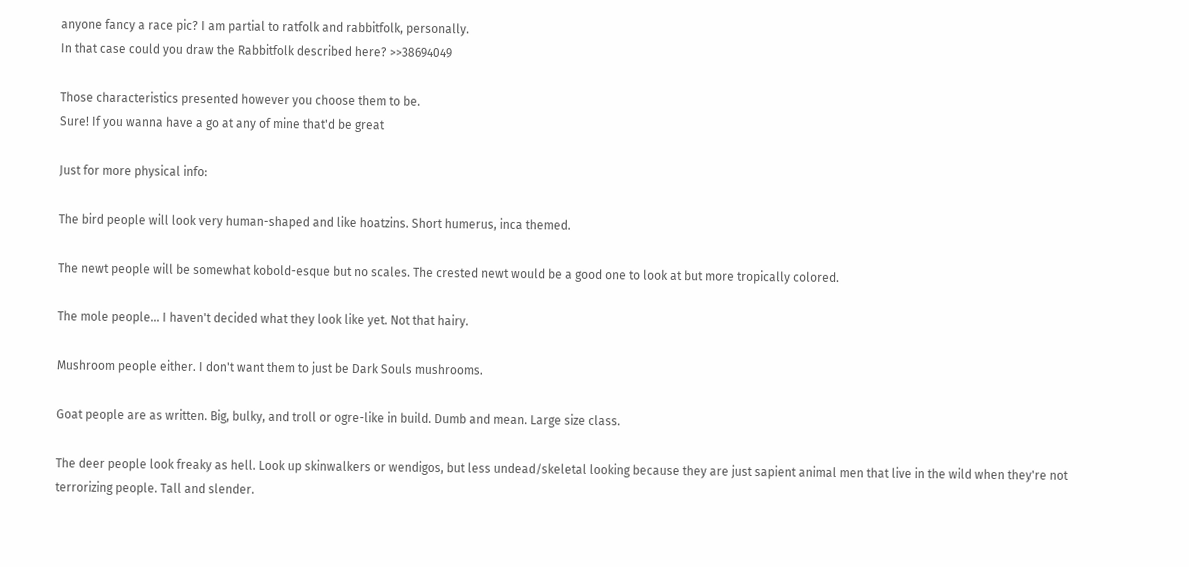anyone fancy a race pic? I am partial to ratfolk and rabbitfolk, personally.
In that case could you draw the Rabbitfolk described here? >>38694049

Those characteristics presented however you choose them to be.
Sure! If you wanna have a go at any of mine that'd be great

Just for more physical info:

The bird people will look very human-shaped and like hoatzins. Short humerus, inca themed.

The newt people will be somewhat kobold-esque but no scales. The crested newt would be a good one to look at but more tropically colored.

The mole people... I haven't decided what they look like yet. Not that hairy.

Mushroom people either. I don't want them to just be Dark Souls mushrooms.

Goat people are as written. Big, bulky, and troll or ogre-like in build. Dumb and mean. Large size class.

The deer people look freaky as hell. Look up skinwalkers or wendigos, but less undead/skeletal looking because they are just sapient animal men that live in the wild when they're not terrorizing people. Tall and slender.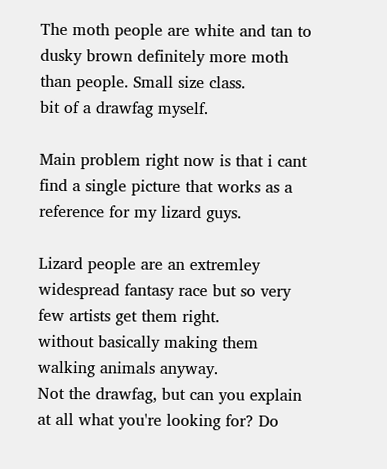The moth people are white and tan to dusky brown definitely more moth than people. Small size class.
bit of a drawfag myself.

Main problem right now is that i cant find a single picture that works as a reference for my lizard guys.

Lizard people are an extremley widespread fantasy race but so very few artists get them right.
without basically making them walking animals anyway.
Not the drawfag, but can you explain at all what you're looking for? Do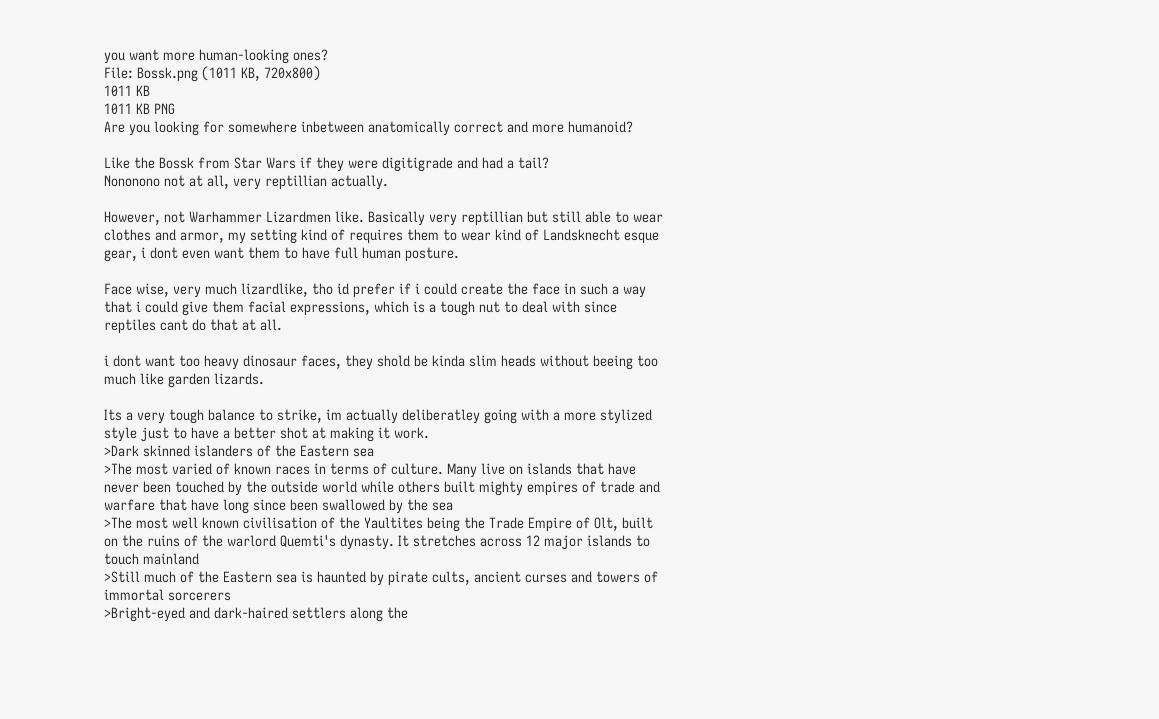you want more human-looking ones?
File: Bossk.png (1011 KB, 720x800)
1011 KB
1011 KB PNG
Are you looking for somewhere inbetween anatomically correct and more humanoid?

Like the Bossk from Star Wars if they were digitigrade and had a tail?
Nononono not at all, very reptillian actually.

However, not Warhammer Lizardmen like. Basically very reptillian but still able to wear clothes and armor, my setting kind of requires them to wear kind of Landsknecht esque gear, i dont even want them to have full human posture.

Face wise, very much lizardlike, tho id prefer if i could create the face in such a way that i could give them facial expressions, which is a tough nut to deal with since reptiles cant do that at all.

i dont want too heavy dinosaur faces, they shold be kinda slim heads without beeing too much like garden lizards.

Its a very tough balance to strike, im actually deliberatley going with a more stylized style just to have a better shot at making it work.
>Dark skinned islanders of the Eastern sea
>The most varied of known races in terms of culture. Many live on islands that have never been touched by the outside world while others built mighty empires of trade and warfare that have long since been swallowed by the sea
>The most well known civilisation of the Yaultites being the Trade Empire of Olt, built on the ruins of the warlord Quemti's dynasty. It stretches across 12 major islands to touch mainland
>Still much of the Eastern sea is haunted by pirate cults, ancient curses and towers of immortal sorcerers
>Bright-eyed and dark-haired settlers along the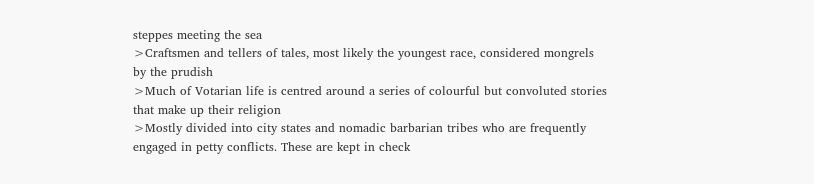steppes meeting the sea
>Craftsmen and tellers of tales, most likely the youngest race, considered mongrels by the prudish
>Much of Votarian life is centred around a series of colourful but convoluted stories that make up their religion
>Mostly divided into city states and nomadic barbarian tribes who are frequently engaged in petty conflicts. These are kept in check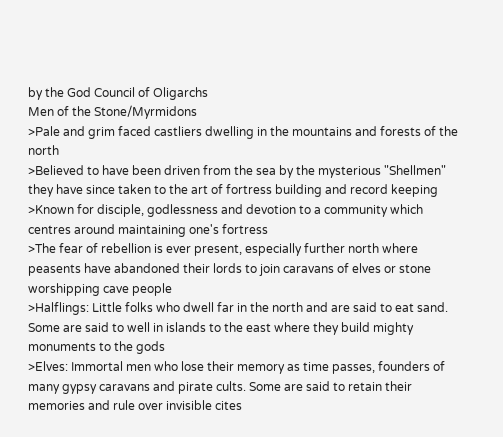by the God Council of Oligarchs
Men of the Stone/Myrmidons
>Pale and grim faced castliers dwelling in the mountains and forests of the north
>Believed to have been driven from the sea by the mysterious "Shellmen" they have since taken to the art of fortress building and record keeping
>Known for disciple, godlessness and devotion to a community which centres around maintaining one's fortress
>The fear of rebellion is ever present, especially further north where peasents have abandoned their lords to join caravans of elves or stone worshipping cave people
>Halflings: Little folks who dwell far in the north and are said to eat sand. Some are said to well in islands to the east where they build mighty monuments to the gods
>Elves: Immortal men who lose their memory as time passes, founders of many gypsy caravans and pirate cults. Some are said to retain their memories and rule over invisible cites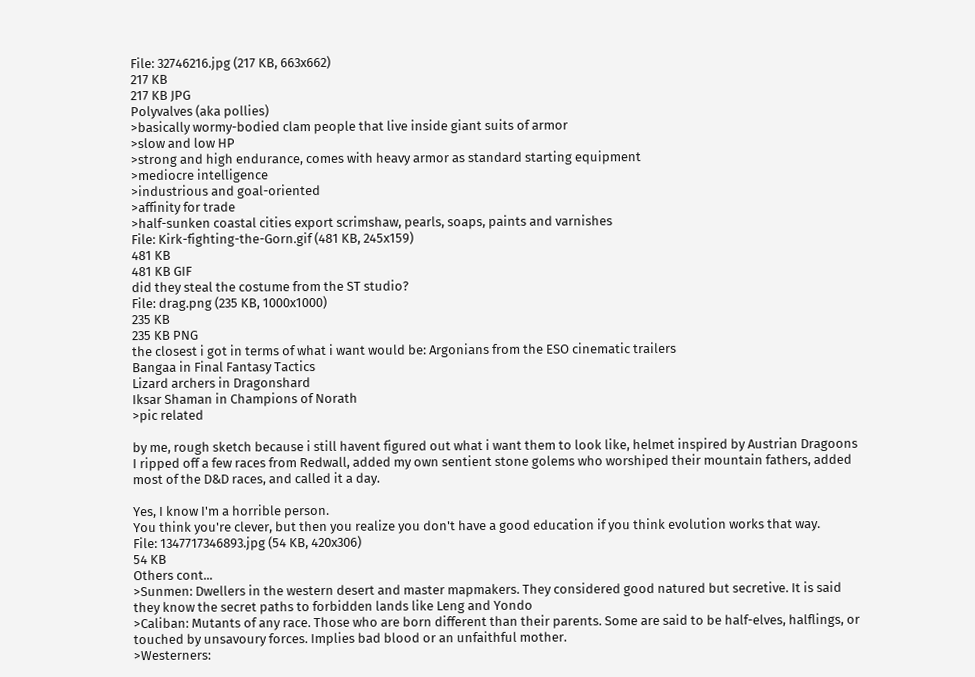File: 32746216.jpg (217 KB, 663x662)
217 KB
217 KB JPG
Polyvalves (aka pollies)
>basically wormy-bodied clam people that live inside giant suits of armor
>slow and low HP
>strong and high endurance, comes with heavy armor as standard starting equipment
>mediocre intelligence
>industrious and goal-oriented
>affinity for trade
>half-sunken coastal cities export scrimshaw, pearls, soaps, paints and varnishes
File: Kirk-fighting-the-Gorn.gif (481 KB, 245x159)
481 KB
481 KB GIF
did they steal the costume from the ST studio?
File: drag.png (235 KB, 1000x1000)
235 KB
235 KB PNG
the closest i got in terms of what i want would be: Argonians from the ESO cinematic trailers
Bangaa in Final Fantasy Tactics
Lizard archers in Dragonshard
Iksar Shaman in Champions of Norath
>pic related

by me, rough sketch because i still havent figured out what i want them to look like, helmet inspired by Austrian Dragoons
I ripped off a few races from Redwall, added my own sentient stone golems who worshiped their mountain fathers, added most of the D&D races, and called it a day.

Yes, I know I'm a horrible person.
You think you're clever, but then you realize you don't have a good education if you think evolution works that way.
File: 1347717346893.jpg (54 KB, 420x306)
54 KB
Others cont...
>Sunmen: Dwellers in the western desert and master mapmakers. They considered good natured but secretive. It is said they know the secret paths to forbidden lands like Leng and Yondo
>Caliban: Mutants of any race. Those who are born different than their parents. Some are said to be half-elves, halflings, or touched by unsavoury forces. Implies bad blood or an unfaithful mother.
>Westerners: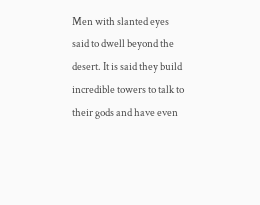Men with slanted eyes said to dwell beyond the desert. It is said they build incredible towers to talk to their gods and have even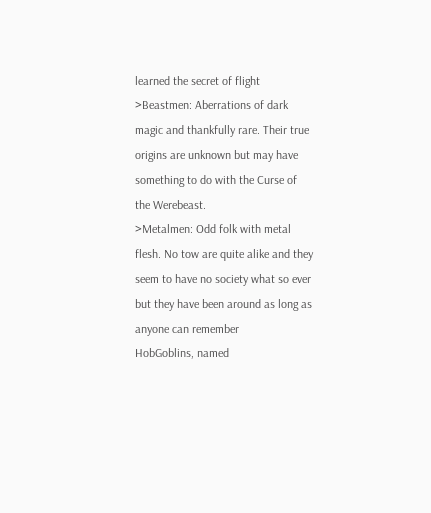learned the secret of flight
>Beastmen: Aberrations of dark magic and thankfully rare. Their true origins are unknown but may have something to do with the Curse of the Werebeast.
>Metalmen: Odd folk with metal flesh. No tow are quite alike and they seem to have no society what so ever but they have been around as long as anyone can remember
HobGoblins, named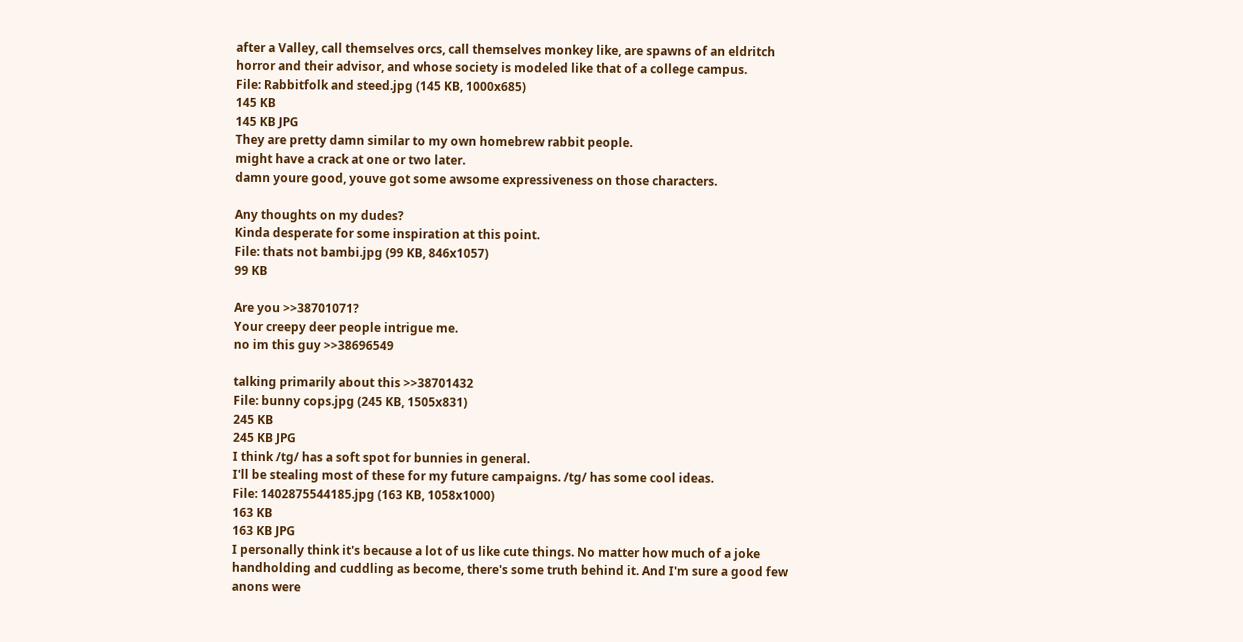after a Valley, call themselves orcs, call themselves monkey like, are spawns of an eldritch horror and their advisor, and whose society is modeled like that of a college campus.
File: Rabbitfolk and steed.jpg (145 KB, 1000x685)
145 KB
145 KB JPG
They are pretty damn similar to my own homebrew rabbit people.
might have a crack at one or two later.
damn youre good, youve got some awsome expressiveness on those characters.

Any thoughts on my dudes?
Kinda desperate for some inspiration at this point.
File: thats not bambi.jpg (99 KB, 846x1057)
99 KB

Are you >>38701071?
Your creepy deer people intrigue me.
no im this guy >>38696549

talking primarily about this >>38701432
File: bunny cops.jpg (245 KB, 1505x831)
245 KB
245 KB JPG
I think /tg/ has a soft spot for bunnies in general.
I'll be stealing most of these for my future campaigns. /tg/ has some cool ideas.
File: 1402875544185.jpg (163 KB, 1058x1000)
163 KB
163 KB JPG
I personally think it's because a lot of us like cute things. No matter how much of a joke handholding and cuddling as become, there's some truth behind it. And I'm sure a good few anons were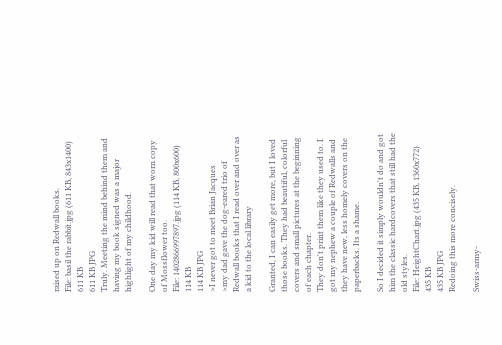raised up on Redwall books.
File: basil the rabbit.jpg (611 KB, 843x1400)
611 KB
611 KB JPG
Truly. Meeting the mind behind them and having my book signed was a major highlight of my childhood.

One day my kid will read that worn copy of Mossflower too.
File: 1402866997897.jpg (114 KB, 800x600)
114 KB
114 KB JPG
>I never got to meet Brian Jacques
>my dad gave the dog-eared trio of Redwall books that I read over and over as a kid to the local library

Granted, I can easily get more, but I loved those books. They had beautiful, colorful covers and small pictures at the beginning of each chapter.
They don't print them like they used to. I got my nephew a couple of Redwalls and they have new, less homely covers on the paperbacks. Its a shame.

So I decided it simply wouldn't do and got him the classic hardcovers that still had the old styles.
File: HeightChart.jpg (435 KB, 1360x772)
435 KB
435 KB JPG
Redoing this more concisely.

Swiss-army-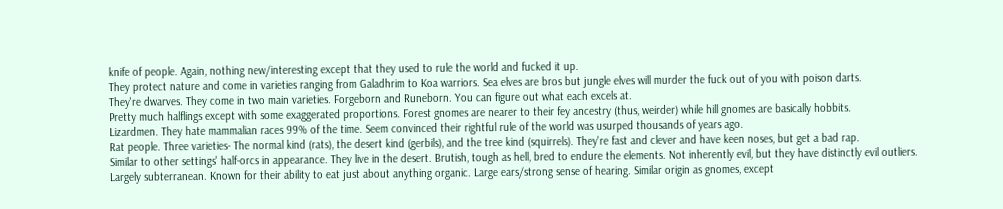knife of people. Again, nothing new/interesting except that they used to rule the world and fucked it up.
They protect nature and come in varieties ranging from Galadhrim to Koa warriors. Sea elves are bros but jungle elves will murder the fuck out of you with poison darts.
They're dwarves. They come in two main varieties. Forgeborn and Runeborn. You can figure out what each excels at.
Pretty much halflings except with some exaggerated proportions. Forest gnomes are nearer to their fey ancestry (thus, weirder) while hill gnomes are basically hobbits.
Lizardmen. They hate mammalian races 99% of the time. Seem convinced their rightful rule of the world was usurped thousands of years ago.
Rat people. Three varieties- The normal kind (rats), the desert kind (gerbils), and the tree kind (squirrels). They're fast and clever and have keen noses, but get a bad rap.
Similar to other settings' half-orcs in appearance. They live in the desert. Brutish, tough as hell, bred to endure the elements. Not inherently evil, but they have distinctly evil outliers.
Largely subterranean. Known for their ability to eat just about anything organic. Large ears/strong sense of hearing. Similar origin as gnomes, except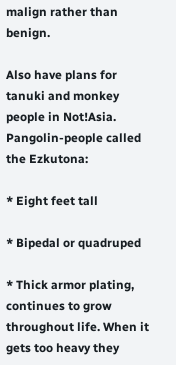malign rather than benign.

Also have plans for tanuki and monkey people in Not!Asia.
Pangolin-people called the Ezkutona:

* Eight feet tall

* Bipedal or quadruped

* Thick armor plating, continues to grow throughout life. When it gets too heavy they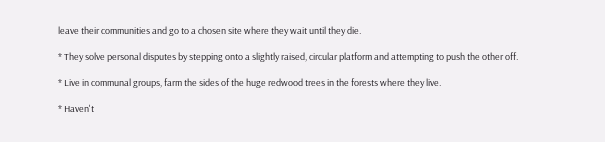leave their communities and go to a chosen site where they wait until they die.

* They solve personal disputes by stepping onto a slightly raised, circular platform and attempting to push the other off.

* Live in communal groups, farm the sides of the huge redwood trees in the forests where they live.

* Haven't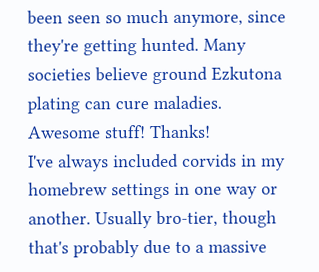been seen so much anymore, since they're getting hunted. Many societies believe ground Ezkutona plating can cure maladies.
Awesome stuff! Thanks!
I've always included corvids in my homebrew settings in one way or another. Usually bro-tier, though that's probably due to a massive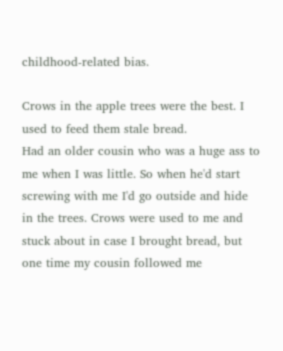childhood-related bias.

Crows in the apple trees were the best. I used to feed them stale bread.
Had an older cousin who was a huge ass to me when I was little. So when he'd start screwing with me I'd go outside and hide in the trees. Crows were used to me and stuck about in case I brought bread, but one time my cousin followed me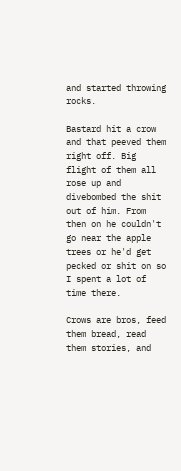and started throwing rocks.

Bastard hit a crow and that peeved them right off. Big flight of them all rose up and divebombed the shit out of him. From then on he couldn't go near the apple trees or he'd get pecked or shit on so I spent a lot of time there.

Crows are bros, feed them bread, read them stories, and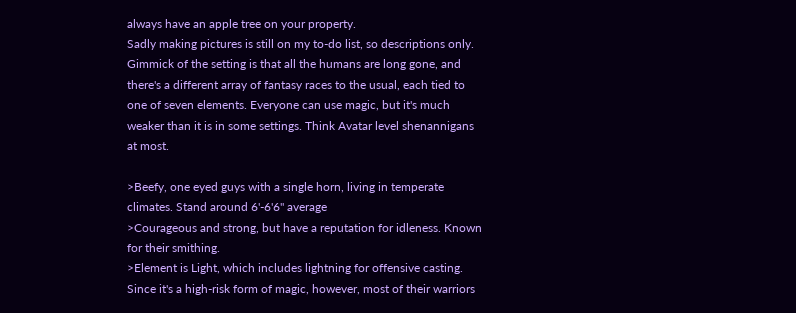always have an apple tree on your property.
Sadly making pictures is still on my to-do list, so descriptions only.
Gimmick of the setting is that all the humans are long gone, and there's a different array of fantasy races to the usual, each tied to one of seven elements. Everyone can use magic, but it's much weaker than it is in some settings. Think Avatar level shenannigans at most.

>Beefy, one eyed guys with a single horn, living in temperate climates. Stand around 6'-6'6" average
>Courageous and strong, but have a reputation for idleness. Known for their smithing.
>Element is Light, which includes lightning for offensive casting. Since it's a high-risk form of magic, however, most of their warriors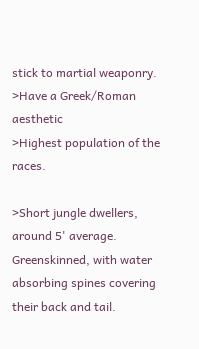stick to martial weaponry.
>Have a Greek/Roman aesthetic
>Highest population of the races.

>Short jungle dwellers, around 5' average. Greenskinned, with water absorbing spines covering their back and tail.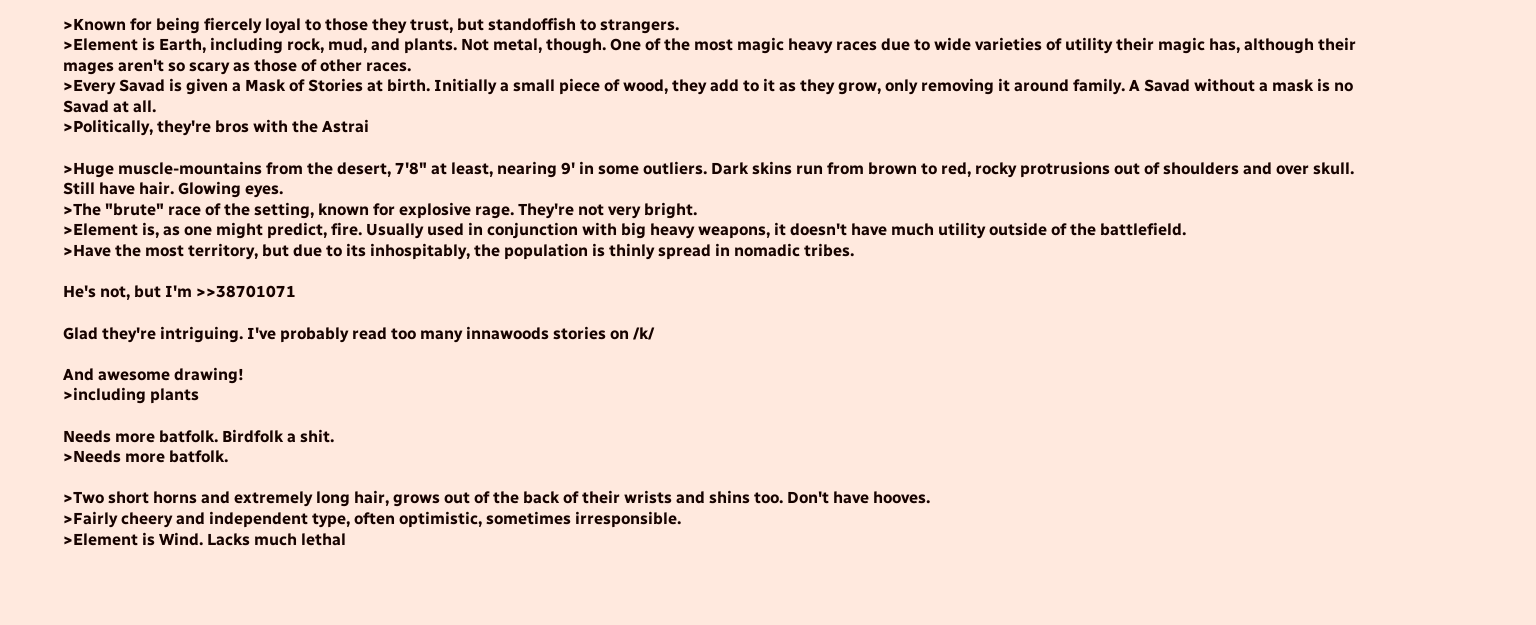>Known for being fiercely loyal to those they trust, but standoffish to strangers.
>Element is Earth, including rock, mud, and plants. Not metal, though. One of the most magic heavy races due to wide varieties of utility their magic has, although their mages aren't so scary as those of other races.
>Every Savad is given a Mask of Stories at birth. Initially a small piece of wood, they add to it as they grow, only removing it around family. A Savad without a mask is no Savad at all.
>Politically, they're bros with the Astrai

>Huge muscle-mountains from the desert, 7'8" at least, nearing 9' in some outliers. Dark skins run from brown to red, rocky protrusions out of shoulders and over skull. Still have hair. Glowing eyes.
>The "brute" race of the setting, known for explosive rage. They're not very bright.
>Element is, as one might predict, fire. Usually used in conjunction with big heavy weapons, it doesn't have much utility outside of the battlefield.
>Have the most territory, but due to its inhospitably, the population is thinly spread in nomadic tribes.

He's not, but I'm >>38701071

Glad they're intriguing. I've probably read too many innawoods stories on /k/

And awesome drawing!
>including plants

Needs more batfolk. Birdfolk a shit.
>Needs more batfolk.

>Two short horns and extremely long hair, grows out of the back of their wrists and shins too. Don't have hooves.
>Fairly cheery and independent type, often optimistic, sometimes irresponsible.
>Element is Wind. Lacks much lethal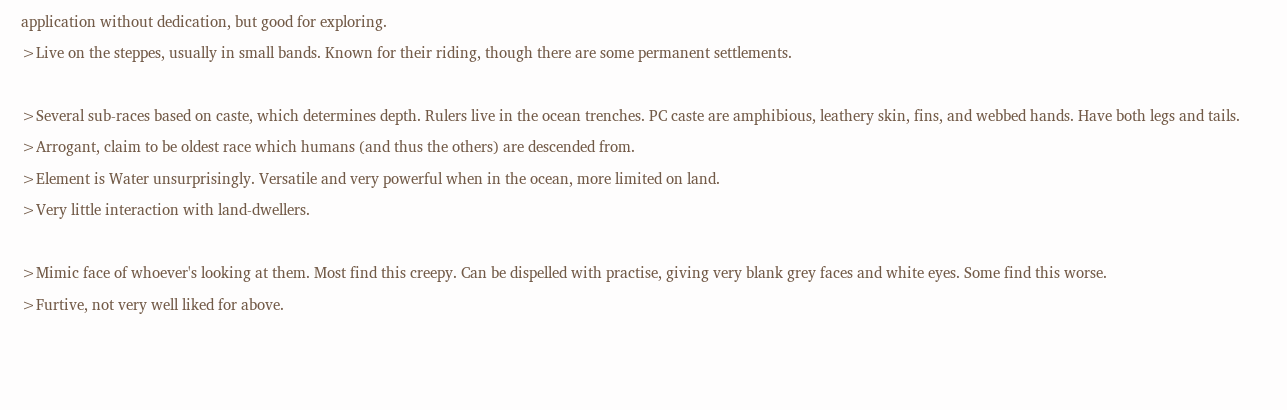application without dedication, but good for exploring.
>Live on the steppes, usually in small bands. Known for their riding, though there are some permanent settlements.

>Several sub-races based on caste, which determines depth. Rulers live in the ocean trenches. PC caste are amphibious, leathery skin, fins, and webbed hands. Have both legs and tails.
>Arrogant, claim to be oldest race which humans (and thus the others) are descended from.
>Element is Water unsurprisingly. Versatile and very powerful when in the ocean, more limited on land.
>Very little interaction with land-dwellers.

>Mimic face of whoever's looking at them. Most find this creepy. Can be dispelled with practise, giving very blank grey faces and white eyes. Some find this worse.
>Furtive, not very well liked for above.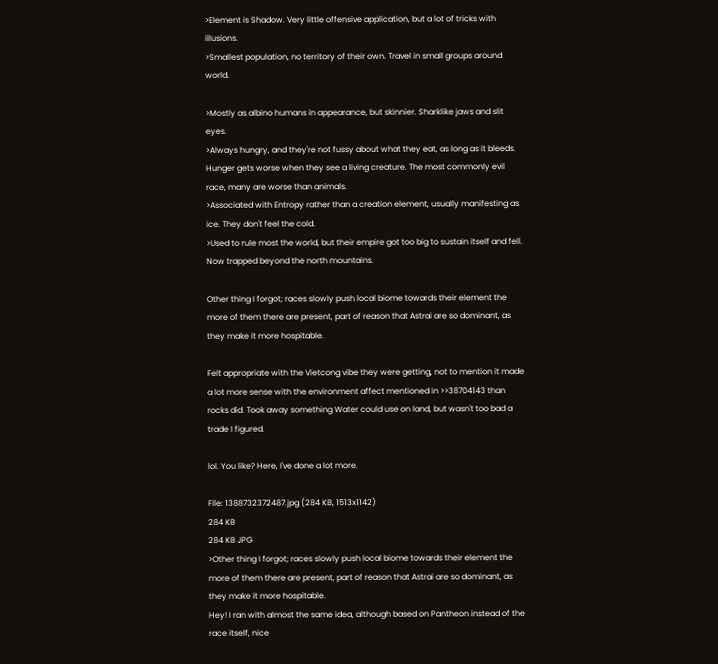>Element is Shadow. Very little offensive application, but a lot of tricks with illusions.
>Smallest population, no territory of their own. Travel in small groups around world.

>Mostly as albino humans in appearance, but skinnier. Sharklike jaws and slit eyes.
>Always hungry, and they're not fussy about what they eat, as long as it bleeds. Hunger gets worse when they see a living creature. The most commonly evil race, many are worse than animals.
>Associated with Entropy rather than a creation element, usually manifesting as ice. They don't feel the cold.
>Used to rule most the world, but their empire got too big to sustain itself and fell. Now trapped beyond the north mountains.

Other thing I forgot; races slowly push local biome towards their element the more of them there are present, part of reason that Astrai are so dominant, as they make it more hospitable.

Felt appropriate with the Vietcong vibe they were getting, not to mention it made a lot more sense with the environment affect mentioned in >>38704143 than rocks did. Took away something Water could use on land, but wasn't too bad a trade I figured.

lol. You like? Here, I've done a lot more.

File: 1388732372487.jpg (284 KB, 1513x1142)
284 KB
284 KB JPG
>Other thing I forgot; races slowly push local biome towards their element the more of them there are present, part of reason that Astrai are so dominant, as they make it more hospitable.
Hey! I ran with almost the same idea, although based on Pantheon instead of the race itself, nice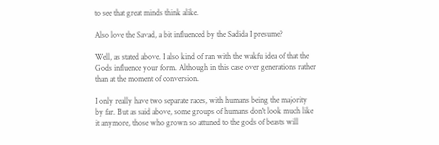to see that great minds think alike.

Also love the Savad, a bit influenced by the Sadida I presume?

Well, as stated above. I also kind of ran with the wakfu idea of that the Gods influence your form. Although in this case over generations rather than at the moment of conversion.

I only really have two separate races, with humans being the majority by far. But as said above, some groups of humans don't look much like it anymore, those who grown so attuned to the gods of beasts will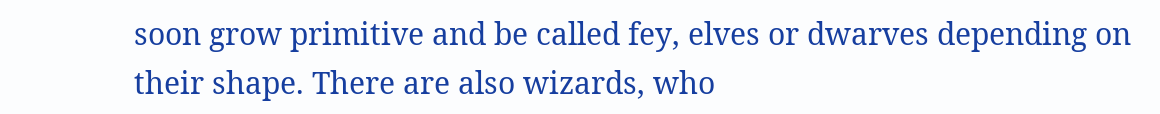soon grow primitive and be called fey, elves or dwarves depending on their shape. There are also wizards, who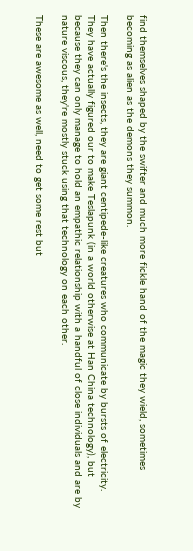find themselves shaped by the swifter and much more fickle hand of the magic they wield, sometimes becoming as alien as the demons they summon.

Then there's the insects, they are giant centipede-like creatures who communicate by bursts of electricity. They have actually figured our to make Teslapunk (in a world otherwise at Han China technology), but because they can only manage to hold an empathic relationship with a handful of close individuals and are by nature viscous, they're mostly stuck using that technology on each other.

These are awesome as well, need to get some rest but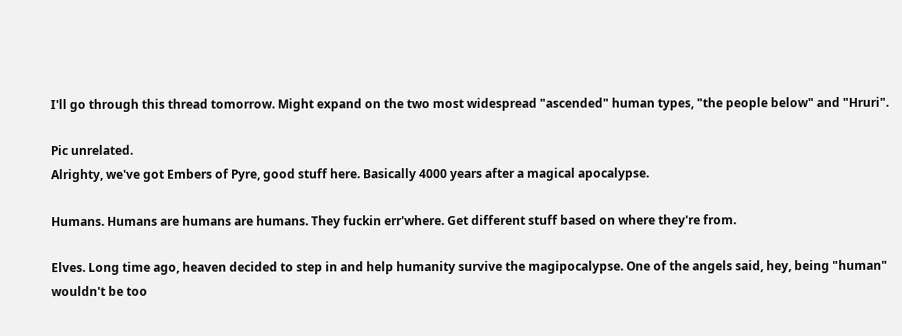I'll go through this thread tomorrow. Might expand on the two most widespread "ascended" human types, "the people below" and "Hruri".

Pic unrelated.
Alrighty, we've got Embers of Pyre, good stuff here. Basically 4000 years after a magical apocalypse.

Humans. Humans are humans are humans. They fuckin err'where. Get different stuff based on where they're from.

Elves. Long time ago, heaven decided to step in and help humanity survive the magipocalypse. One of the angels said, hey, being "human" wouldn't be too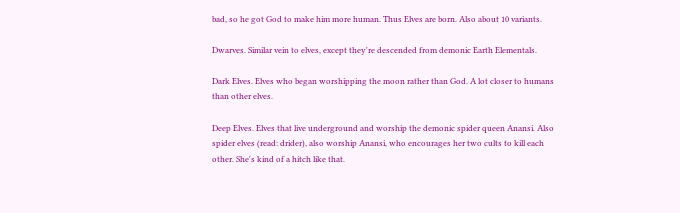bad, so he got God to make him more human. Thus Elves are born. Also about 10 variants.

Dwarves. Similar vein to elves, except they're descended from demonic Earth Elementals.

Dark Elves. Elves who began worshipping the moon rather than God. A lot closer to humans than other elves.

Deep Elves. Elves that live underground and worship the demonic spider queen Anansi. Also spider elves (read: drider), also worship Anansi, who encourages her two cults to kill each other. She's kind of a hitch like that.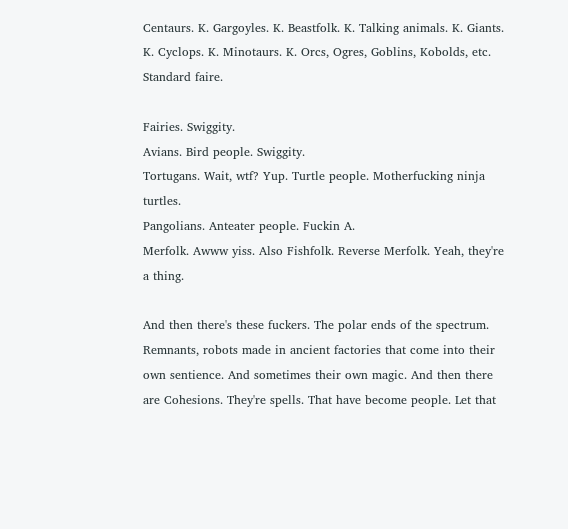Centaurs. K. Gargoyles. K. Beastfolk. K. Talking animals. K. Giants. K. Cyclops. K. Minotaurs. K. Orcs, Ogres, Goblins, Kobolds, etc. Standard faire.

Fairies. Swiggity.
Avians. Bird people. Swiggity.
Tortugans. Wait, wtf? Yup. Turtle people. Motherfucking ninja turtles.
Pangolians. Anteater people. Fuckin A.
Merfolk. Awww yiss. Also Fishfolk. Reverse Merfolk. Yeah, they're a thing.

And then there's these fuckers. The polar ends of the spectrum. Remnants, robots made in ancient factories that come into their own sentience. And sometimes their own magic. And then there are Cohesions. They're spells. That have become people. Let that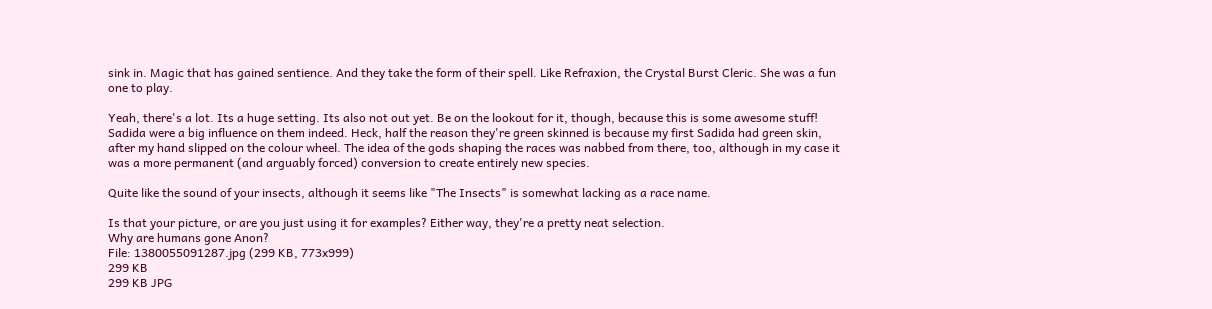sink in. Magic that has gained sentience. And they take the form of their spell. Like Refraxion, the Crystal Burst Cleric. She was a fun one to play.

Yeah, there's a lot. Its a huge setting. Its also not out yet. Be on the lookout for it, though, because this is some awesome stuff!
Sadida were a big influence on them indeed. Heck, half the reason they're green skinned is because my first Sadida had green skin, after my hand slipped on the colour wheel. The idea of the gods shaping the races was nabbed from there, too, although in my case it was a more permanent (and arguably forced) conversion to create entirely new species.

Quite like the sound of your insects, although it seems like "The Insects" is somewhat lacking as a race name.

Is that your picture, or are you just using it for examples? Either way, they're a pretty neat selection.
Why are humans gone Anon?
File: 1380055091287.jpg (299 KB, 773x999)
299 KB
299 KB JPG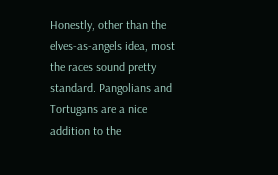Honestly, other than the elves-as-angels idea, most the races sound pretty standard. Pangolians and Tortugans are a nice addition to the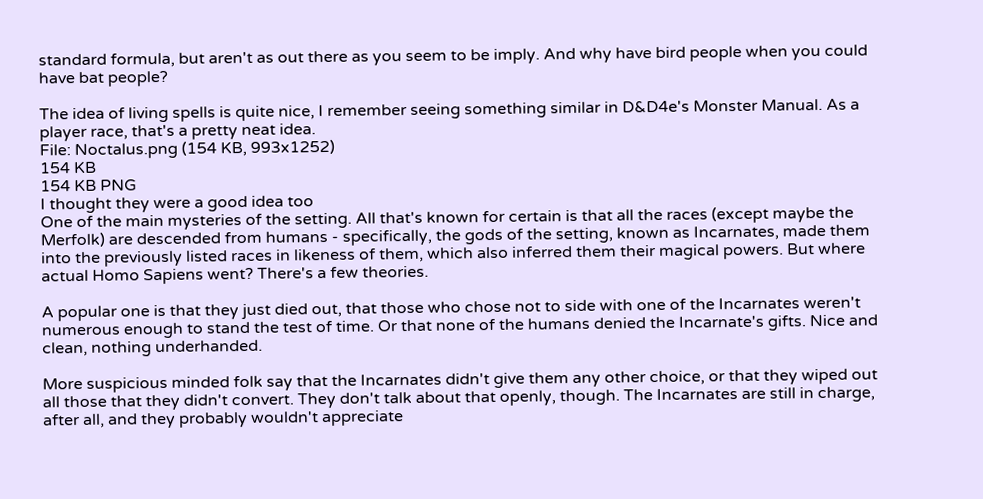standard formula, but aren't as out there as you seem to be imply. And why have bird people when you could have bat people?

The idea of living spells is quite nice, I remember seeing something similar in D&D4e's Monster Manual. As a player race, that's a pretty neat idea.
File: Noctalus.png (154 KB, 993x1252)
154 KB
154 KB PNG
I thought they were a good idea too
One of the main mysteries of the setting. All that's known for certain is that all the races (except maybe the Merfolk) are descended from humans - specifically, the gods of the setting, known as Incarnates, made them into the previously listed races in likeness of them, which also inferred them their magical powers. But where actual Homo Sapiens went? There's a few theories.

A popular one is that they just died out, that those who chose not to side with one of the Incarnates weren't numerous enough to stand the test of time. Or that none of the humans denied the Incarnate's gifts. Nice and clean, nothing underhanded.

More suspicious minded folk say that the Incarnates didn't give them any other choice, or that they wiped out all those that they didn't convert. They don't talk about that openly, though. The Incarnates are still in charge, after all, and they probably wouldn't appreciate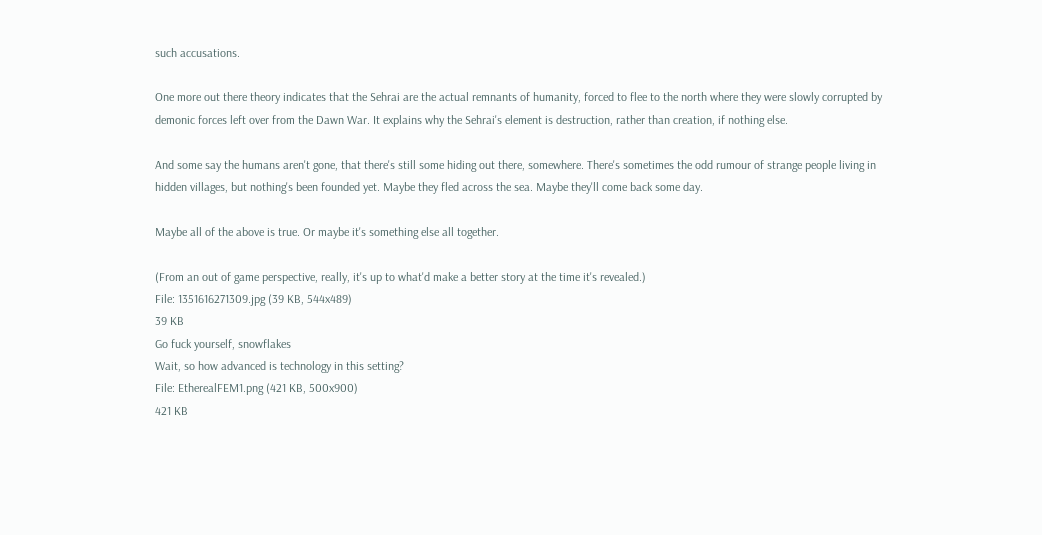such accusations.

One more out there theory indicates that the Sehrai are the actual remnants of humanity, forced to flee to the north where they were slowly corrupted by demonic forces left over from the Dawn War. It explains why the Sehrai's element is destruction, rather than creation, if nothing else.

And some say the humans aren't gone, that there's still some hiding out there, somewhere. There's sometimes the odd rumour of strange people living in hidden villages, but nothing's been founded yet. Maybe they fled across the sea. Maybe they'll come back some day.

Maybe all of the above is true. Or maybe it's something else all together.

(From an out of game perspective, really, it's up to what'd make a better story at the time it's revealed.)
File: 1351616271309.jpg (39 KB, 544x489)
39 KB
Go fuck yourself, snowflakes
Wait, so how advanced is technology in this setting?
File: EtherealFEM1.png (421 KB, 500x900)
421 KB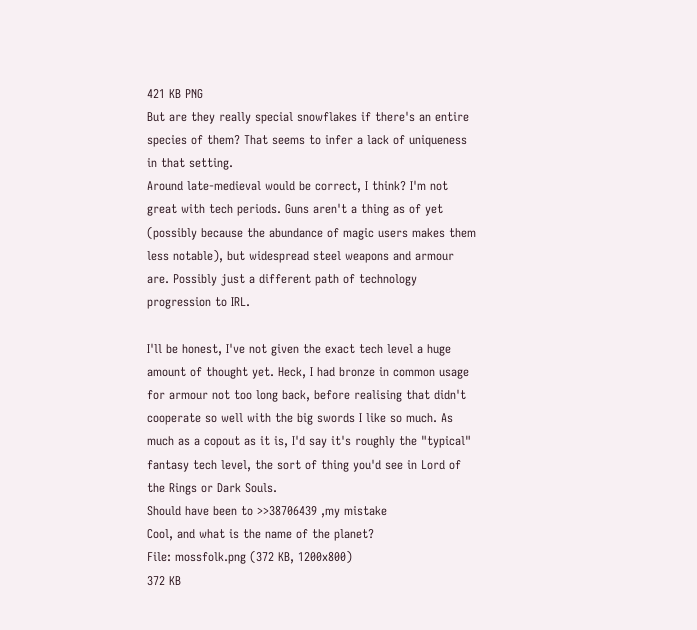421 KB PNG
But are they really special snowflakes if there's an entire species of them? That seems to infer a lack of uniqueness in that setting.
Around late-medieval would be correct, I think? I'm not great with tech periods. Guns aren't a thing as of yet (possibly because the abundance of magic users makes them less notable), but widespread steel weapons and armour are. Possibly just a different path of technology progression to IRL.

I'll be honest, I've not given the exact tech level a huge amount of thought yet. Heck, I had bronze in common usage for armour not too long back, before realising that didn't cooperate so well with the big swords I like so much. As much as a copout as it is, I'd say it's roughly the "typical" fantasy tech level, the sort of thing you'd see in Lord of the Rings or Dark Souls.
Should have been to >>38706439 ,my mistake
Cool, and what is the name of the planet?
File: mossfolk.png (372 KB, 1200x800)
372 KB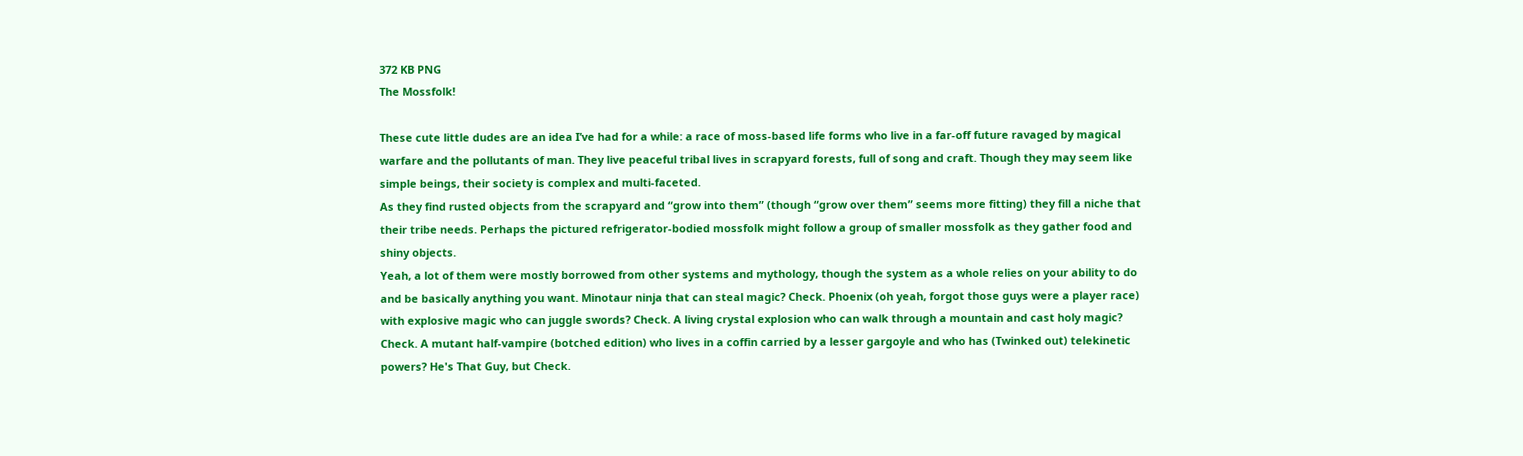372 KB PNG
The Mossfolk!

These cute little dudes are an idea I’ve had for a while: a race of moss-based life forms who live in a far-off future ravaged by magical warfare and the pollutants of man. They live peaceful tribal lives in scrapyard forests, full of song and craft. Though they may seem like simple beings, their society is complex and multi-faceted.
As they find rusted objects from the scrapyard and “grow into them” (though “grow over them” seems more fitting) they fill a niche that their tribe needs. Perhaps the pictured refrigerator-bodied mossfolk might follow a group of smaller mossfolk as they gather food and shiny objects.
Yeah, a lot of them were mostly borrowed from other systems and mythology, though the system as a whole relies on your ability to do and be basically anything you want. Minotaur ninja that can steal magic? Check. Phoenix (oh yeah, forgot those guys were a player race) with explosive magic who can juggle swords? Check. A living crystal explosion who can walk through a mountain and cast holy magic? Check. A mutant half-vampire (botched edition) who lives in a coffin carried by a lesser gargoyle and who has (Twinked out) telekinetic powers? He's That Guy, but Check.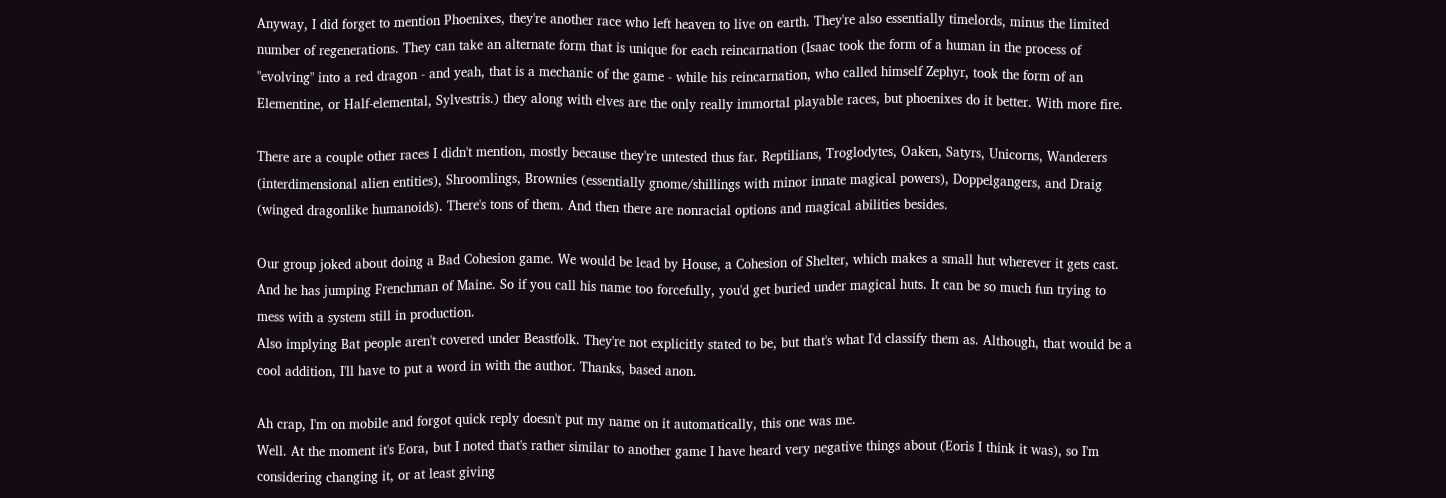Anyway, I did forget to mention Phoenixes, they're another race who left heaven to live on earth. They're also essentially timelords, minus the limited number of regenerations. They can take an alternate form that is unique for each reincarnation (Isaac took the form of a human in the process of "evolving" into a red dragon - and yeah, that is a mechanic of the game - while his reincarnation, who called himself Zephyr, took the form of an Elementine, or Half-elemental, Sylvestris.) they along with elves are the only really immortal playable races, but phoenixes do it better. With more fire.

There are a couple other races I didn't mention, mostly because they're untested thus far. Reptilians, Troglodytes, Oaken, Satyrs, Unicorns, Wanderers (interdimensional alien entities), Shroomlings, Brownies (essentially gnome/shillings with minor innate magical powers), Doppelgangers, and Draig (winged dragonlike humanoids). There's tons of them. And then there are nonracial options and magical abilities besides.

Our group joked about doing a Bad Cohesion game. We would be lead by House, a Cohesion of Shelter, which makes a small hut wherever it gets cast. And he has jumping Frenchman of Maine. So if you call his name too forcefully, you'd get buried under magical huts. It can be so much fun trying to mess with a system still in production.
Also implying Bat people aren't covered under Beastfolk. They're not explicitly stated to be, but that's what I'd classify them as. Although, that would be a cool addition, I'll have to put a word in with the author. Thanks, based anon.

Ah crap, I'm on mobile and forgot quick reply doesn't put my name on it automatically, this one was me.
Well. At the moment it's Eora, but I noted that's rather similar to another game I have heard very negative things about (Eoris I think it was), so I'm considering changing it, or at least giving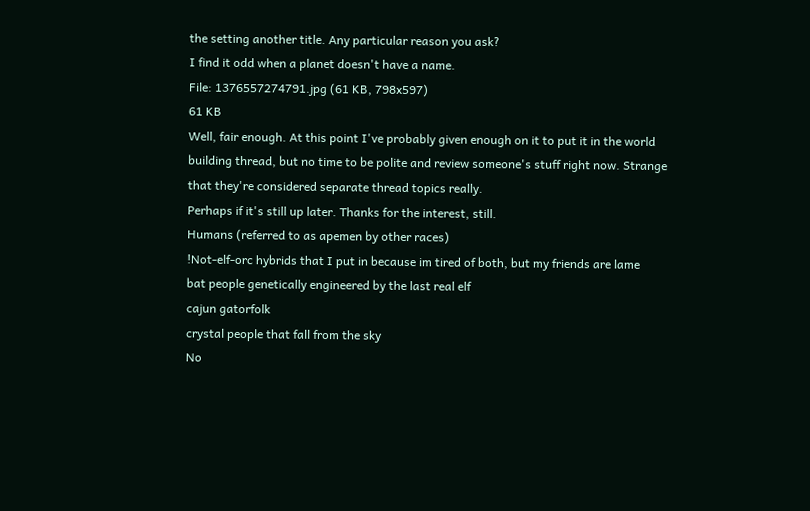the setting another title. Any particular reason you ask?
I find it odd when a planet doesn't have a name.
File: 1376557274791.jpg (61 KB, 798x597)
61 KB
Well, fair enough. At this point I've probably given enough on it to put it in the world building thread, but no time to be polite and review someone's stuff right now. Strange that they're considered separate thread topics really.
Perhaps if it's still up later. Thanks for the interest, still.
Humans (referred to as apemen by other races)
!Not-elf-orc hybrids that I put in because im tired of both, but my friends are lame
bat people genetically engineered by the last real elf
cajun gatorfolk
crystal people that fall from the sky
No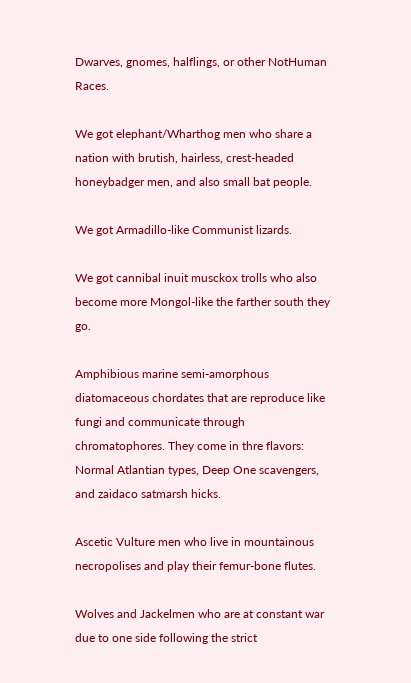Dwarves, gnomes, halflings, or other NotHuman Races.

We got elephant/Wharthog men who share a nation with brutish, hairless, crest-headed honeybadger men, and also small bat people.

We got Armadillo-like Communist lizards.

We got cannibal inuit musckox trolls who also become more Mongol-like the farther south they go.

Amphibious marine semi-amorphous diatomaceous chordates that are reproduce like fungi and communicate through chromatophores. They come in thre flavors: Normal Atlantian types, Deep One scavengers, and zaidaco satmarsh hicks.

Ascetic Vulture men who live in mountainous necropolises and play their femur-bone flutes.

Wolves and Jackelmen who are at constant war due to one side following the strict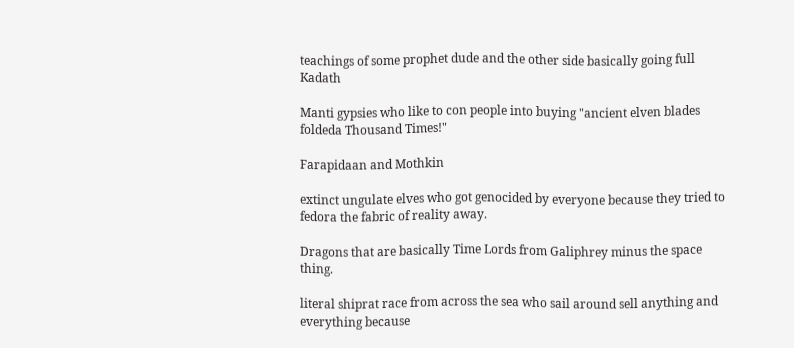teachings of some prophet dude and the other side basically going full Kadath

Manti gypsies who like to con people into buying "ancient elven blades foldeda Thousand Times!"

Farapidaan and Mothkin

extinct ungulate elves who got genocided by everyone because they tried to fedora the fabric of reality away.

Dragons that are basically Time Lords from Galiphrey minus the space thing.

literal shiprat race from across the sea who sail around sell anything and everything because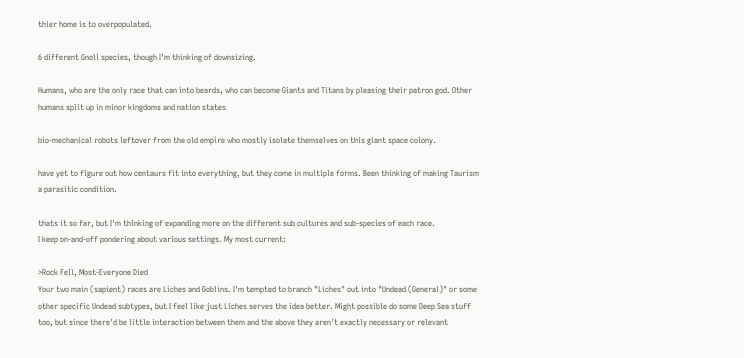thier home is to overpopulated.

6 different Gnoll species, though I'm thinking of downsizing.

Humans, who are the only race that can into beards, who can become Giants and Titans by pleasing their patron god. Other humans split up in minor kingdoms and nation states

bio-mechanical robots leftover from the old empire who mostly isolate themselves on this giant space colony.

have yet to figure out how centaurs fit into everything, but they come in multiple forms. Been thinking of making Taurism a parasitic condition.

thats it so far, but I'm thinking of expanding more on the different sub cultures and sub-species of each race.
I keep on-and-off pondering about various settings. My most current:

>Rock Fell, Most-Everyone Died
Your two main (sapient) races are Liches and Goblins. I'm tempted to branch "Liches" out into "Undead (General)" or some other specific Undead subtypes, but I feel like just Liches serves the idea better. Might possible do some Deep Sea stuff too, but since there'd be little interaction between them and the above they aren't exactly necessary or relevant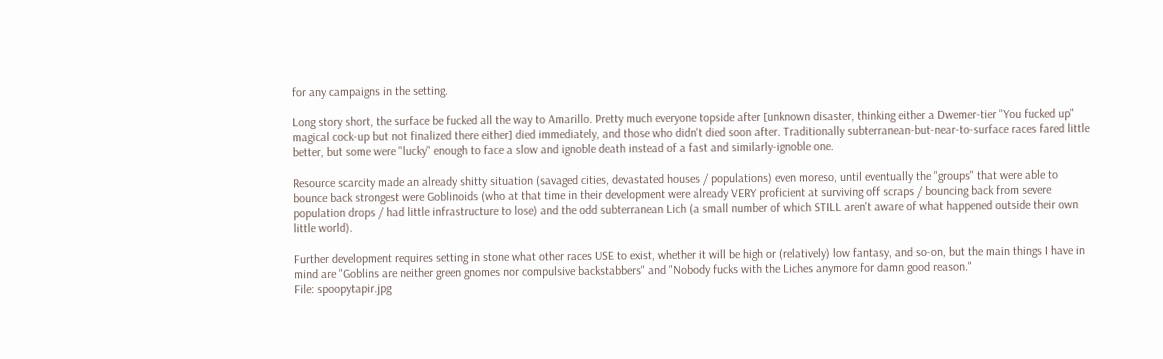for any campaigns in the setting.

Long story short, the surface be fucked all the way to Amarillo. Pretty much everyone topside after [unknown disaster, thinking either a Dwemer-tier "You fucked up" magical cock-up but not finalized there either] died immediately, and those who didn't died soon after. Traditionally subterranean-but-near-to-surface races fared little better, but some were "lucky" enough to face a slow and ignoble death instead of a fast and similarly-ignoble one.

Resource scarcity made an already shitty situation (savaged cities, devastated houses / populations) even moreso, until eventually the "groups" that were able to bounce back strongest were Goblinoids (who at that time in their development were already VERY proficient at surviving off scraps / bouncing back from severe population drops / had little infrastructure to lose) and the odd subterranean Lich (a small number of which STILL aren't aware of what happened outside their own little world).

Further development requires setting in stone what other races USE to exist, whether it will be high or (relatively) low fantasy, and so-on, but the main things I have in mind are "Goblins are neither green gnomes nor compulsive backstabbers" and "Nobody fucks with the Liches anymore for damn good reason."
File: spoopytapir.jpg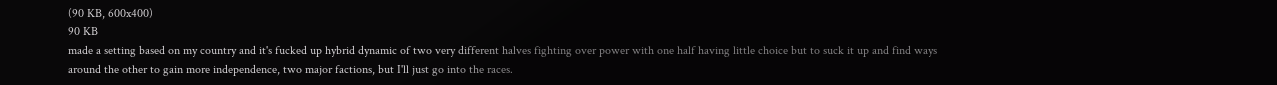(90 KB, 600x400)
90 KB
made a setting based on my country and it's fucked up hybrid dynamic of two very different halves fighting over power with one half having little choice but to suck it up and find ways around the other to gain more independence, two major factions, but I'll just go into the races.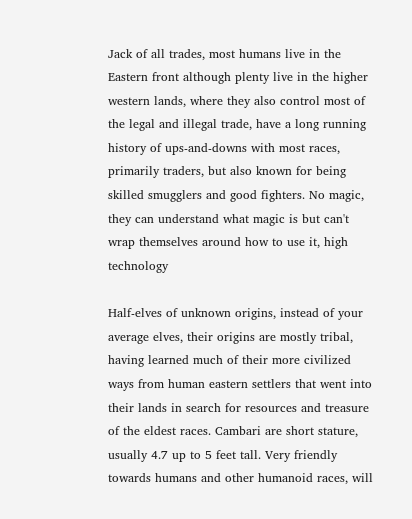Jack of all trades, most humans live in the Eastern front although plenty live in the higher western lands, where they also control most of the legal and illegal trade, have a long running history of ups-and-downs with most races, primarily traders, but also known for being skilled smugglers and good fighters. No magic, they can understand what magic is but can't wrap themselves around how to use it, high technology

Half-elves of unknown origins, instead of your average elves, their origins are mostly tribal, having learned much of their more civilized ways from human eastern settlers that went into their lands in search for resources and treasure of the eldest races. Cambari are short stature, usually 4.7 up to 5 feet tall. Very friendly towards humans and other humanoid races, will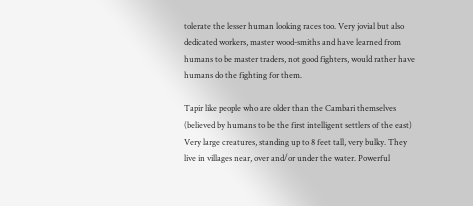tolerate the lesser human looking races too. Very jovial but also dedicated workers, master wood-smiths and have learned from humans to be master traders, not good fighters, would rather have humans do the fighting for them.

Tapir like people who are older than the Cambari themselves (believed by humans to be the first intelligent settlers of the east) Very large creatures, standing up to 8 feet tall, very bulky. They live in villages near, over and/or under the water. Powerful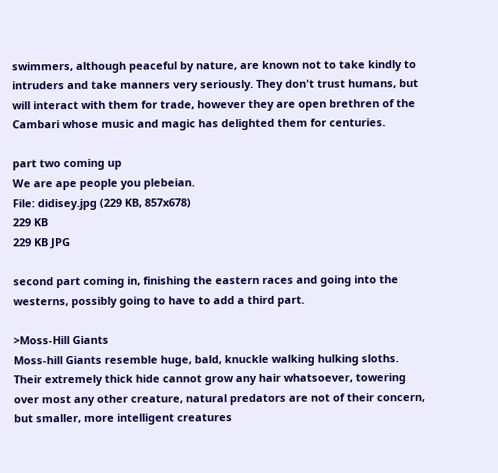swimmers, although peaceful by nature, are known not to take kindly to intruders and take manners very seriously. They don't trust humans, but will interact with them for trade, however they are open brethren of the Cambari whose music and magic has delighted them for centuries.

part two coming up
We are ape people you plebeian.
File: didisey.jpg (229 KB, 857x678)
229 KB
229 KB JPG

second part coming in, finishing the eastern races and going into the westerns, possibly going to have to add a third part.

>Moss-Hill Giants
Moss-hill Giants resemble huge, bald, knuckle walking hulking sloths. Their extremely thick hide cannot grow any hair whatsoever, towering over most any other creature, natural predators are not of their concern, but smaller, more intelligent creatures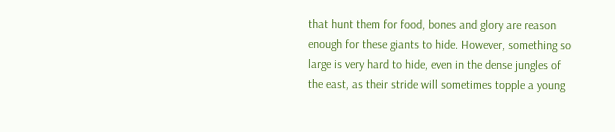that hunt them for food, bones and glory are reason enough for these giants to hide. However, something so large is very hard to hide, even in the dense jungles of the east, as their stride will sometimes topple a young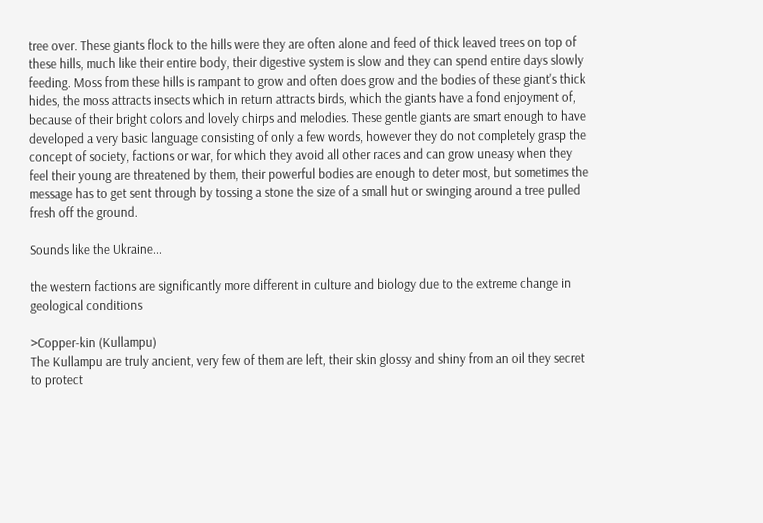tree over. These giants flock to the hills were they are often alone and feed of thick leaved trees on top of these hills, much like their entire body, their digestive system is slow and they can spend entire days slowly feeding. Moss from these hills is rampant to grow and often does grow and the bodies of these giant's thick hides, the moss attracts insects which in return attracts birds, which the giants have a fond enjoyment of, because of their bright colors and lovely chirps and melodies. These gentle giants are smart enough to have developed a very basic language consisting of only a few words, however they do not completely grasp the concept of society, factions or war, for which they avoid all other races and can grow uneasy when they feel their young are threatened by them, their powerful bodies are enough to deter most, but sometimes the message has to get sent through by tossing a stone the size of a small hut or swinging around a tree pulled fresh off the ground.

Sounds like the Ukraine...

the western factions are significantly more different in culture and biology due to the extreme change in geological conditions

>Copper-kin (Kullampu)
The Kullampu are truly ancient, very few of them are left, their skin glossy and shiny from an oil they secret to protect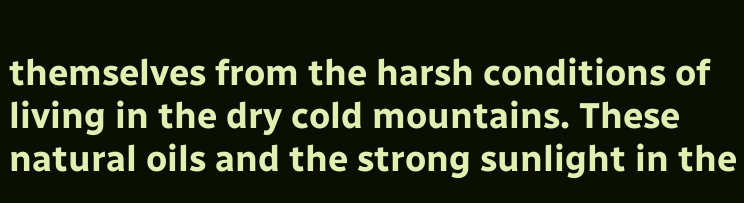themselves from the harsh conditions of living in the dry cold mountains. These natural oils and the strong sunlight in the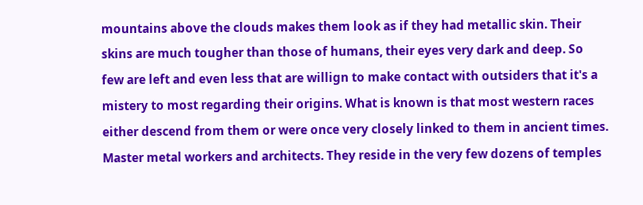mountains above the clouds makes them look as if they had metallic skin. Their skins are much tougher than those of humans, their eyes very dark and deep. So few are left and even less that are willign to make contact with outsiders that it's a mistery to most regarding their origins. What is known is that most western races either descend from them or were once very closely linked to them in ancient times. Master metal workers and architects. They reside in the very few dozens of temples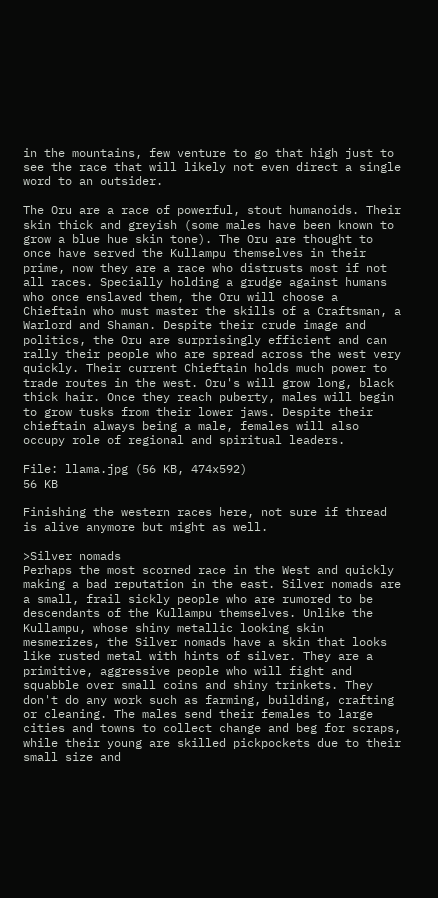in the mountains, few venture to go that high just to see the race that will likely not even direct a single word to an outsider.

The Oru are a race of powerful, stout humanoids. Their skin thick and greyish (some males have been known to grow a blue hue skin tone). The Oru are thought to once have served the Kullampu themselves in their prime, now they are a race who distrusts most if not all races. Specially holding a grudge against humans who once enslaved them, the Oru will choose a Chieftain who must master the skills of a Craftsman, a Warlord and Shaman. Despite their crude image and politics, the Oru are surprisingly efficient and can rally their people who are spread across the west very quickly. Their current Chieftain holds much power to trade routes in the west. Oru's will grow long, black thick hair. Once they reach puberty, males will begin to grow tusks from their lower jaws. Despite their chieftain always being a male, females will also occupy role of regional and spiritual leaders.

File: llama.jpg (56 KB, 474x592)
56 KB

Finishing the western races here, not sure if thread is alive anymore but might as well.

>Silver nomads
Perhaps the most scorned race in the West and quickly making a bad reputation in the east. Silver nomads are a small, frail sickly people who are rumored to be descendants of the Kullampu themselves. Unlike the Kullampu, whose shiny metallic looking skin mesmerizes, the Silver nomads have a skin that looks like rusted metal with hints of silver. They are a primitive, aggressive people who will fight and squabble over small coins and shiny trinkets. They don't do any work such as farming, building, crafting or cleaning. The males send their females to large cities and towns to collect change and beg for scraps, while their young are skilled pickpockets due to their small size and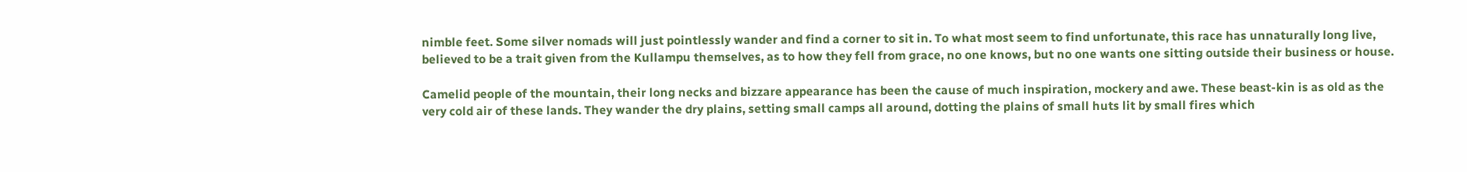nimble feet. Some silver nomads will just pointlessly wander and find a corner to sit in. To what most seem to find unfortunate, this race has unnaturally long live, believed to be a trait given from the Kullampu themselves, as to how they fell from grace, no one knows, but no one wants one sitting outside their business or house.

Camelid people of the mountain, their long necks and bizzare appearance has been the cause of much inspiration, mockery and awe. These beast-kin is as old as the very cold air of these lands. They wander the dry plains, setting small camps all around, dotting the plains of small huts lit by small fires which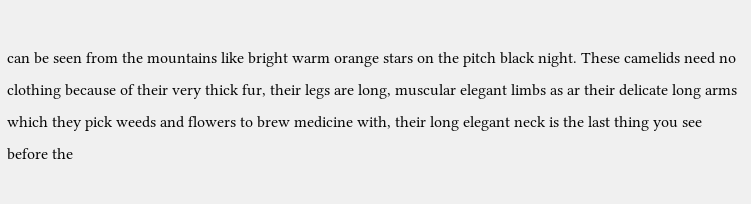can be seen from the mountains like bright warm orange stars on the pitch black night. These camelids need no clothing because of their very thick fur, their legs are long, muscular elegant limbs as ar their delicate long arms which they pick weeds and flowers to brew medicine with, their long elegant neck is the last thing you see before the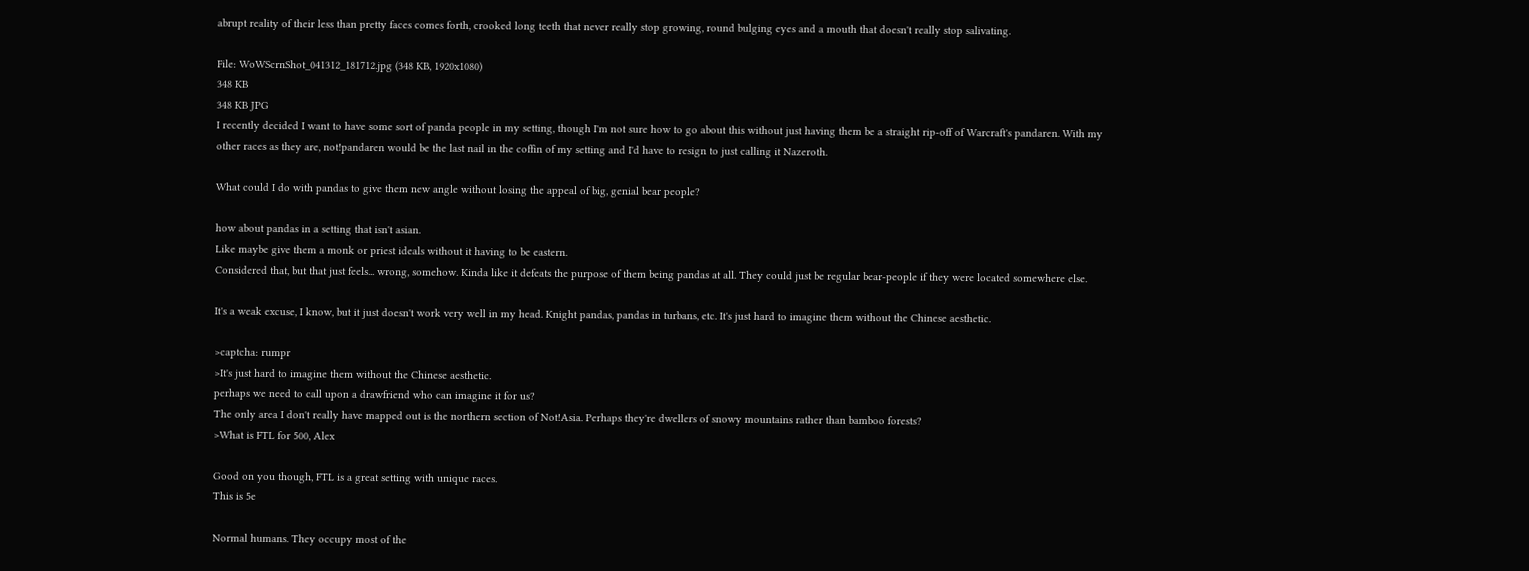abrupt reality of their less than pretty faces comes forth, crooked long teeth that never really stop growing, round bulging eyes and a mouth that doesn't really stop salivating.

File: WoWScrnShot_041312_181712.jpg (348 KB, 1920x1080)
348 KB
348 KB JPG
I recently decided I want to have some sort of panda people in my setting, though I'm not sure how to go about this without just having them be a straight rip-off of Warcraft's pandaren. With my other races as they are, not!pandaren would be the last nail in the coffin of my setting and I'd have to resign to just calling it Nazeroth.

What could I do with pandas to give them new angle without losing the appeal of big, genial bear people?

how about pandas in a setting that isn't asian.
Like maybe give them a monk or priest ideals without it having to be eastern.
Considered that, but that just feels... wrong, somehow. Kinda like it defeats the purpose of them being pandas at all. They could just be regular bear-people if they were located somewhere else.

It's a weak excuse, I know, but it just doesn't work very well in my head. Knight pandas, pandas in turbans, etc. It's just hard to imagine them without the Chinese aesthetic.

>captcha: rumpr
>It's just hard to imagine them without the Chinese aesthetic.
perhaps we need to call upon a drawfriend who can imagine it for us?
The only area I don't really have mapped out is the northern section of Not!Asia. Perhaps they're dwellers of snowy mountains rather than bamboo forests?
>What is FTL for 500, Alex

Good on you though, FTL is a great setting with unique races.
This is 5e

Normal humans. They occupy most of the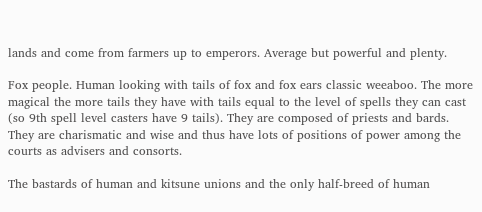lands and come from farmers up to emperors. Average but powerful and plenty.

Fox people. Human looking with tails of fox and fox ears classic weeaboo. The more magical the more tails they have with tails equal to the level of spells they can cast (so 9th spell level casters have 9 tails). They are composed of priests and bards. They are charismatic and wise and thus have lots of positions of power among the courts as advisers and consorts.

The bastards of human and kitsune unions and the only half-breed of human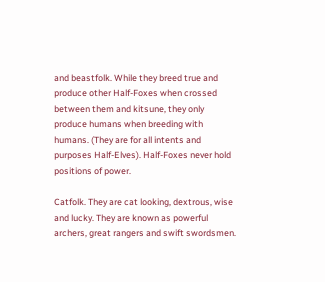and beastfolk. While they breed true and produce other Half-Foxes when crossed between them and kitsune, they only produce humans when breeding with humans. (They are for all intents and purposes Half-Elves). Half-Foxes never hold positions of power.

Catfolk. They are cat looking, dextrous, wise and lucky. They are known as powerful archers, great rangers and swift swordsmen.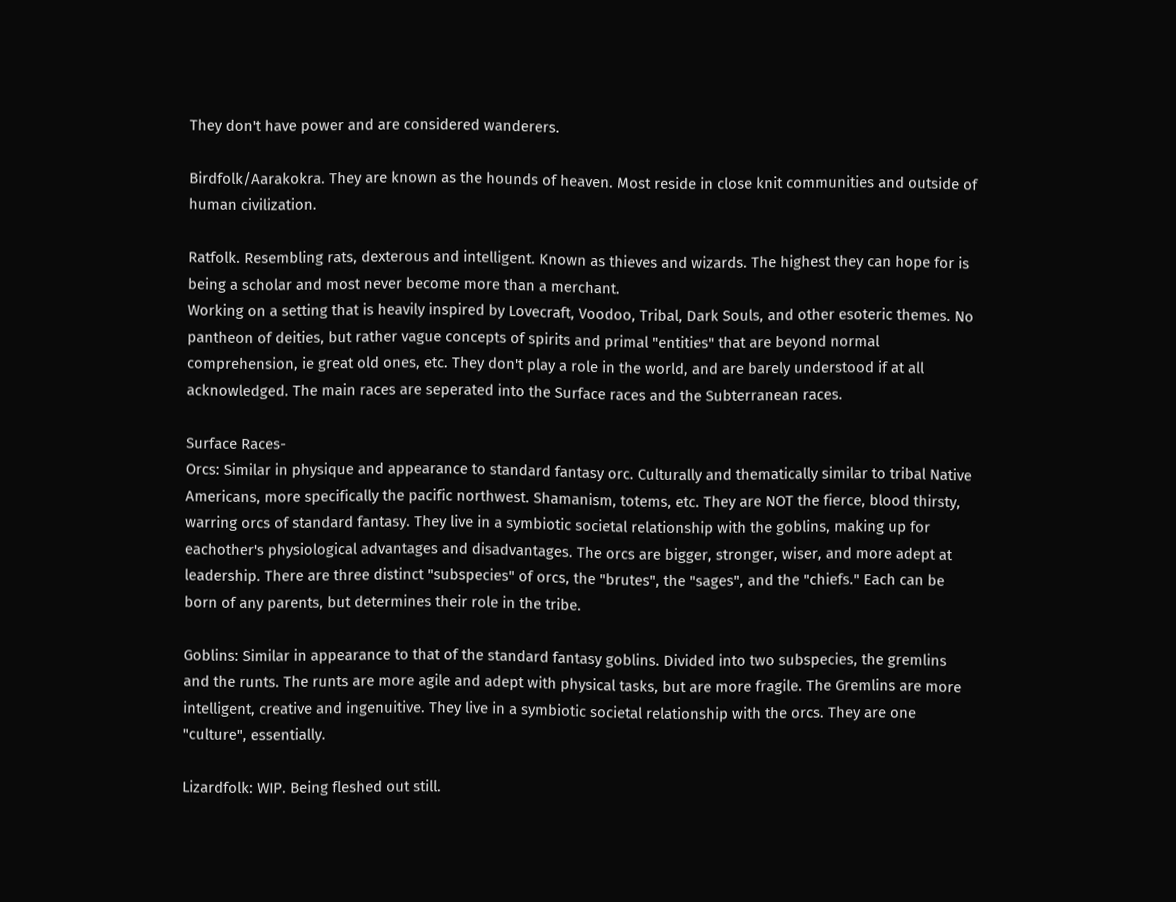They don't have power and are considered wanderers.

Birdfolk/Aarakokra. They are known as the hounds of heaven. Most reside in close knit communities and outside of human civilization.

Ratfolk. Resembling rats, dexterous and intelligent. Known as thieves and wizards. The highest they can hope for is being a scholar and most never become more than a merchant.
Working on a setting that is heavily inspired by Lovecraft, Voodoo, Tribal, Dark Souls, and other esoteric themes. No pantheon of deities, but rather vague concepts of spirits and primal "entities" that are beyond normal comprehension, ie great old ones, etc. They don't play a role in the world, and are barely understood if at all acknowledged. The main races are seperated into the Surface races and the Subterranean races.

Surface Races-
Orcs: Similar in physique and appearance to standard fantasy orc. Culturally and thematically similar to tribal Native Americans, more specifically the pacific northwest. Shamanism, totems, etc. They are NOT the fierce, blood thirsty, warring orcs of standard fantasy. They live in a symbiotic societal relationship with the goblins, making up for eachother's physiological advantages and disadvantages. The orcs are bigger, stronger, wiser, and more adept at leadership. There are three distinct "subspecies" of orcs, the "brutes", the "sages", and the "chiefs." Each can be born of any parents, but determines their role in the tribe.

Goblins: Similar in appearance to that of the standard fantasy goblins. Divided into two subspecies, the gremlins and the runts. The runts are more agile and adept with physical tasks, but are more fragile. The Gremlins are more intelligent, creative and ingenuitive. They live in a symbiotic societal relationship with the orcs. They are one "culture", essentially.

Lizardfolk: WIP. Being fleshed out still.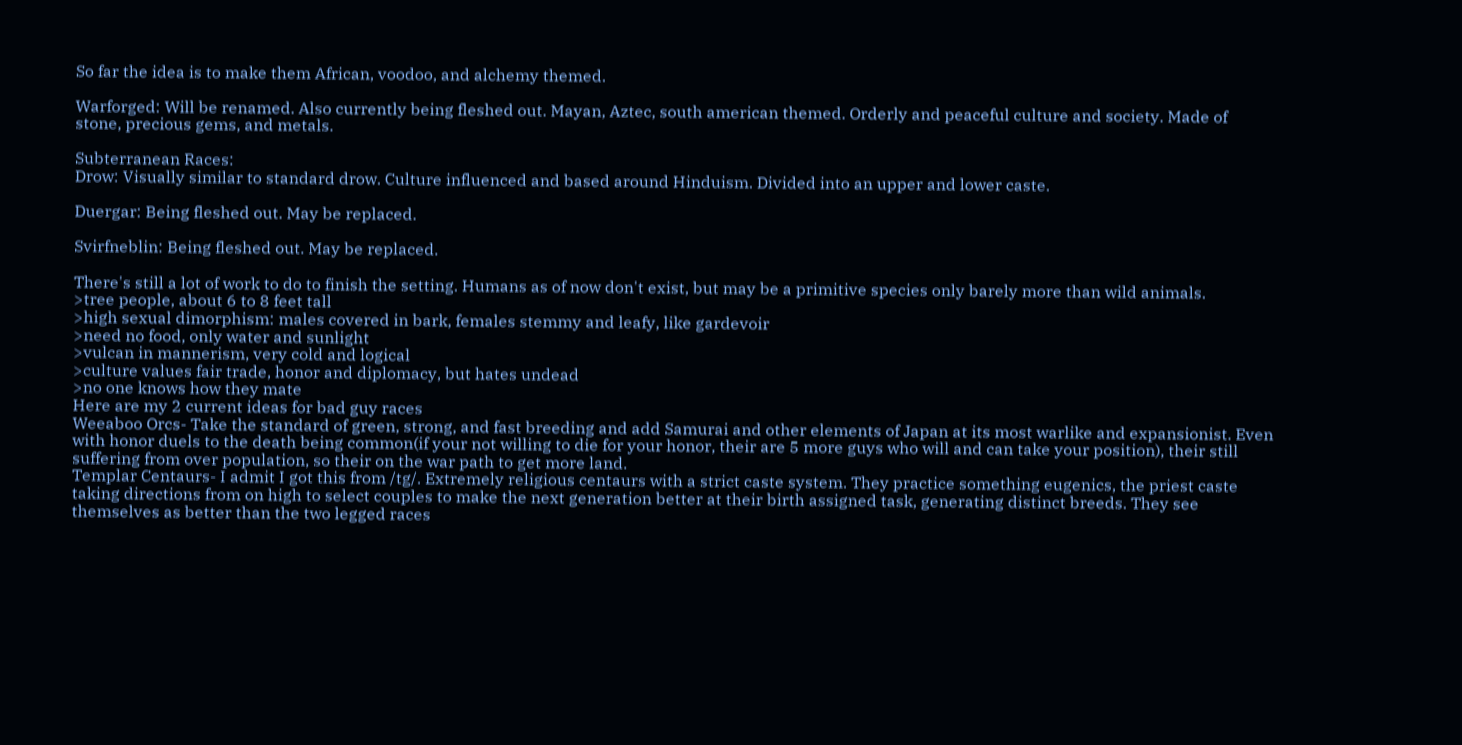So far the idea is to make them African, voodoo, and alchemy themed.

Warforged: Will be renamed. Also currently being fleshed out. Mayan, Aztec, south american themed. Orderly and peaceful culture and society. Made of stone, precious gems, and metals.

Subterranean Races:
Drow: Visually similar to standard drow. Culture influenced and based around Hinduism. Divided into an upper and lower caste.

Duergar: Being fleshed out. May be replaced.

Svirfneblin: Being fleshed out. May be replaced.

There's still a lot of work to do to finish the setting. Humans as of now don't exist, but may be a primitive species only barely more than wild animals.
>tree people, about 6 to 8 feet tall
>high sexual dimorphism: males covered in bark, females stemmy and leafy, like gardevoir
>need no food, only water and sunlight
>vulcan in mannerism, very cold and logical
>culture values fair trade, honor and diplomacy, but hates undead
>no one knows how they mate
Here are my 2 current ideas for bad guy races
Weeaboo Orcs- Take the standard of green, strong, and fast breeding and add Samurai and other elements of Japan at its most warlike and expansionist. Even with honor duels to the death being common(if your not willing to die for your honor, their are 5 more guys who will and can take your position), their still suffering from over population, so their on the war path to get more land.
Templar Centaurs- I admit I got this from /tg/. Extremely religious centaurs with a strict caste system. They practice something eugenics, the priest caste taking directions from on high to select couples to make the next generation better at their birth assigned task, generating distinct breeds. They see themselves as better than the two legged races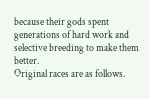because their gods spent generations of hard work and selective breeding to make them better.
Original races are as follows.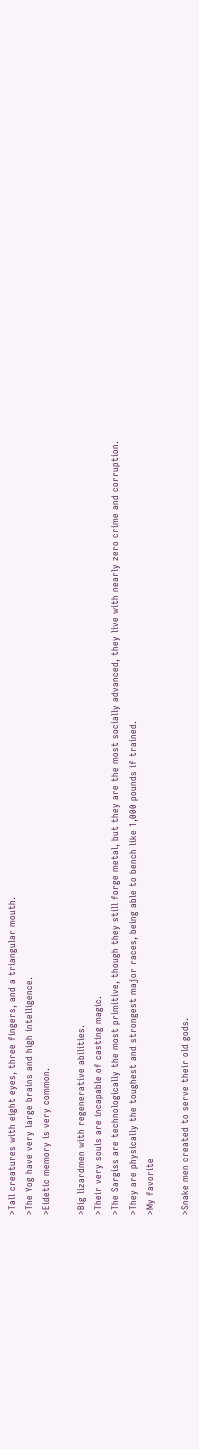>Tall creatures with eight eyes, three fingers, and a triangular mouth.
>The Yog have very large brains and high intelligence.
>Eidetic memory is very common.

>Big lizardmen with regenerative abilities.
>Their very souls are incapable of casting magic.
>The Sargiss are technologically the most primitive, though they still forge metal, but they are the most socially advanced, they live with nearly zero crime and corruption.
>They are physically the toughest and strongest major races, being able to bench like 1,000 pounds if trained.
>My favorite

>Snake men created to serve their old gods.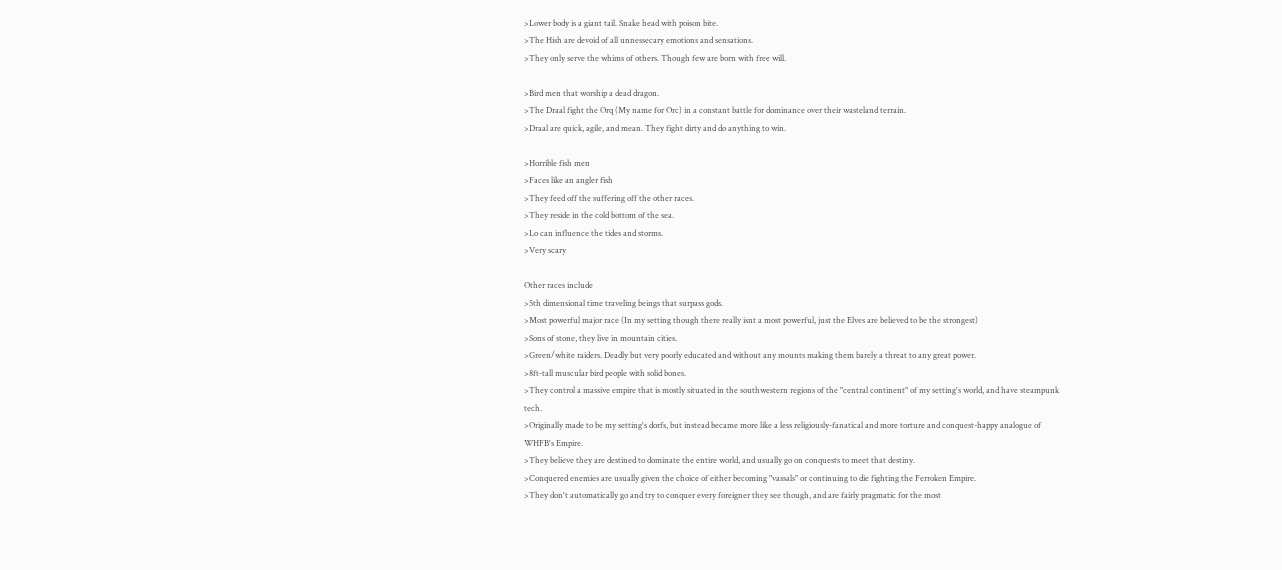>Lower body is a giant tail. Snake head with poison bite.
>The Hish are devoid of all unnessecary emotions and sensations.
>They only serve the whims of others. Though few are born with free will.

>Bird men that worship a dead dragon.
>The Draal fight the Orq (My name for Orc) in a constant battle for dominance over their wasteland terrain.
>Draal are quick, agile, and mean. They fight dirty and do anything to win.

>Horrible fish men
>Faces like an angler fish
>They feed off the suffering off the other races.
>They reside in the cold bottom of the sea.
>Lo can influence the tides and storms.
>Very scary

Other races include
>5th dimensional time traveling beings that surpass gods.
>Most powerful major race (In my setting though there really isnt a most powerful, just the Elves are believed to be the strongest)
>Sons of stone, they live in mountain cities.
>Green/white raiders. Deadly but very poorly educated and without any mounts making them barely a threat to any great power.
>8ft-tall muscular bird people with solid bones.
>They control a massive empire that is mostly situated in the southwestern regions of the "central continent" of my setting's world, and have steampunk tech.
>Originally made to be my setting's dorfs, but instead became more like a less religiously-fanatical and more torture and conquest-happy analogue of WHFB's Empire.
>They believe they are destined to dominate the entire world, and usually go on conquests to meet that destiny.
>Conquered enemies are usually given the choice of either becoming "vassals" or continuing to die fighting the Ferroken Empire.
>They don't automatically go and try to conquer every foreigner they see though, and are fairly pragmatic for the most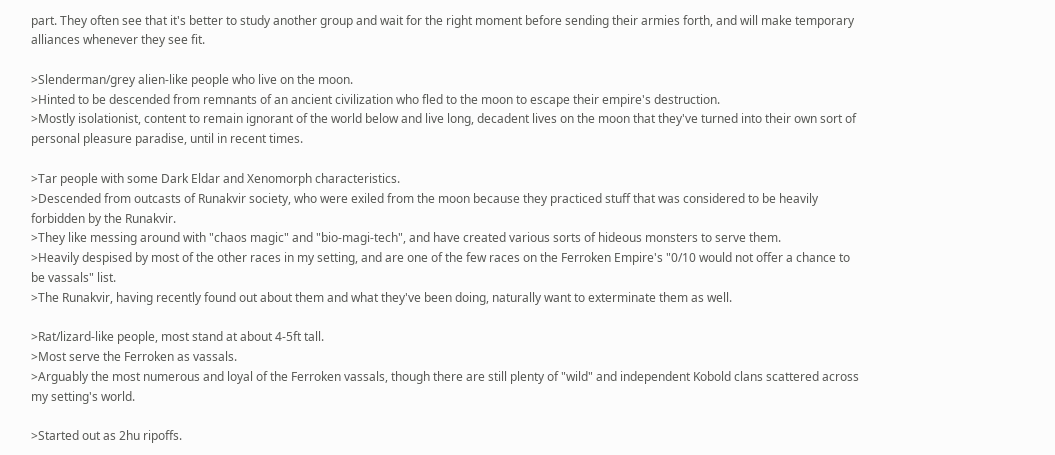part. They often see that it's better to study another group and wait for the right moment before sending their armies forth, and will make temporary alliances whenever they see fit.

>Slenderman/grey alien-like people who live on the moon.
>Hinted to be descended from remnants of an ancient civilization who fled to the moon to escape their empire's destruction.
>Mostly isolationist, content to remain ignorant of the world below and live long, decadent lives on the moon that they've turned into their own sort of personal pleasure paradise, until in recent times.

>Tar people with some Dark Eldar and Xenomorph characteristics.
>Descended from outcasts of Runakvir society, who were exiled from the moon because they practiced stuff that was considered to be heavily forbidden by the Runakvir.
>They like messing around with "chaos magic" and "bio-magi-tech", and have created various sorts of hideous monsters to serve them.
>Heavily despised by most of the other races in my setting, and are one of the few races on the Ferroken Empire's "0/10 would not offer a chance to be vassals" list.
>The Runakvir, having recently found out about them and what they've been doing, naturally want to exterminate them as well.

>Rat/lizard-like people, most stand at about 4-5ft tall.
>Most serve the Ferroken as vassals.
>Arguably the most numerous and loyal of the Ferroken vassals, though there are still plenty of "wild" and independent Kobold clans scattered across my setting's world.

>Started out as 2hu ripoffs.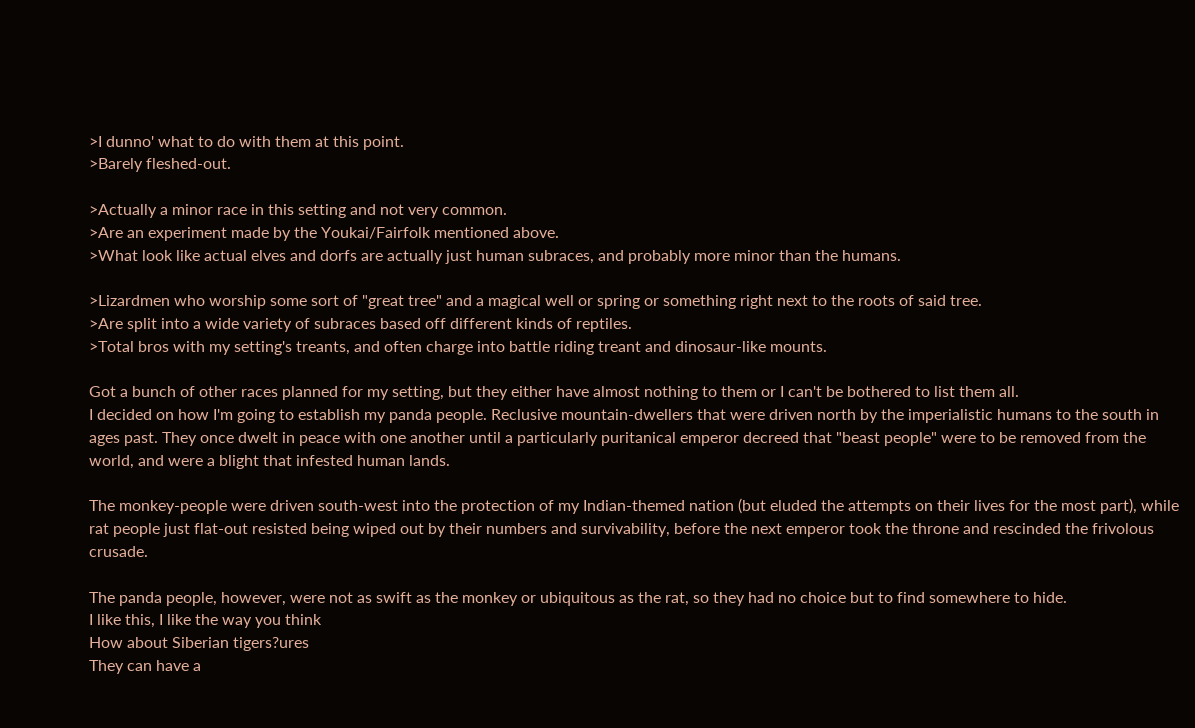>I dunno' what to do with them at this point.
>Barely fleshed-out.

>Actually a minor race in this setting and not very common.
>Are an experiment made by the Youkai/Fairfolk mentioned above.
>What look like actual elves and dorfs are actually just human subraces, and probably more minor than the humans.

>Lizardmen who worship some sort of "great tree" and a magical well or spring or something right next to the roots of said tree.
>Are split into a wide variety of subraces based off different kinds of reptiles.
>Total bros with my setting's treants, and often charge into battle riding treant and dinosaur-like mounts.

Got a bunch of other races planned for my setting, but they either have almost nothing to them or I can't be bothered to list them all.
I decided on how I'm going to establish my panda people. Reclusive mountain-dwellers that were driven north by the imperialistic humans to the south in ages past. They once dwelt in peace with one another until a particularly puritanical emperor decreed that "beast people" were to be removed from the world, and were a blight that infested human lands.

The monkey-people were driven south-west into the protection of my Indian-themed nation (but eluded the attempts on their lives for the most part), while rat people just flat-out resisted being wiped out by their numbers and survivability, before the next emperor took the throne and rescinded the frivolous crusade.

The panda people, however, were not as swift as the monkey or ubiquitous as the rat, so they had no choice but to find somewhere to hide.
I like this, I like the way you think
How about Siberian tigers?ures
They can have a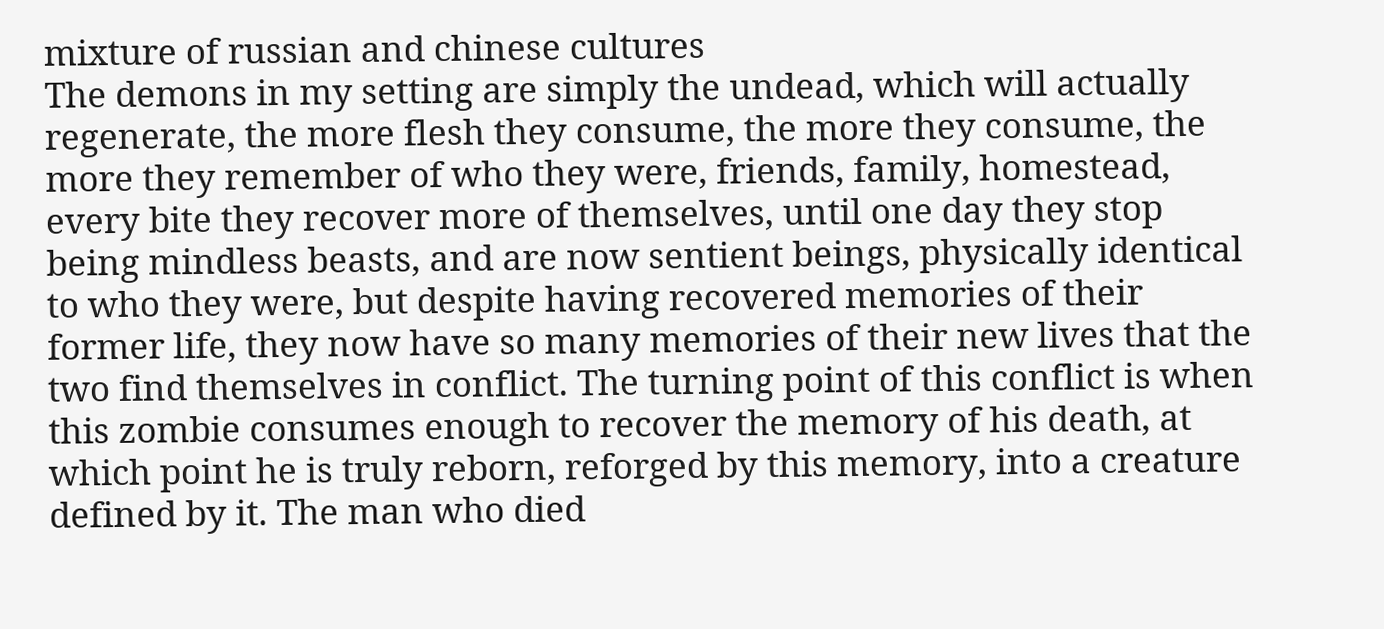mixture of russian and chinese cultures
The demons in my setting are simply the undead, which will actually regenerate, the more flesh they consume, the more they consume, the more they remember of who they were, friends, family, homestead, every bite they recover more of themselves, until one day they stop being mindless beasts, and are now sentient beings, physically identical to who they were, but despite having recovered memories of their former life, they now have so many memories of their new lives that the two find themselves in conflict. The turning point of this conflict is when this zombie consumes enough to recover the memory of his death, at which point he is truly reborn, reforged by this memory, into a creature defined by it. The man who died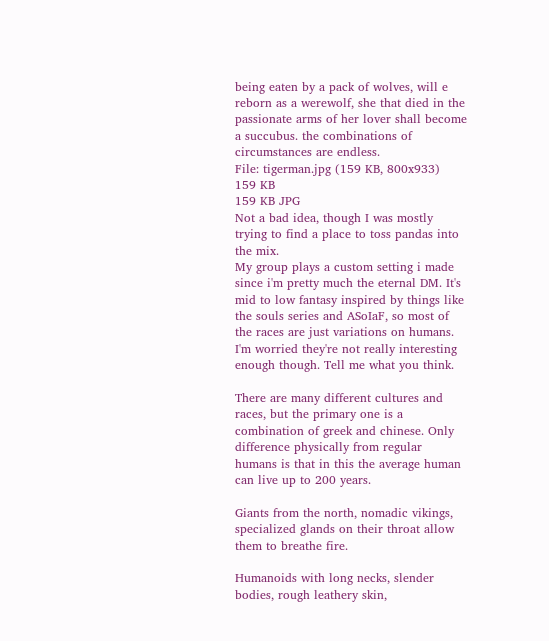being eaten by a pack of wolves, will e reborn as a werewolf, she that died in the passionate arms of her lover shall become a succubus. the combinations of circumstances are endless.
File: tigerman.jpg (159 KB, 800x933)
159 KB
159 KB JPG
Not a bad idea, though I was mostly trying to find a place to toss pandas into the mix.
My group plays a custom setting i made since i'm pretty much the eternal DM. It's mid to low fantasy inspired by things like the souls series and ASoIaF, so most of the races are just variations on humans. I'm worried they're not really interesting enough though. Tell me what you think.

There are many different cultures and races, but the primary one is a combination of greek and chinese. Only difference physically from regular humans is that in this the average human can live up to 200 years.

Giants from the north, nomadic vikings, specialized glands on their throat allow them to breathe fire.

Humanoids with long necks, slender bodies, rough leathery skin,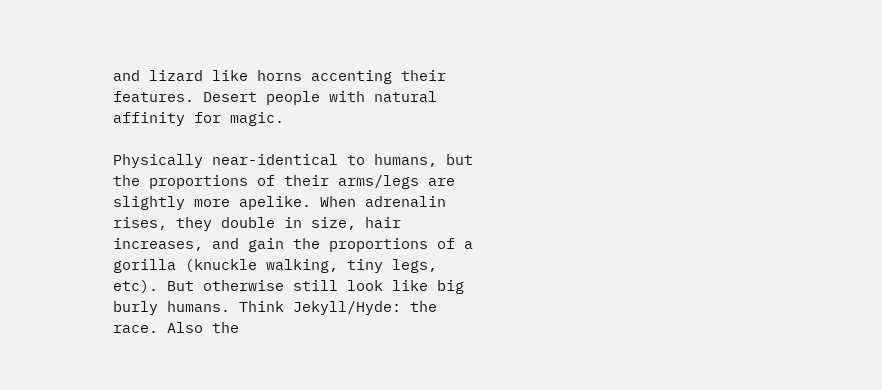and lizard like horns accenting their features. Desert people with natural affinity for magic.

Physically near-identical to humans, but the proportions of their arms/legs are slightly more apelike. When adrenalin rises, they double in size, hair increases, and gain the proportions of a gorilla (knuckle walking, tiny legs, etc). But otherwise still look like big burly humans. Think Jekyll/Hyde: the race. Also the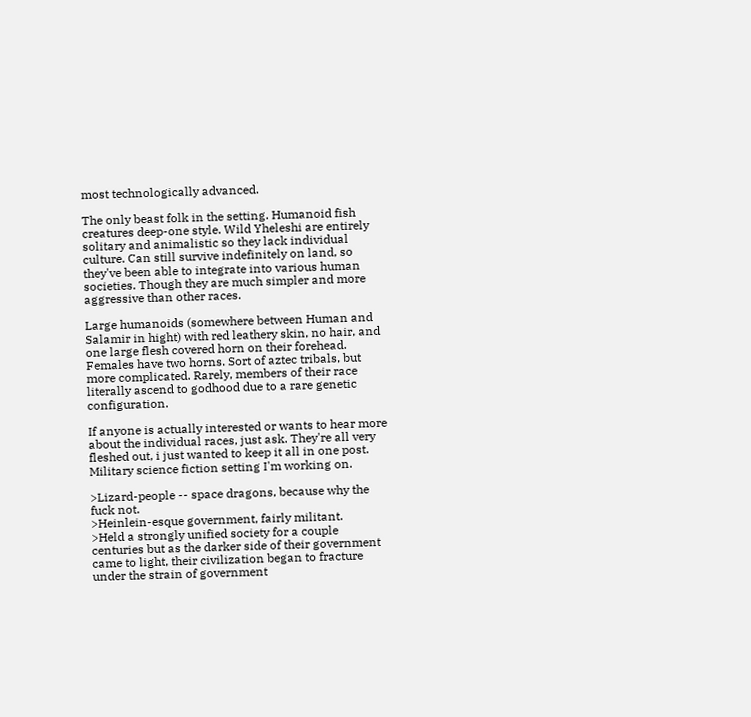most technologically advanced.

The only beast folk in the setting. Humanoid fish creatures deep-one style. Wild Yheleshi are entirely solitary and animalistic so they lack individual culture. Can still survive indefinitely on land, so they've been able to integrate into various human societies. Though they are much simpler and more aggressive than other races.

Large humanoids (somewhere between Human and Salamir in hight) with red leathery skin, no hair, and one large flesh covered horn on their forehead. Females have two horns. Sort of aztec tribals, but more complicated. Rarely, members of their race literally ascend to godhood due to a rare genetic configuration.

If anyone is actually interested or wants to hear more about the individual races, just ask. They're all very fleshed out, i just wanted to keep it all in one post.
Military science fiction setting I'm working on.

>Lizard-people -- space dragons, because why the fuck not.
>Heinlein-esque government, fairly militant.
>Held a strongly unified society for a couple centuries but as the darker side of their government came to light, their civilization began to fracture under the strain of government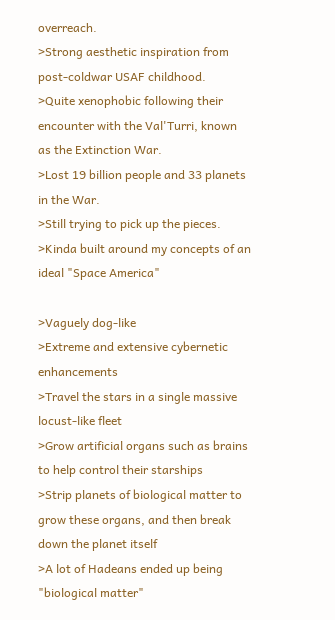overreach.
>Strong aesthetic inspiration from post-coldwar USAF childhood.
>Quite xenophobic following their encounter with the Val'Turri, known as the Extinction War.
>Lost 19 billion people and 33 planets in the War.
>Still trying to pick up the pieces.
>Kinda built around my concepts of an ideal "Space America"

>Vaguely dog-like
>Extreme and extensive cybernetic enhancements
>Travel the stars in a single massive locust-like fleet
>Grow artificial organs such as brains to help control their starships
>Strip planets of biological matter to grow these organs, and then break down the planet itself
>A lot of Hadeans ended up being "biological matter"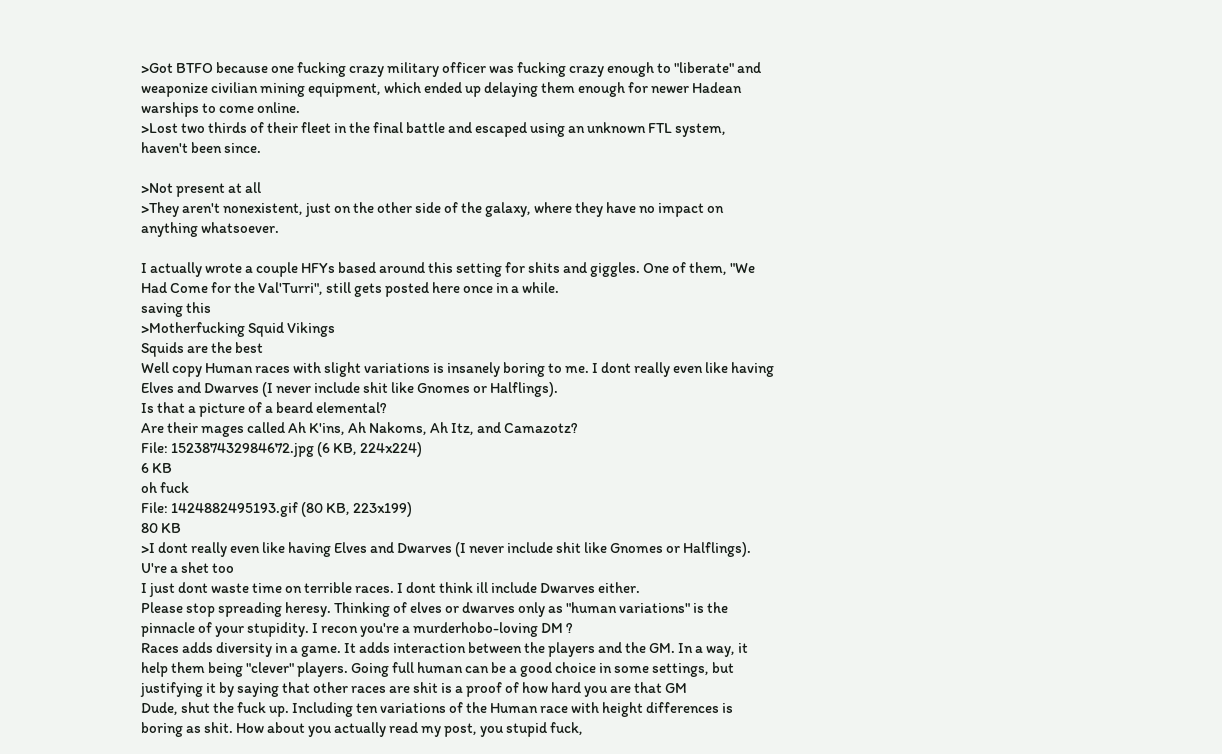>Got BTFO because one fucking crazy military officer was fucking crazy enough to "liberate" and weaponize civilian mining equipment, which ended up delaying them enough for newer Hadean warships to come online.
>Lost two thirds of their fleet in the final battle and escaped using an unknown FTL system, haven't been since.

>Not present at all
>They aren't nonexistent, just on the other side of the galaxy, where they have no impact on anything whatsoever.

I actually wrote a couple HFYs based around this setting for shits and giggles. One of them, "We Had Come for the Val'Turri", still gets posted here once in a while.
saving this
>Motherfucking Squid Vikings
Squids are the best
Well copy Human races with slight variations is insanely boring to me. I dont really even like having Elves and Dwarves (I never include shit like Gnomes or Halflings).
Is that a picture of a beard elemental?
Are their mages called Ah K'ins, Ah Nakoms, Ah Itz, and Camazotz?
File: 152387432984672.jpg (6 KB, 224x224)
6 KB
oh fuck
File: 1424882495193.gif (80 KB, 223x199)
80 KB
>I dont really even like having Elves and Dwarves (I never include shit like Gnomes or Halflings).
U're a shet too
I just dont waste time on terrible races. I dont think ill include Dwarves either.
Please stop spreading heresy. Thinking of elves or dwarves only as "human variations" is the pinnacle of your stupidity. I recon you're a murderhobo-loving DM ?
Races adds diversity in a game. It adds interaction between the players and the GM. In a way, it help them being "clever" players. Going full human can be a good choice in some settings, but justifying it by saying that other races are shit is a proof of how hard you are that GM
Dude, shut the fuck up. Including ten variations of the Human race with height differences is boring as shit. How about you actually read my post, you stupid fuck,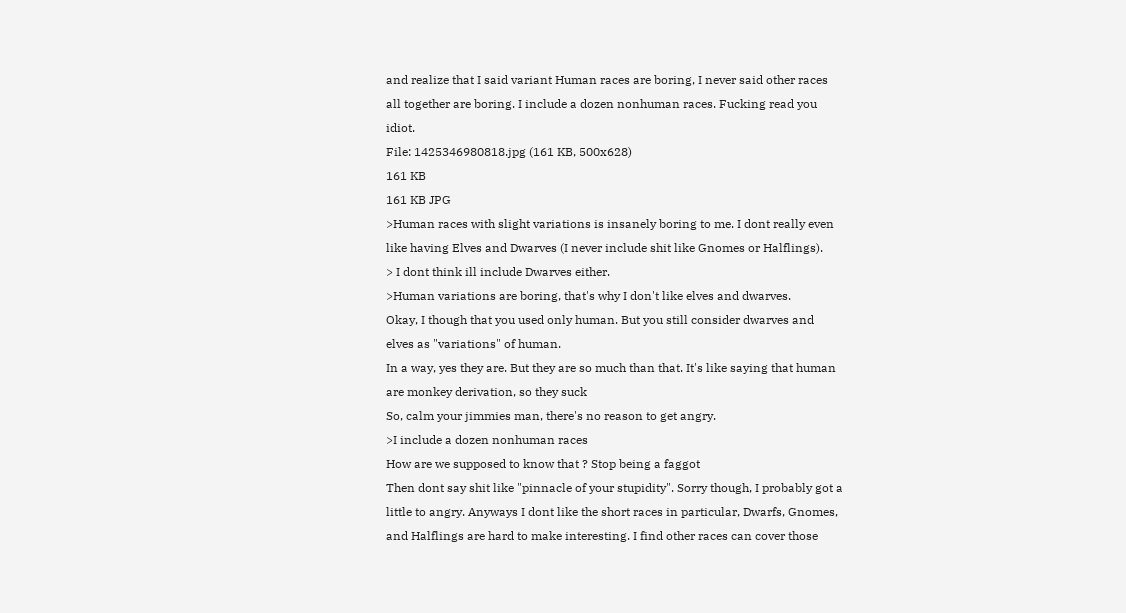and realize that I said variant Human races are boring, I never said other races all together are boring. I include a dozen nonhuman races. Fucking read you idiot.
File: 1425346980818.jpg (161 KB, 500x628)
161 KB
161 KB JPG
>Human races with slight variations is insanely boring to me. I dont really even like having Elves and Dwarves (I never include shit like Gnomes or Halflings).
> I dont think ill include Dwarves either.
>Human variations are boring, that's why I don't like elves and dwarves.
Okay, I though that you used only human. But you still consider dwarves and elves as "variations" of human.
In a way, yes they are. But they are so much than that. It's like saying that human are monkey derivation, so they suck
So, calm your jimmies man, there's no reason to get angry.
>I include a dozen nonhuman races
How are we supposed to know that ? Stop being a faggot
Then dont say shit like "pinnacle of your stupidity". Sorry though, I probably got a little to angry. Anyways I dont like the short races in particular, Dwarfs, Gnomes, and Halflings are hard to make interesting. I find other races can cover those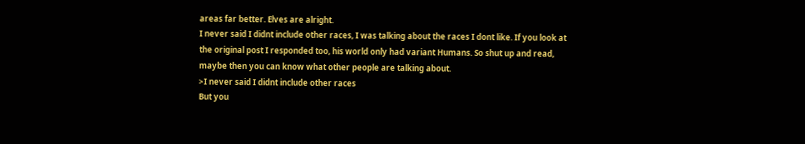areas far better. Elves are alright.
I never said I didnt include other races, I was talking about the races I dont like. If you look at the original post I responded too, his world only had variant Humans. So shut up and read, maybe then you can know what other people are talking about.
>I never said I didnt include other races
But you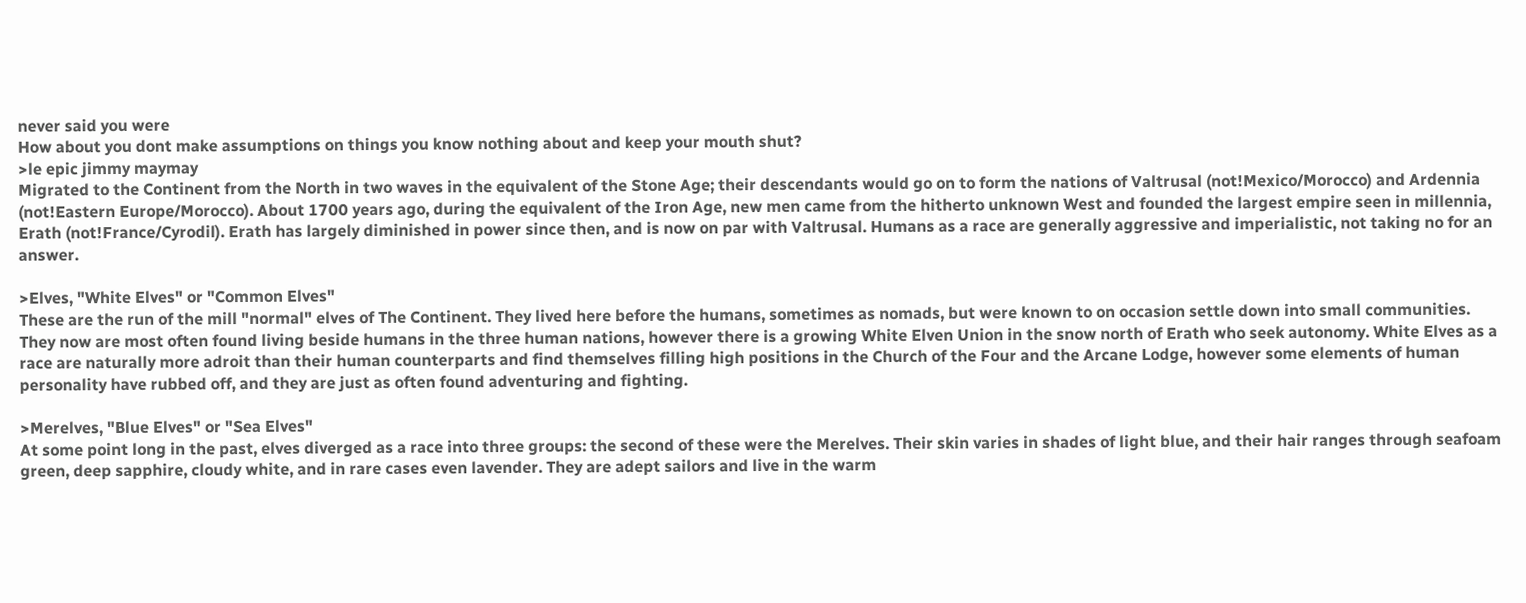never said you were
How about you dont make assumptions on things you know nothing about and keep your mouth shut?
>le epic jimmy maymay
Migrated to the Continent from the North in two waves in the equivalent of the Stone Age; their descendants would go on to form the nations of Valtrusal (not!Mexico/Morocco) and Ardennia (not!Eastern Europe/Morocco). About 1700 years ago, during the equivalent of the Iron Age, new men came from the hitherto unknown West and founded the largest empire seen in millennia, Erath (not!France/Cyrodil). Erath has largely diminished in power since then, and is now on par with Valtrusal. Humans as a race are generally aggressive and imperialistic, not taking no for an answer.

>Elves, "White Elves" or "Common Elves"
These are the run of the mill "normal" elves of The Continent. They lived here before the humans, sometimes as nomads, but were known to on occasion settle down into small communities. They now are most often found living beside humans in the three human nations, however there is a growing White Elven Union in the snow north of Erath who seek autonomy. White Elves as a race are naturally more adroit than their human counterparts and find themselves filling high positions in the Church of the Four and the Arcane Lodge, however some elements of human personality have rubbed off, and they are just as often found adventuring and fighting.

>Merelves, "Blue Elves" or "Sea Elves"
At some point long in the past, elves diverged as a race into three groups: the second of these were the Merelves. Their skin varies in shades of light blue, and their hair ranges through seafoam green, deep sapphire, cloudy white, and in rare cases even lavender. They are adept sailors and live in the warm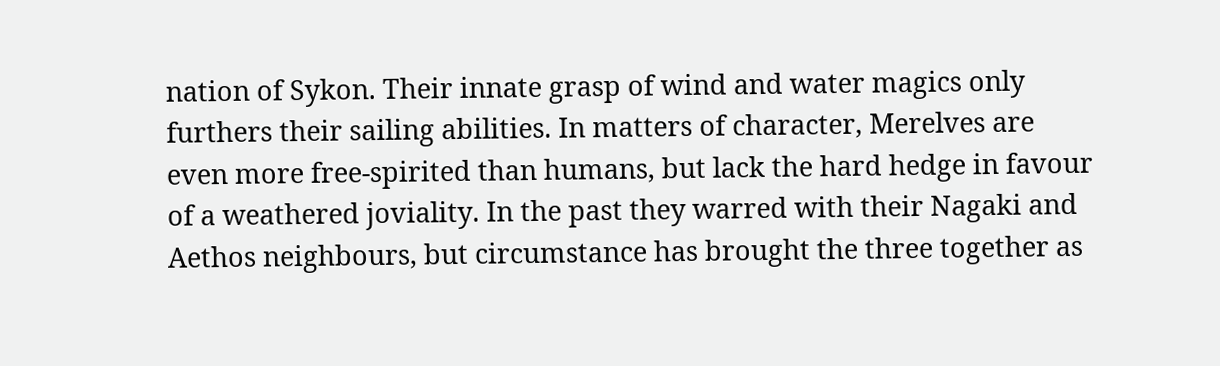nation of Sykon. Their innate grasp of wind and water magics only furthers their sailing abilities. In matters of character, Merelves are even more free-spirited than humans, but lack the hard hedge in favour of a weathered joviality. In the past they warred with their Nagaki and Aethos neighbours, but circumstance has brought the three together as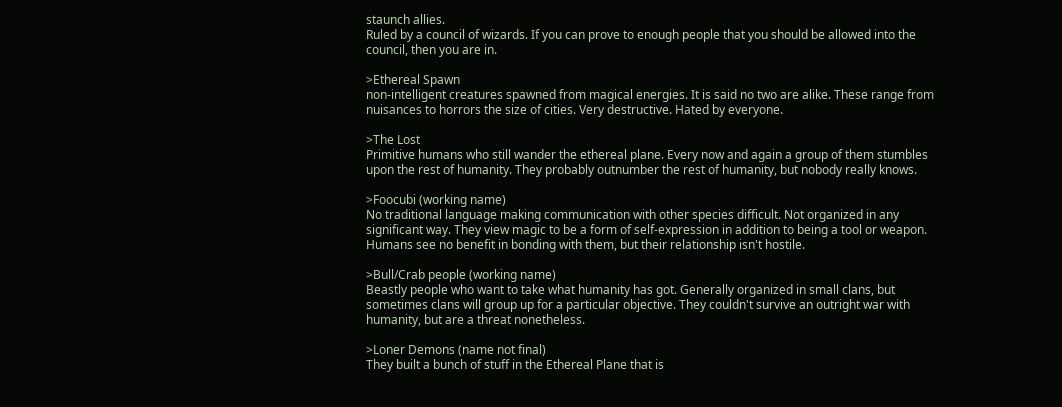staunch allies.
Ruled by a council of wizards. If you can prove to enough people that you should be allowed into the council, then you are in.

>Ethereal Spawn
non-intelligent creatures spawned from magical energies. It is said no two are alike. These range from nuisances to horrors the size of cities. Very destructive. Hated by everyone.

>The Lost
Primitive humans who still wander the ethereal plane. Every now and again a group of them stumbles upon the rest of humanity. They probably outnumber the rest of humanity, but nobody really knows.

>Foocubi (working name)
No traditional language making communication with other species difficult. Not organized in any significant way. They view magic to be a form of self-expression in addition to being a tool or weapon. Humans see no benefit in bonding with them, but their relationship isn't hostile.

>Bull/Crab people (working name)
Beastly people who want to take what humanity has got. Generally organized in small clans, but sometimes clans will group up for a particular objective. They couldn't survive an outright war with humanity, but are a threat nonetheless.

>Loner Demons (name not final)
They built a bunch of stuff in the Ethereal Plane that is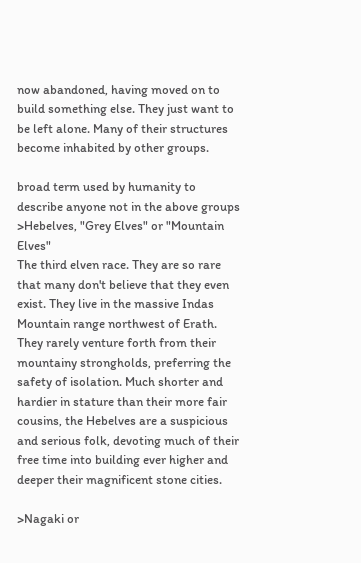now abandoned, having moved on to build something else. They just want to be left alone. Many of their structures become inhabited by other groups.

broad term used by humanity to describe anyone not in the above groups
>Hebelves, "Grey Elves" or "Mountain Elves"
The third elven race. They are so rare that many don't believe that they even exist. They live in the massive Indas Mountain range northwest of Erath. They rarely venture forth from their mountainy strongholds, preferring the safety of isolation. Much shorter and hardier in stature than their more fair cousins, the Hebelves are a suspicious and serious folk, devoting much of their free time into building ever higher and deeper their magnificent stone cities.

>Nagaki or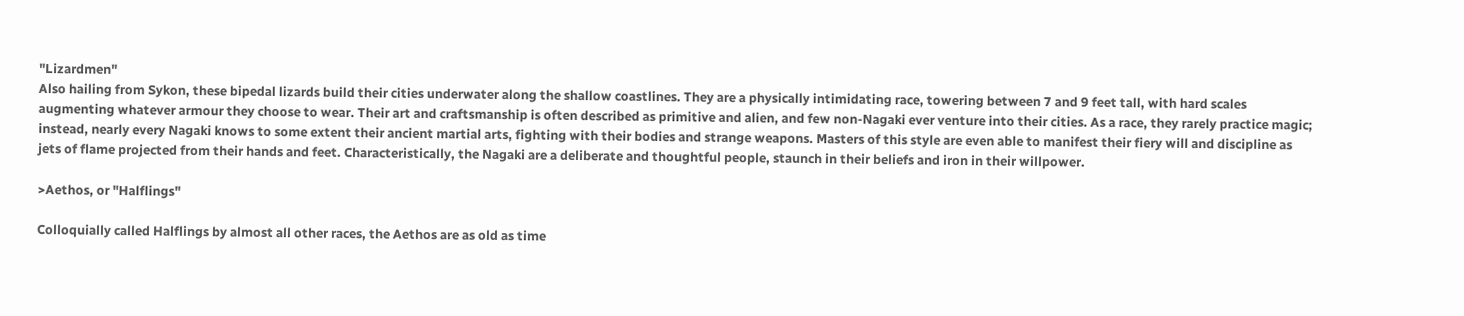"Lizardmen"
Also hailing from Sykon, these bipedal lizards build their cities underwater along the shallow coastlines. They are a physically intimidating race, towering between 7 and 9 feet tall, with hard scales augmenting whatever armour they choose to wear. Their art and craftsmanship is often described as primitive and alien, and few non-Nagaki ever venture into their cities. As a race, they rarely practice magic; instead, nearly every Nagaki knows to some extent their ancient martial arts, fighting with their bodies and strange weapons. Masters of this style are even able to manifest their fiery will and discipline as jets of flame projected from their hands and feet. Characteristically, the Nagaki are a deliberate and thoughtful people, staunch in their beliefs and iron in their willpower.

>Aethos, or "Halflings"

Colloquially called Halflings by almost all other races, the Aethos are as old as time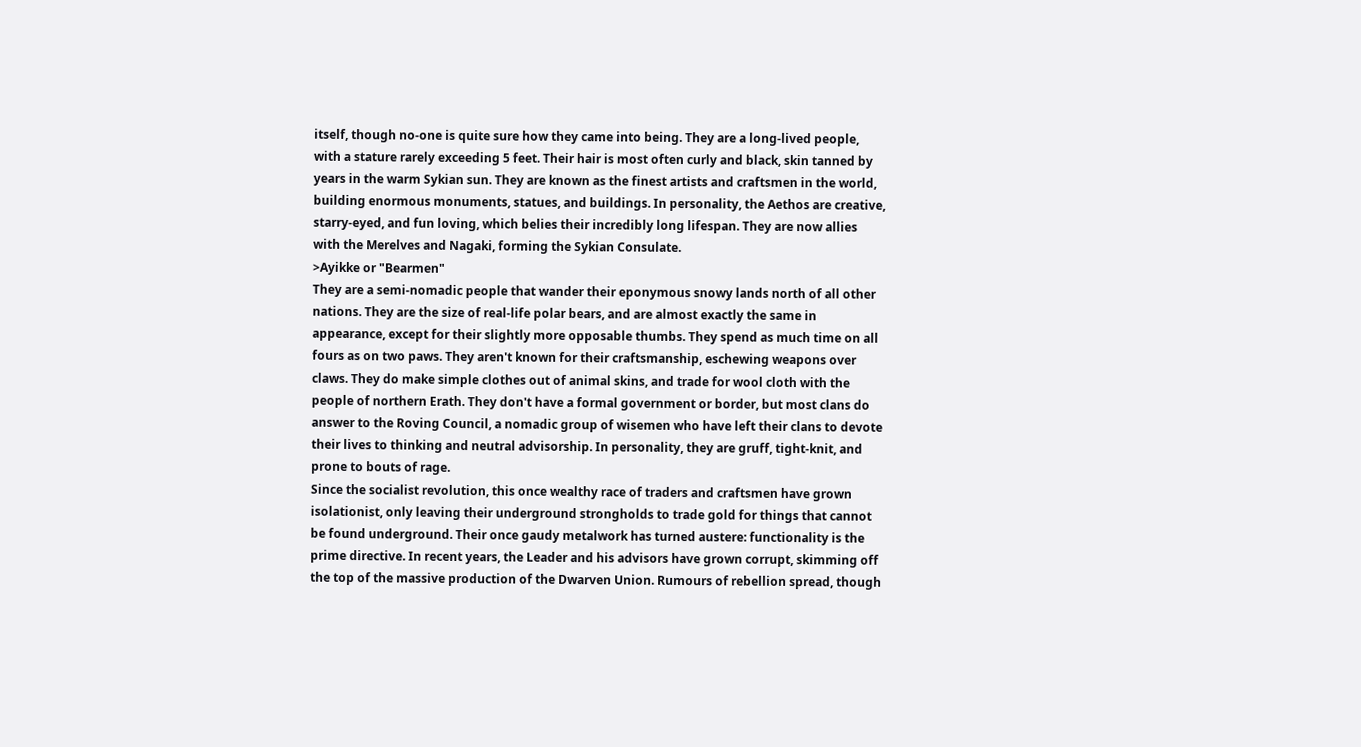itself, though no-one is quite sure how they came into being. They are a long-lived people, with a stature rarely exceeding 5 feet. Their hair is most often curly and black, skin tanned by years in the warm Sykian sun. They are known as the finest artists and craftsmen in the world, building enormous monuments, statues, and buildings. In personality, the Aethos are creative, starry-eyed, and fun loving, which belies their incredibly long lifespan. They are now allies with the Merelves and Nagaki, forming the Sykian Consulate.
>Ayikke or "Bearmen"
They are a semi-nomadic people that wander their eponymous snowy lands north of all other nations. They are the size of real-life polar bears, and are almost exactly the same in appearance, except for their slightly more opposable thumbs. They spend as much time on all fours as on two paws. They aren't known for their craftsmanship, eschewing weapons over claws. They do make simple clothes out of animal skins, and trade for wool cloth with the people of northern Erath. They don't have a formal government or border, but most clans do answer to the Roving Council, a nomadic group of wisemen who have left their clans to devote their lives to thinking and neutral advisorship. In personality, they are gruff, tight-knit, and prone to bouts of rage.
Since the socialist revolution, this once wealthy race of traders and craftsmen have grown isolationist, only leaving their underground strongholds to trade gold for things that cannot be found underground. Their once gaudy metalwork has turned austere: functionality is the prime directive. In recent years, the Leader and his advisors have grown corrupt, skimming off the top of the massive production of the Dwarven Union. Rumours of rebellion spread, though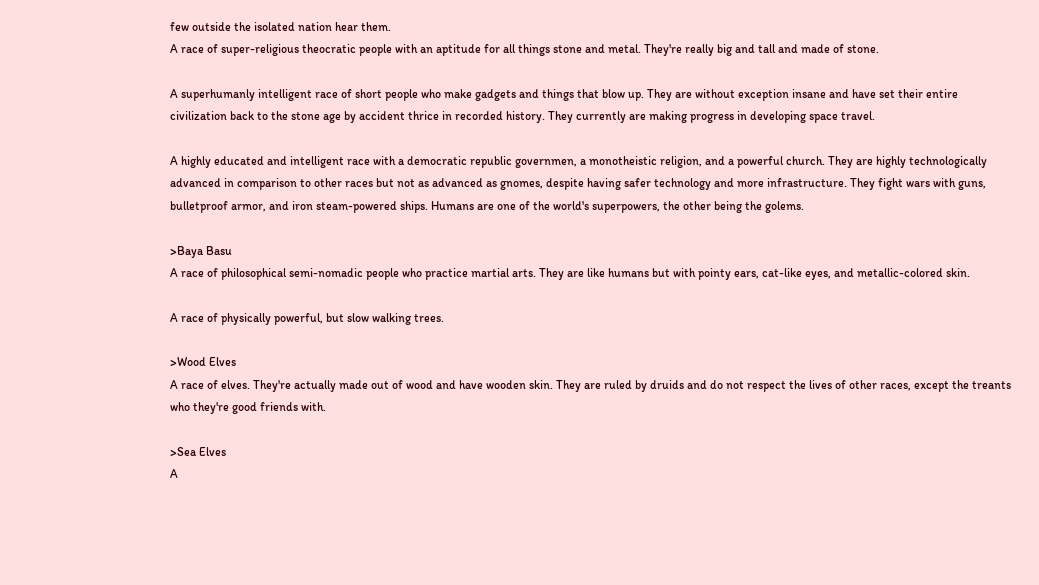few outside the isolated nation hear them.
A race of super-religious theocratic people with an aptitude for all things stone and metal. They're really big and tall and made of stone.

A superhumanly intelligent race of short people who make gadgets and things that blow up. They are without exception insane and have set their entire civilization back to the stone age by accident thrice in recorded history. They currently are making progress in developing space travel.

A highly educated and intelligent race with a democratic republic governmen, a monotheistic religion, and a powerful church. They are highly technologically advanced in comparison to other races but not as advanced as gnomes, despite having safer technology and more infrastructure. They fight wars with guns, bulletproof armor, and iron steam-powered ships. Humans are one of the world's superpowers, the other being the golems.

>Baya Basu
A race of philosophical semi-nomadic people who practice martial arts. They are like humans but with pointy ears, cat-like eyes, and metallic-colored skin.

A race of physically powerful, but slow walking trees.

>Wood Elves
A race of elves. They're actually made out of wood and have wooden skin. They are ruled by druids and do not respect the lives of other races, except the treants who they're good friends with.

>Sea Elves
A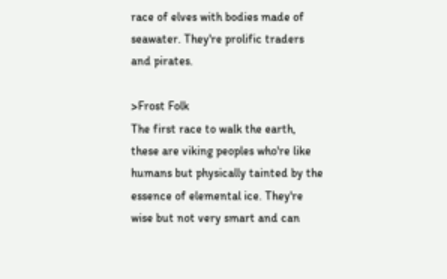race of elves with bodies made of seawater. They're prolific traders and pirates.

>Frost Folk
The first race to walk the earth, these are viking peoples who're like humans but physically tainted by the essence of elemental ice. They're wise but not very smart and can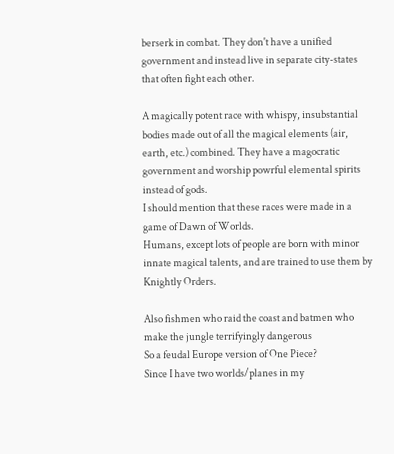berserk in combat. They don't have a unified government and instead live in separate city-states that often fight each other.

A magically potent race with whispy, insubstantial bodies made out of all the magical elements (air, earth, etc.) combined. They have a magocratic government and worship powrful elemental spirits instead of gods.
I should mention that these races were made in a game of Dawn of Worlds.
Humans, except lots of people are born with minor innate magical talents, and are trained to use them by Knightly Orders.

Also fishmen who raid the coast and batmen who make the jungle terrifyingly dangerous
So a feudal Europe version of One Piece?
Since I have two worlds/planes in my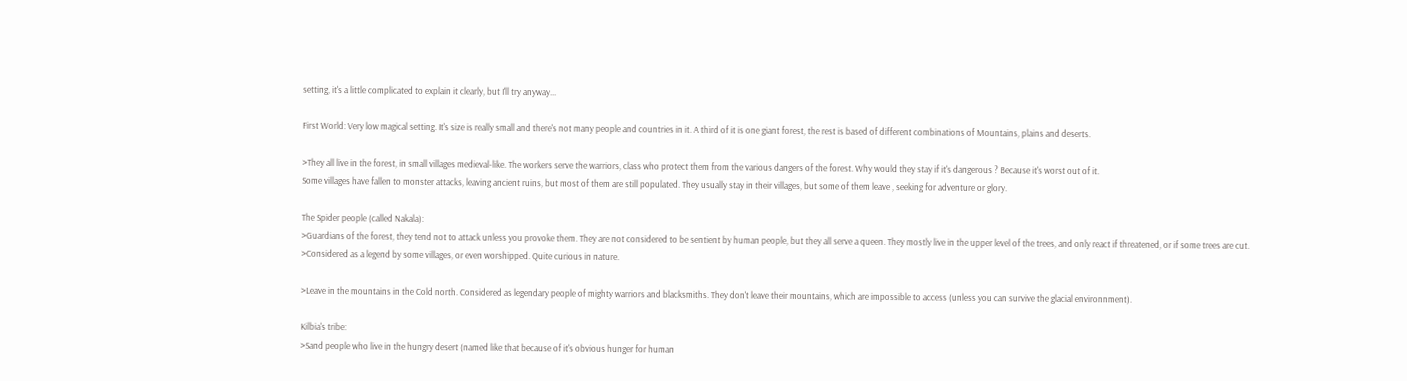setting, it's a little complicated to explain it clearly, but I'll try anyway...

First World: Very low magical setting. It's size is really small and there's not many people and countries in it. A third of it is one giant forest, the rest is based of different combinations of Mountains, plains and deserts.

>They all live in the forest, in small villages medieval-like. The workers serve the warriors, class who protect them from the various dangers of the forest. Why would they stay if it's dangerous ? Because it's worst out of it.
Some villages have fallen to monster attacks, leaving ancient ruins, but most of them are still populated. They usually stay in their villages, but some of them leave , seeking for adventure or glory.

The Spider people (called Nakala):
>Guardians of the forest, they tend not to attack unless you provoke them. They are not considered to be sentient by human people, but they all serve a queen. They mostly live in the upper level of the trees, and only react if threatened, or if some trees are cut. >Considered as a legend by some villages, or even worshipped. Quite curious in nature.

>Leave in the mountains in the Cold north. Considered as legendary people of mighty warriors and blacksmiths. They don't leave their mountains, which are impossible to access (unless you can survive the glacial environnment).

Kilbia's tribe:
>Sand people who live in the hungry desert (named like that because of it's obvious hunger for human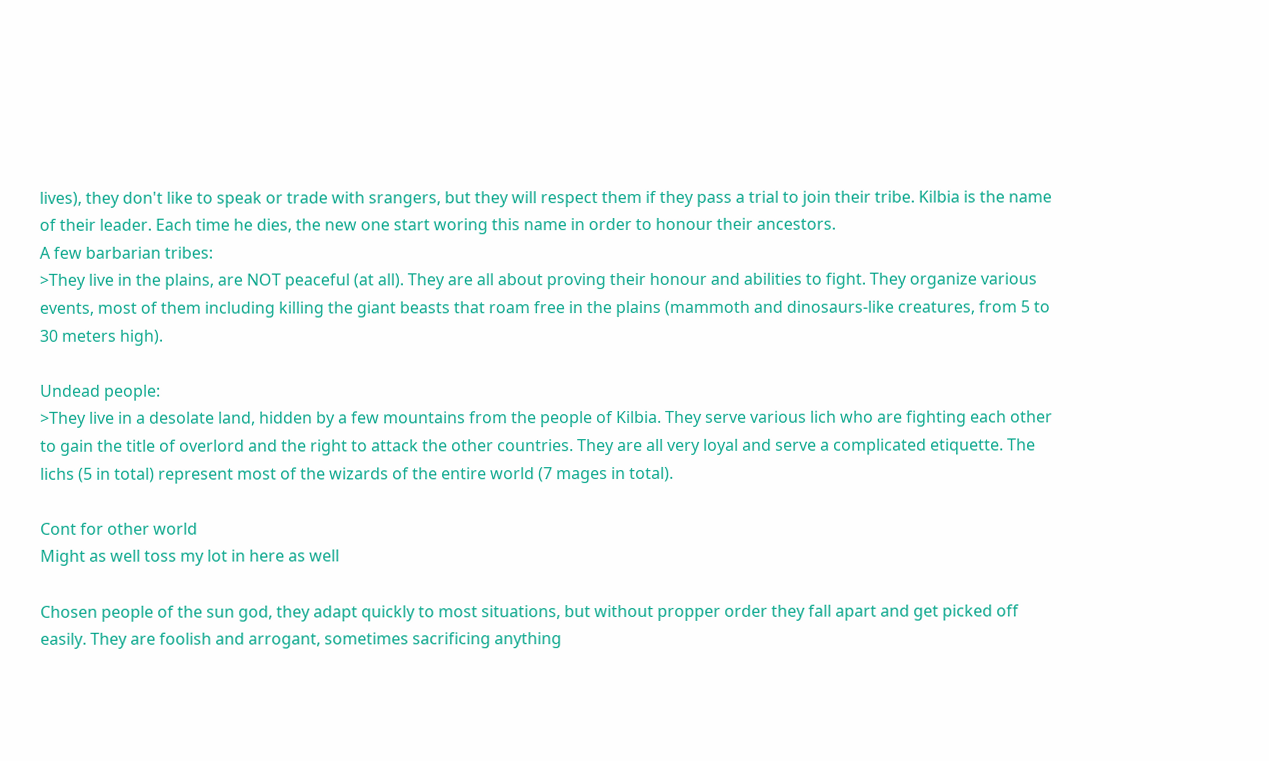lives), they don't like to speak or trade with srangers, but they will respect them if they pass a trial to join their tribe. Kilbia is the name of their leader. Each time he dies, the new one start woring this name in order to honour their ancestors.
A few barbarian tribes:
>They live in the plains, are NOT peaceful (at all). They are all about proving their honour and abilities to fight. They organize various events, most of them including killing the giant beasts that roam free in the plains (mammoth and dinosaurs-like creatures, from 5 to 30 meters high).

Undead people:
>They live in a desolate land, hidden by a few mountains from the people of Kilbia. They serve various lich who are fighting each other to gain the title of overlord and the right to attack the other countries. They are all very loyal and serve a complicated etiquette. The lichs (5 in total) represent most of the wizards of the entire world (7 mages in total).

Cont for other world
Might as well toss my lot in here as well

Chosen people of the sun god, they adapt quickly to most situations, but without propper order they fall apart and get picked off easily. They are foolish and arrogant, sometimes sacrificing anything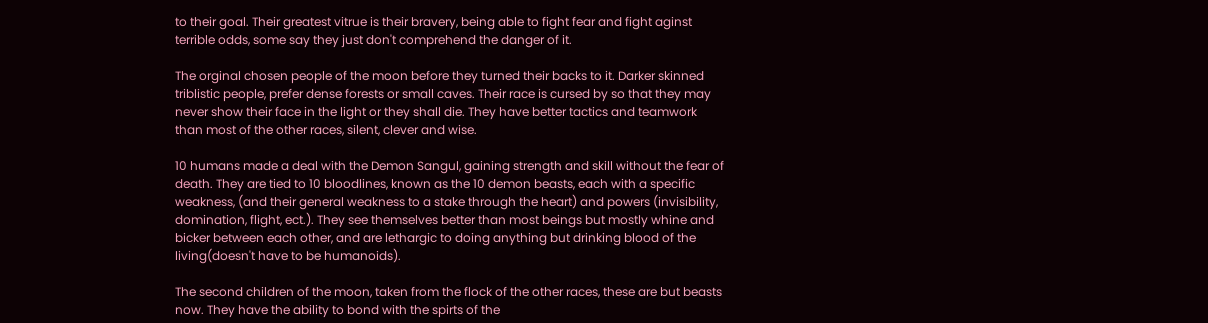to their goal. Their greatest vitrue is their bravery, being able to fight fear and fight aginst terrible odds, some say they just don't comprehend the danger of it.

The orginal chosen people of the moon before they turned their backs to it. Darker skinned triblistic people, prefer dense forests or small caves. Their race is cursed by so that they may never show their face in the light or they shall die. They have better tactics and teamwork than most of the other races, silent, clever and wise.

10 humans made a deal with the Demon Sangul, gaining strength and skill without the fear of death. They are tied to 10 bloodlines, known as the 10 demon beasts, each with a specific weakness, (and their general weakness to a stake through the heart) and powers (invisibility, domination, flight, ect.). They see themselves better than most beings but mostly whine and bicker between each other, and are lethargic to doing anything but drinking blood of the living(doesn't have to be humanoids).

The second children of the moon, taken from the flock of the other races, these are but beasts now. They have the ability to bond with the spirts of the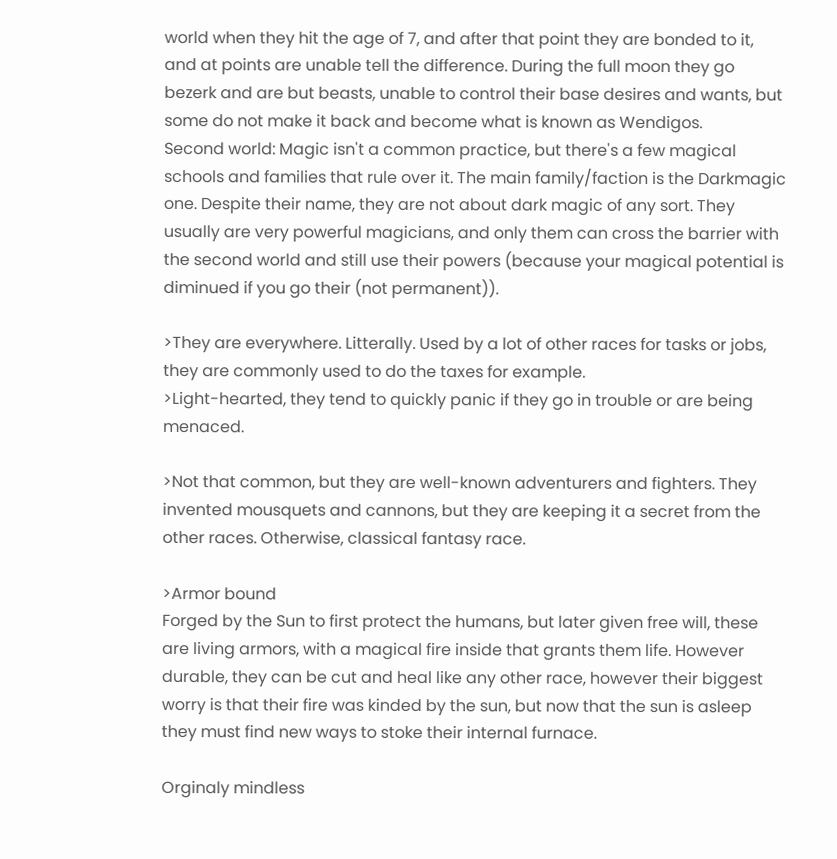world when they hit the age of 7, and after that point they are bonded to it, and at points are unable tell the difference. During the full moon they go bezerk and are but beasts, unable to control their base desires and wants, but some do not make it back and become what is known as Wendigos.
Second world: Magic isn't a common practice, but there's a few magical schools and families that rule over it. The main family/faction is the Darkmagic one. Despite their name, they are not about dark magic of any sort. They usually are very powerful magicians, and only them can cross the barrier with the second world and still use their powers (because your magical potential is diminued if you go their (not permanent)).

>They are everywhere. Litterally. Used by a lot of other races for tasks or jobs, they are commonly used to do the taxes for example.
>Light-hearted, they tend to quickly panic if they go in trouble or are being menaced.

>Not that common, but they are well-known adventurers and fighters. They invented mousquets and cannons, but they are keeping it a secret from the other races. Otherwise, classical fantasy race.

>Armor bound
Forged by the Sun to first protect the humans, but later given free will, these are living armors, with a magical fire inside that grants them life. However durable, they can be cut and heal like any other race, however their biggest worry is that their fire was kinded by the sun, but now that the sun is asleep they must find new ways to stoke their internal furnace.

Orginaly mindless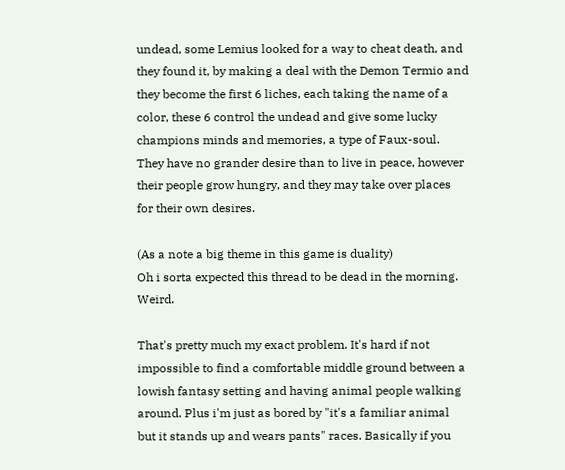undead, some Lemius looked for a way to cheat death, and they found it, by making a deal with the Demon Termio and they become the first 6 liches, each taking the name of a color, these 6 control the undead and give some lucky champions minds and memories, a type of Faux-soul. They have no grander desire than to live in peace, however their people grow hungry, and they may take over places for their own desires.

(As a note a big theme in this game is duality)
Oh i sorta expected this thread to be dead in the morning. Weird.

That's pretty much my exact problem. It's hard if not impossible to find a comfortable middle ground between a lowish fantasy setting and having animal people walking around. Plus i'm just as bored by "it's a familiar animal but it stands up and wears pants" races. Basically if you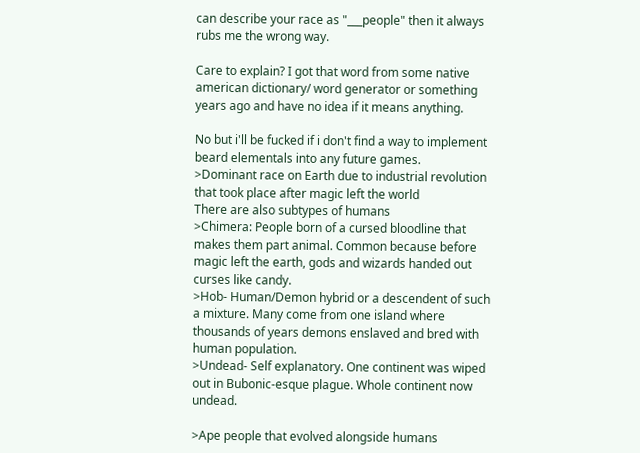can describe your race as "___people" then it always rubs me the wrong way.

Care to explain? I got that word from some native american dictionary/ word generator or something years ago and have no idea if it means anything.

No but i'll be fucked if i don't find a way to implement beard elementals into any future games.
>Dominant race on Earth due to industrial revolution that took place after magic left the world
There are also subtypes of humans
>Chimera: People born of a cursed bloodline that makes them part animal. Common because before magic left the earth, gods and wizards handed out curses like candy.
>Hob- Human/Demon hybrid or a descendent of such a mixture. Many come from one island where thousands of years demons enslaved and bred with human population.
>Undead- Self explanatory. One continent was wiped out in Bubonic-esque plague. Whole continent now undead.

>Ape people that evolved alongside humans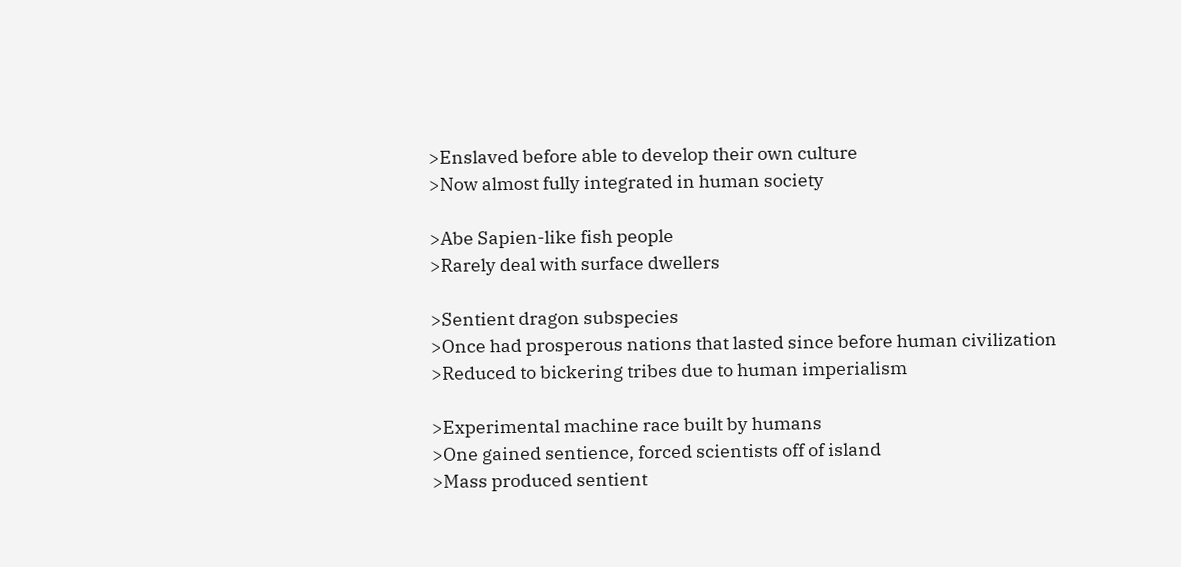>Enslaved before able to develop their own culture
>Now almost fully integrated in human society

>Abe Sapien-like fish people
>Rarely deal with surface dwellers

>Sentient dragon subspecies
>Once had prosperous nations that lasted since before human civilization
>Reduced to bickering tribes due to human imperialism

>Experimental machine race built by humans
>One gained sentience, forced scientists off of island
>Mass produced sentient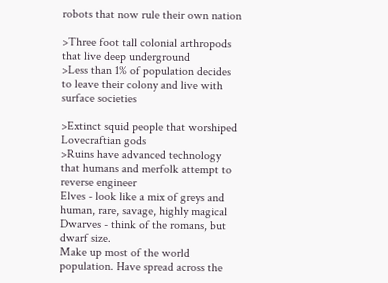robots that now rule their own nation

>Three foot tall colonial arthropods that live deep underground
>Less than 1% of population decides to leave their colony and live with surface societies

>Extinct squid people that worshiped Lovecraftian gods
>Ruins have advanced technology that humans and merfolk attempt to reverse engineer
Elves - look like a mix of greys and human, rare, savage, highly magical
Dwarves - think of the romans, but dwarf size.
Make up most of the world population. Have spread across the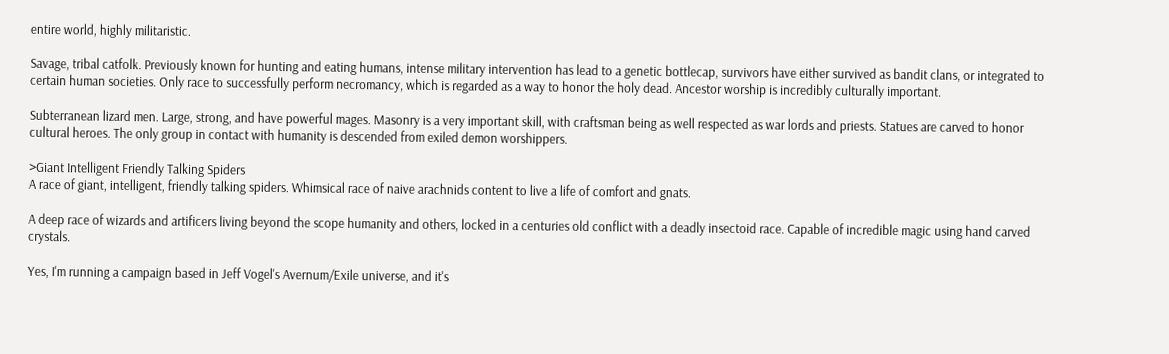entire world, highly militaristic.

Savage, tribal catfolk. Previously known for hunting and eating humans, intense military intervention has lead to a genetic bottlecap, survivors have either survived as bandit clans, or integrated to certain human societies. Only race to successfully perform necromancy, which is regarded as a way to honor the holy dead. Ancestor worship is incredibly culturally important.

Subterranean lizard men. Large, strong, and have powerful mages. Masonry is a very important skill, with craftsman being as well respected as war lords and priests. Statues are carved to honor cultural heroes. The only group in contact with humanity is descended from exiled demon worshippers.

>Giant Intelligent Friendly Talking Spiders
A race of giant, intelligent, friendly talking spiders. Whimsical race of naive arachnids content to live a life of comfort and gnats.

A deep race of wizards and artificers living beyond the scope humanity and others, locked in a centuries old conflict with a deadly insectoid race. Capable of incredible magic using hand carved crystals.

Yes, I'm running a campaign based in Jeff Vogel's Avernum/Exile universe, and it's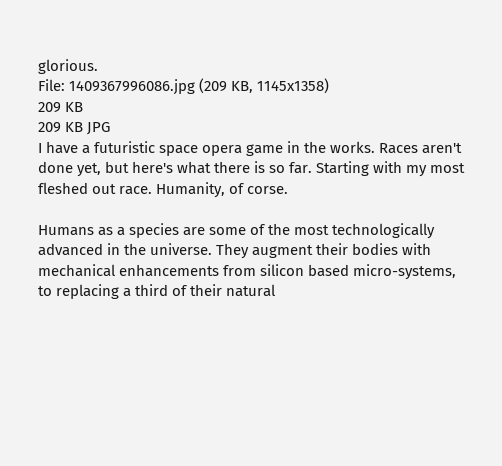glorious.
File: 1409367996086.jpg (209 KB, 1145x1358)
209 KB
209 KB JPG
I have a futuristic space opera game in the works. Races aren't done yet, but here's what there is so far. Starting with my most fleshed out race. Humanity, of corse.

Humans as a species are some of the most technologically advanced in the universe. They augment their bodies with mechanical enhancements from silicon based micro-systems, to replacing a third of their natural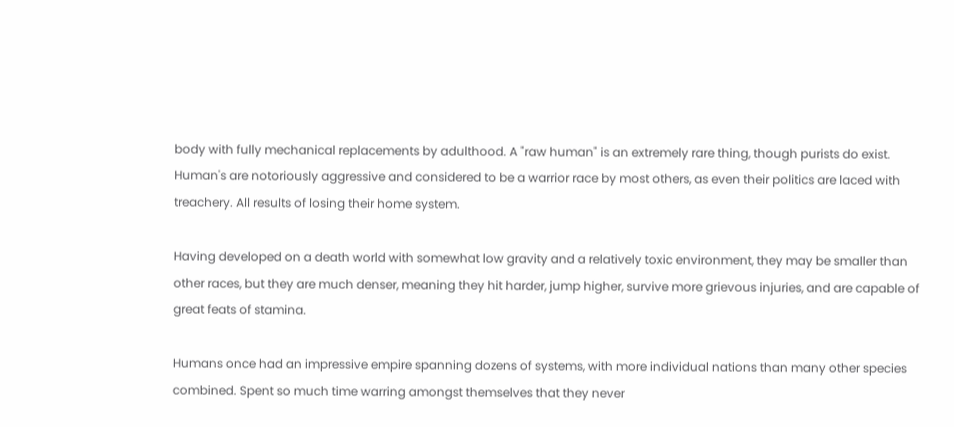body with fully mechanical replacements by adulthood. A "raw human" is an extremely rare thing, though purists do exist. Human's are notoriously aggressive and considered to be a warrior race by most others, as even their politics are laced with treachery. All results of losing their home system.

Having developed on a death world with somewhat low gravity and a relatively toxic environment, they may be smaller than other races, but they are much denser, meaning they hit harder, jump higher, survive more grievous injuries, and are capable of great feats of stamina.

Humans once had an impressive empire spanning dozens of systems, with more individual nations than many other species combined. Spent so much time warring amongst themselves that they never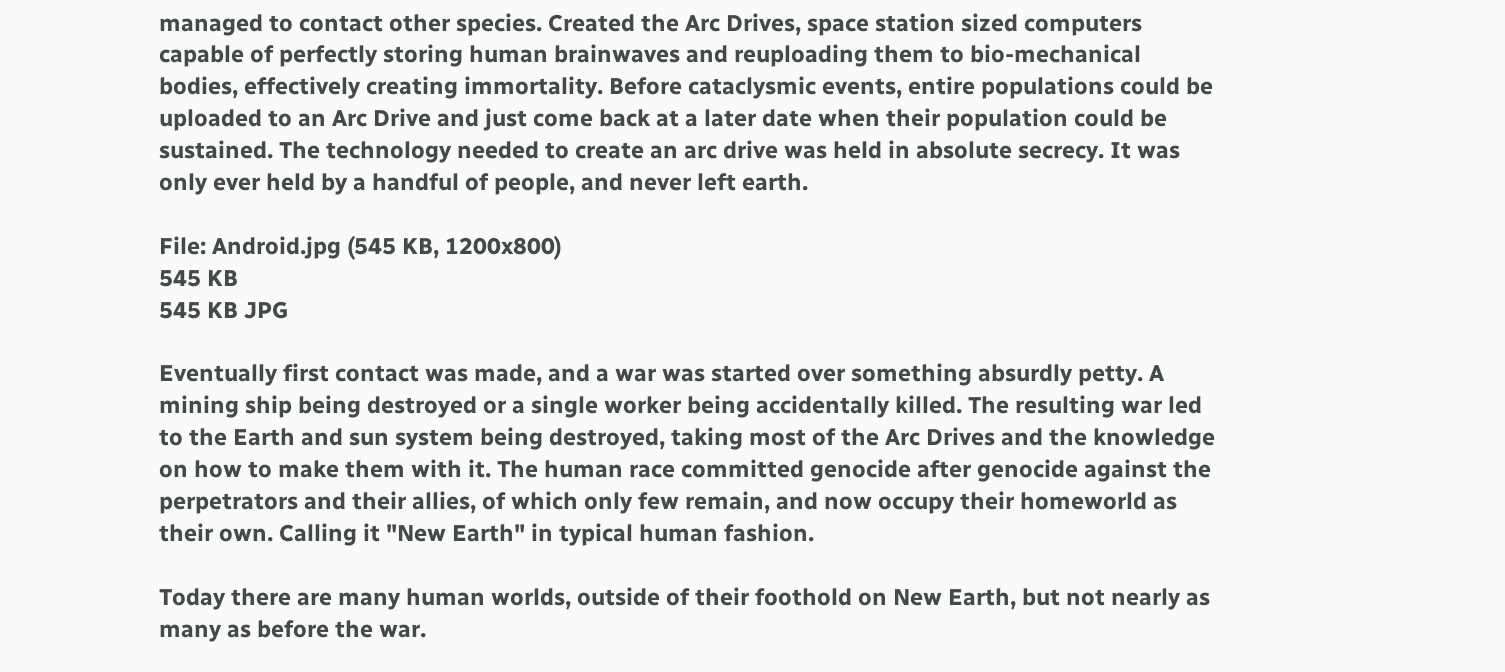managed to contact other species. Created the Arc Drives, space station sized computers capable of perfectly storing human brainwaves and reuploading them to bio-mechanical bodies, effectively creating immortality. Before cataclysmic events, entire populations could be uploaded to an Arc Drive and just come back at a later date when their population could be sustained. The technology needed to create an arc drive was held in absolute secrecy. It was only ever held by a handful of people, and never left earth.

File: Android.jpg (545 KB, 1200x800)
545 KB
545 KB JPG

Eventually first contact was made, and a war was started over something absurdly petty. A mining ship being destroyed or a single worker being accidentally killed. The resulting war led to the Earth and sun system being destroyed, taking most of the Arc Drives and the knowledge on how to make them with it. The human race committed genocide after genocide against the perpetrators and their allies, of which only few remain, and now occupy their homeworld as their own. Calling it "New Earth" in typical human fashion.

Today there are many human worlds, outside of their foothold on New Earth, but not nearly as many as before the war.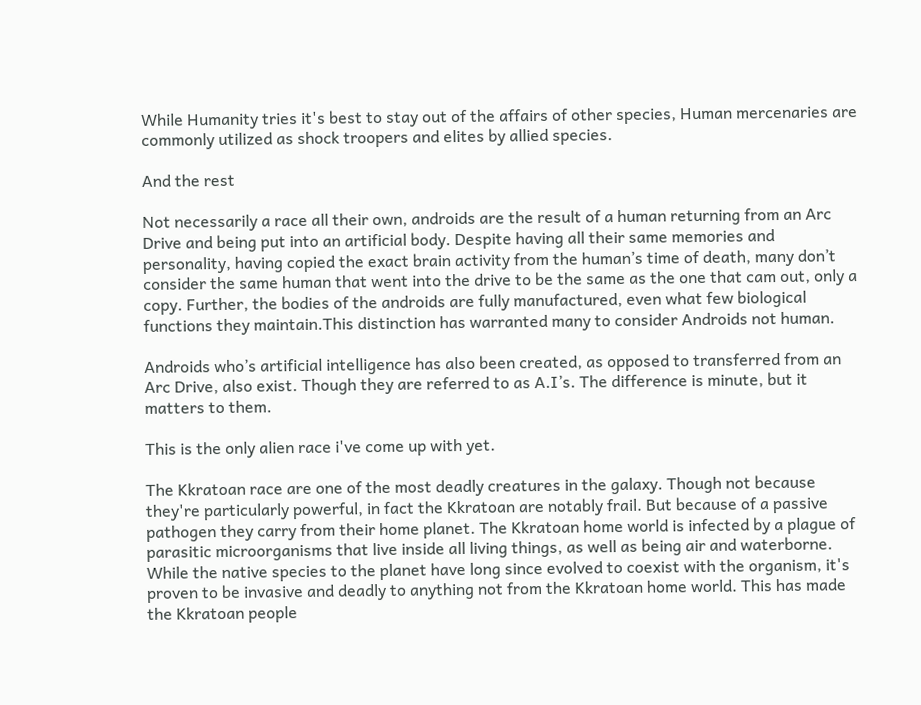While Humanity tries it's best to stay out of the affairs of other species, Human mercenaries are commonly utilized as shock troopers and elites by allied species.

And the rest

Not necessarily a race all their own, androids are the result of a human returning from an Arc Drive and being put into an artificial body. Despite having all their same memories and personality, having copied the exact brain activity from the human’s time of death, many don’t consider the same human that went into the drive to be the same as the one that cam out, only a copy. Further, the bodies of the androids are fully manufactured, even what few biological functions they maintain.This distinction has warranted many to consider Androids not human.

Androids who’s artificial intelligence has also been created, as opposed to transferred from an Arc Drive, also exist. Though they are referred to as A.I’s. The difference is minute, but it matters to them.

This is the only alien race i've come up with yet.

The Kkratoan race are one of the most deadly creatures in the galaxy. Though not because they're particularly powerful, in fact the Kkratoan are notably frail. But because of a passive pathogen they carry from their home planet. The Kkratoan home world is infected by a plague of parasitic microorganisms that live inside all living things, as well as being air and waterborne. While the native species to the planet have long since evolved to coexist with the organism, it's proven to be invasive and deadly to anything not from the Kkratoan home world. This has made the Kkratoan people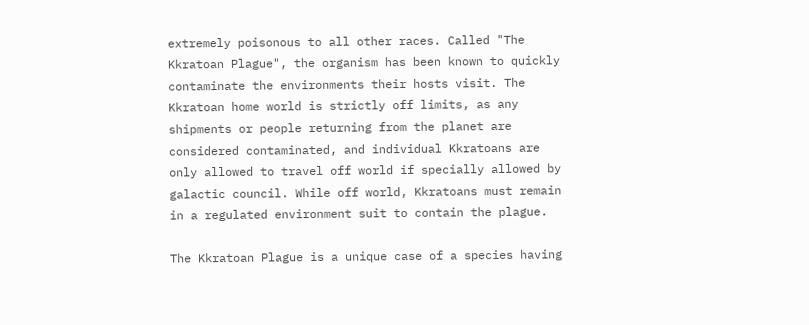extremely poisonous to all other races. Called "The Kkratoan Plague", the organism has been known to quickly contaminate the environments their hosts visit. The Kkratoan home world is strictly off limits, as any shipments or people returning from the planet are considered contaminated, and individual Kkratoans are only allowed to travel off world if specially allowed by galactic council. While off world, Kkratoans must remain in a regulated environment suit to contain the plague.

The Kkratoan Plague is a unique case of a species having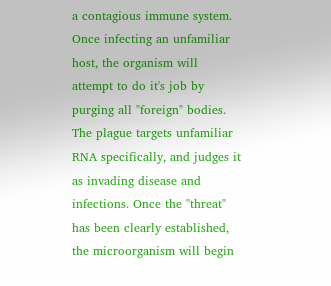a contagious immune system. Once infecting an unfamiliar host, the organism will attempt to do it's job by purging all "foreign" bodies. The plague targets unfamiliar RNA specifically, and judges it as invading disease and infections. Once the "threat" has been clearly established, the microorganism will begin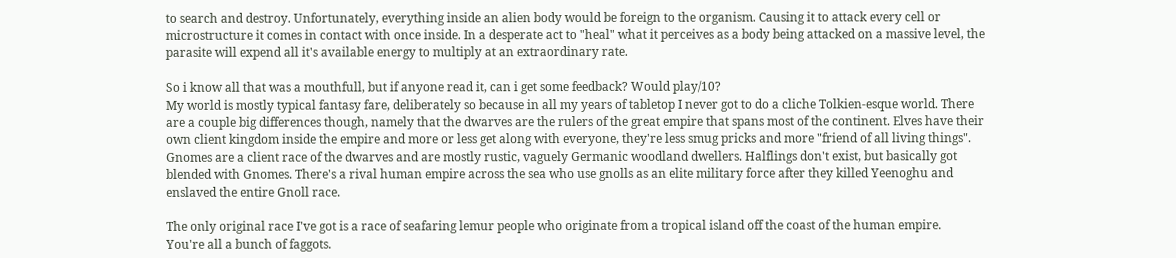to search and destroy. Unfortunately, everything inside an alien body would be foreign to the organism. Causing it to attack every cell or microstructure it comes in contact with once inside. In a desperate act to "heal" what it perceives as a body being attacked on a massive level, the parasite will expend all it's available energy to multiply at an extraordinary rate.

So i know all that was a mouthfull, but if anyone read it, can i get some feedback? Would play/10?
My world is mostly typical fantasy fare, deliberately so because in all my years of tabletop I never got to do a cliche Tolkien-esque world. There are a couple big differences though, namely that the dwarves are the rulers of the great empire that spans most of the continent. Elves have their own client kingdom inside the empire and more or less get along with everyone, they're less smug pricks and more "friend of all living things". Gnomes are a client race of the dwarves and are mostly rustic, vaguely Germanic woodland dwellers. Halflings don't exist, but basically got blended with Gnomes. There's a rival human empire across the sea who use gnolls as an elite military force after they killed Yeenoghu and enslaved the entire Gnoll race.

The only original race I've got is a race of seafaring lemur people who originate from a tropical island off the coast of the human empire.
You're all a bunch of faggots.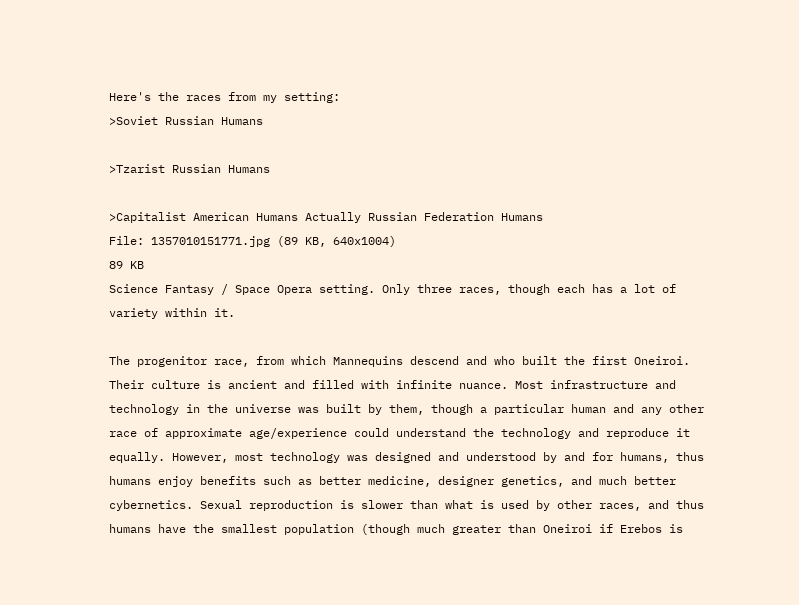Here's the races from my setting:
>Soviet Russian Humans

>Tzarist Russian Humans

>Capitalist American Humans Actually Russian Federation Humans
File: 1357010151771.jpg (89 KB, 640x1004)
89 KB
Science Fantasy / Space Opera setting. Only three races, though each has a lot of variety within it.

The progenitor race, from which Mannequins descend and who built the first Oneiroi. Their culture is ancient and filled with infinite nuance. Most infrastructure and technology in the universe was built by them, though a particular human and any other race of approximate age/experience could understand the technology and reproduce it equally. However, most technology was designed and understood by and for humans, thus humans enjoy benefits such as better medicine, designer genetics, and much better cybernetics. Sexual reproduction is slower than what is used by other races, and thus humans have the smallest population (though much greater than Oneiroi if Erebos is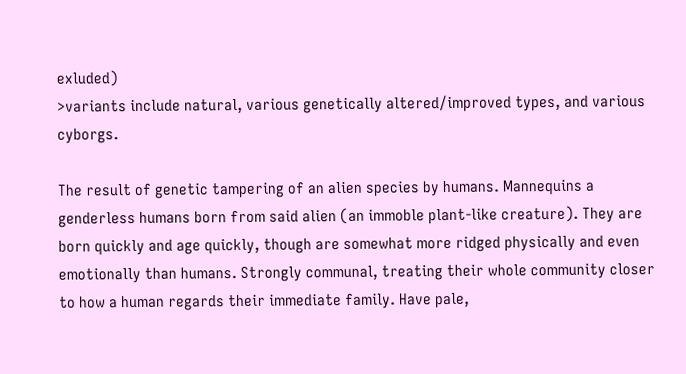exluded)
>variants include natural, various genetically altered/improved types, and various cyborgs.

The result of genetic tampering of an alien species by humans. Mannequins a genderless humans born from said alien (an immoble plant-like creature). They are born quickly and age quickly, though are somewhat more ridged physically and even emotionally than humans. Strongly communal, treating their whole community closer to how a human regards their immediate family. Have pale,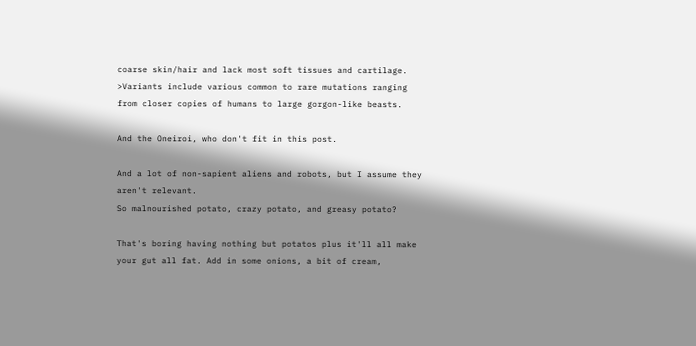coarse skin/hair and lack most soft tissues and cartilage.
>Variants include various common to rare mutations ranging from closer copies of humans to large gorgon-like beasts.

And the Oneiroi, who don't fit in this post.

And a lot of non-sapient aliens and robots, but I assume they aren't relevant.
So malnourished potato, crazy potato, and greasy potato?

That's boring having nothing but potatos plus it'll all make your gut all fat. Add in some onions, a bit of cream,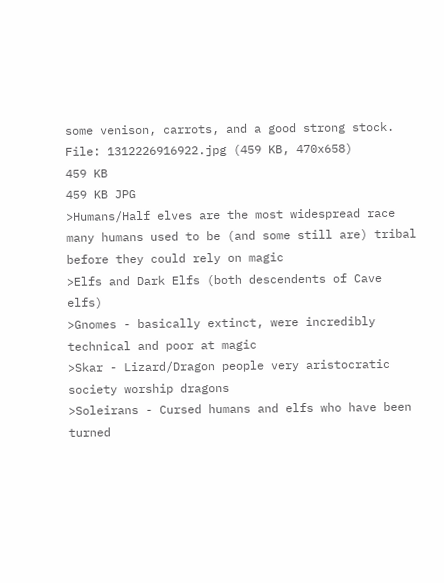some venison, carrots, and a good strong stock.
File: 1312226916922.jpg (459 KB, 470x658)
459 KB
459 KB JPG
>Humans/Half elves are the most widespread race many humans used to be (and some still are) tribal before they could rely on magic
>Elfs and Dark Elfs (both descendents of Cave elfs)
>Gnomes - basically extinct, were incredibly technical and poor at magic
>Skar - Lizard/Dragon people very aristocratic society worship dragons
>Soleirans - Cursed humans and elfs who have been turned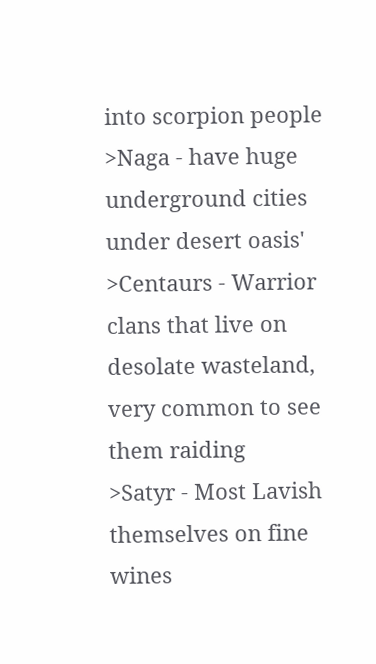into scorpion people
>Naga - have huge underground cities under desert oasis'
>Centaurs - Warrior clans that live on desolate wasteland, very common to see them raiding
>Satyr - Most Lavish themselves on fine wines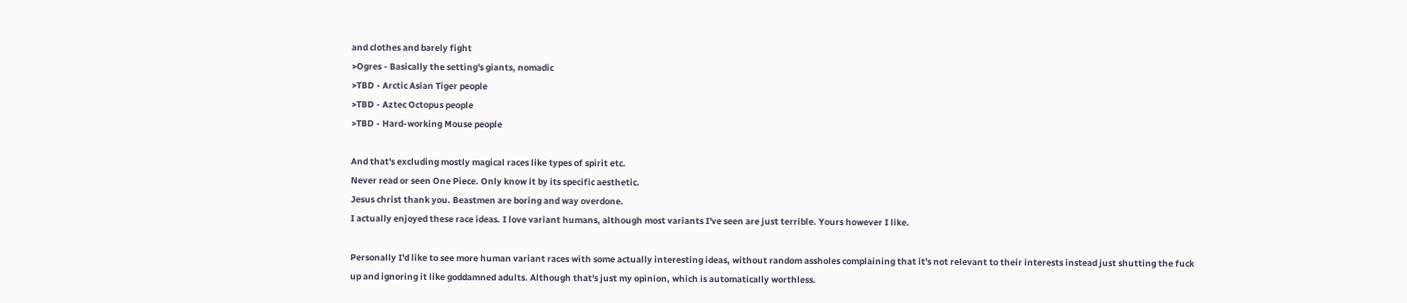and clothes and barely fight
>Ogres - Basically the setting's giants, nomadic
>TBD - Arctic Asian Tiger people
>TBD - Aztec Octopus people
>TBD - Hard-working Mouse people

And that's excluding mostly magical races like types of spirit etc.
Never read or seen One Piece. Only know it by its specific aesthetic.
Jesus christ thank you. Beastmen are boring and way overdone.
I actually enjoyed these race ideas. I love variant humans, although most variants I've seen are just terrible. Yours however I like.

Personally I'd like to see more human variant races with some actually interesting ideas, without random assholes complaining that it's not relevant to their interests instead just shutting the fuck up and ignoring it like goddamned adults. Although that's just my opinion, which is automatically worthless.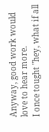Anyway, good work would love to hear more.
I once tought "hey, what if all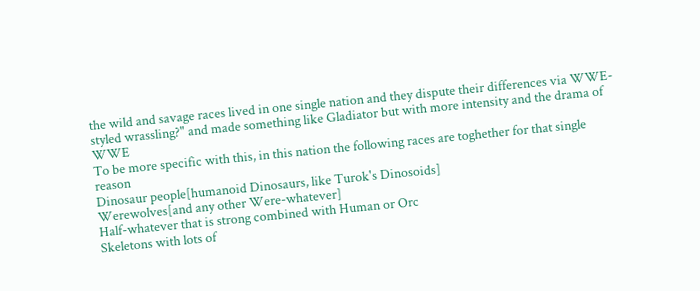the wild and savage races lived in one single nation and they dispute their differences via WWE-styled wrassling?" and made something like Gladiator but with more intensity and the drama of WWE
To be more specific with this, in this nation the following races are toghether for that single reason
Dinosaur people[humanoid Dinosaurs, like Turok's Dinosoids]
Werewolves[and any other Were-whatever]
Half-whatever that is strong combined with Human or Orc
Skeletons with lots of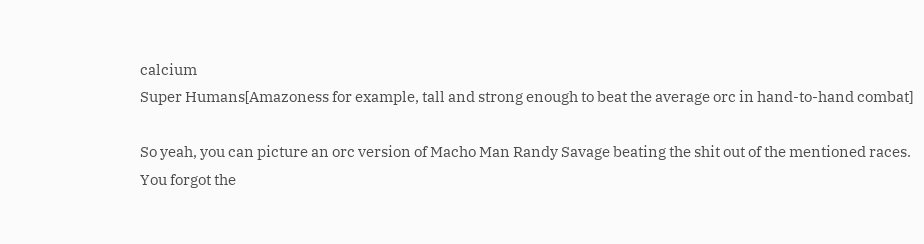calcium
Super Humans[Amazoness for example, tall and strong enough to beat the average orc in hand-to-hand combat]

So yeah, you can picture an orc version of Macho Man Randy Savage beating the shit out of the mentioned races.
You forgot the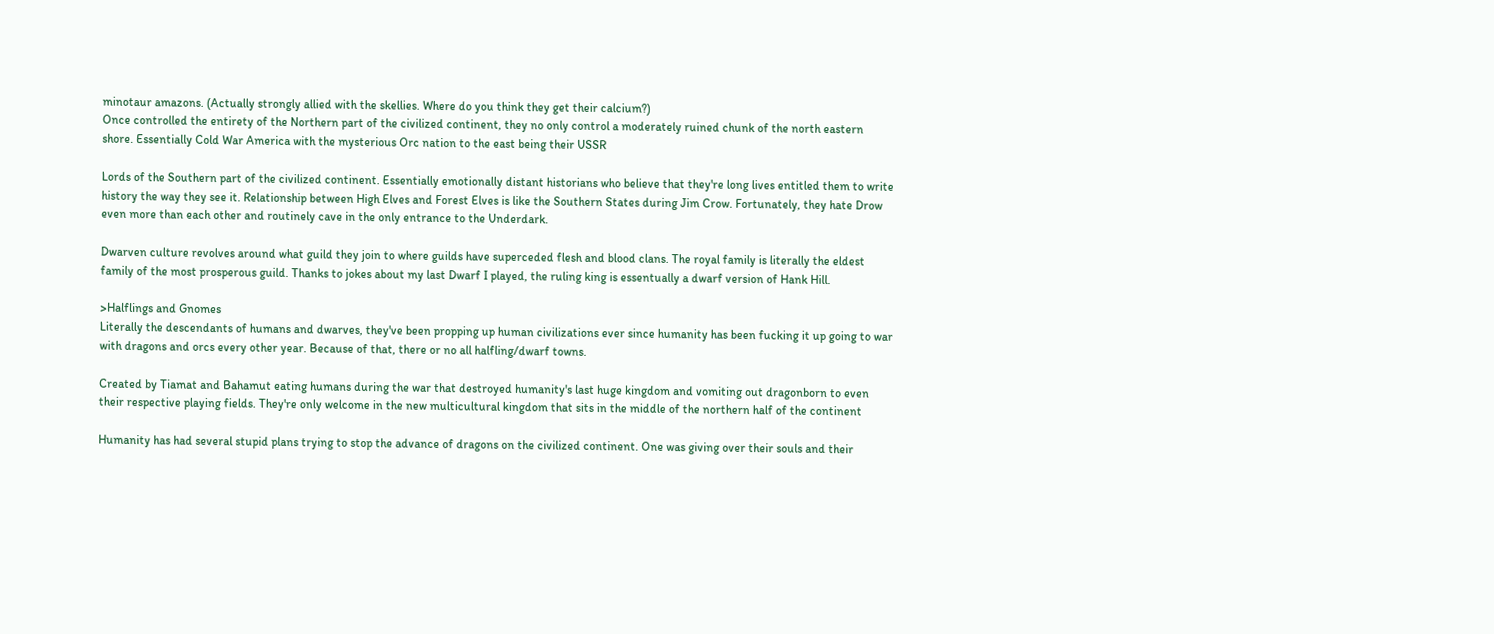minotaur amazons. (Actually strongly allied with the skellies. Where do you think they get their calcium?)
Once controlled the entirety of the Northern part of the civilized continent, they no only control a moderately ruined chunk of the north eastern shore. Essentially Cold War America with the mysterious Orc nation to the east being their USSR

Lords of the Southern part of the civilized continent. Essentially emotionally distant historians who believe that they're long lives entitled them to write history the way they see it. Relationship between High Elves and Forest Elves is like the Southern States during Jim Crow. Fortunately, they hate Drow even more than each other and routinely cave in the only entrance to the Underdark.

Dwarven culture revolves around what guild they join to where guilds have superceded flesh and blood clans. The royal family is literally the eldest family of the most prosperous guild. Thanks to jokes about my last Dwarf I played, the ruling king is essentually a dwarf version of Hank Hill.

>Halflings and Gnomes
Literally the descendants of humans and dwarves, they've been propping up human civilizations ever since humanity has been fucking it up going to war with dragons and orcs every other year. Because of that, there or no all halfling/dwarf towns.

Created by Tiamat and Bahamut eating humans during the war that destroyed humanity's last huge kingdom and vomiting out dragonborn to even their respective playing fields. They're only welcome in the new multicultural kingdom that sits in the middle of the northern half of the continent

Humanity has had several stupid plans trying to stop the advance of dragons on the civilized continent. One was giving over their souls and their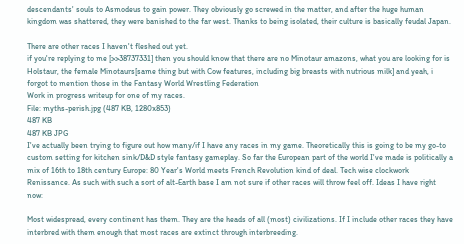descendants' souls to Asmodeus to gain power. They obviously go screwed in the matter, and after the huge human kingdom was shattered, they were banished to the far west. Thanks to being isolated, their culture is basically feudal Japan.

There are other races I haven't fleshed out yet.
if you're replying to me [>>38737331] then you should know that there are no Minotaur amazons, what you are looking for is Holstaur, the female Minotaurs[same thing but with Cow features, including big breasts with nutrious milk] and yeah, i forgot to mention those in the Fantasy World Wrestling Federation
Work in progress writeup for one of my races.
File: myths-perish.jpg (487 KB, 1280x853)
487 KB
487 KB JPG
I've actually been trying to figure out how many/if I have any races in my game. Theoretically this is going to be my go-to custom setting for kitchen sink/D&D style fantasy gameplay. So far the European part of the world I've made is politically a mix of 16th to 18th century Europe: 80 Year's World meets French Revolution kind of deal. Tech wise clockwork Renissance. As such with such a sort of alt-Earth base I am not sure if other races will throw feel off. Ideas I have right now:

Most widespread, every continent has them. They are the heads of all (most) civilizations. If I include other races they have interbred with them enough that most races are extinct through interbreeding.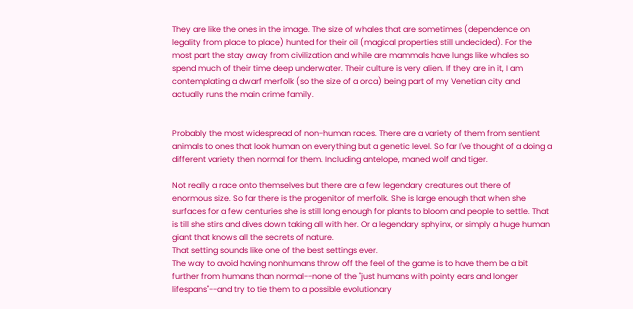They are like the ones in the image. The size of whales that are sometimes (dependence on legality from place to place) hunted for their oil (magical properties still undecided). For the most part the stay away from civilization and while are mammals have lungs like whales so spend much of their time deep underwater. Their culture is very alien. If they are in it, I am contemplating a dwarf merfolk (so the size of a orca) being part of my Venetian city and actually runs the main crime family.


Probably the most widespread of non-human races. There are a variety of them from sentient animals to ones that look human on everything but a genetic level. So far I've thought of a doing a different variety then normal for them. Including antelope, maned wolf and tiger.

Not really a race onto themselves but there are a few legendary creatures out there of enormous size. So far there is the progenitor of merfolk. She is large enough that when she surfaces for a few centuries she is still long enough for plants to bloom and people to settle. That is till she stirs and dives down taking all with her. Or a legendary sphyinx, or simply a huge human giant that knows all the secrets of nature.
That setting sounds like one of the best settings ever.
The way to avoid having nonhumans throw off the feel of the game is to have them be a bit further from humans than normal--none of the "just humans with pointy ears and longer lifespans"--and try to tie them to a possible evolutionary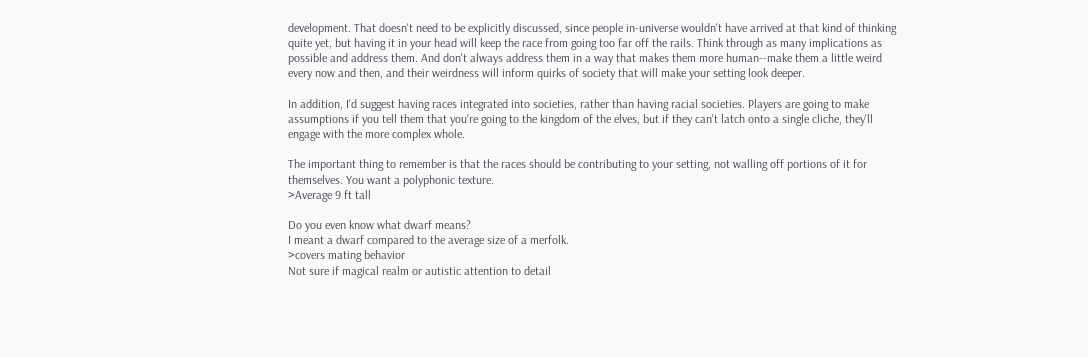development. That doesn't need to be explicitly discussed, since people in-universe wouldn't have arrived at that kind of thinking quite yet, but having it in your head will keep the race from going too far off the rails. Think through as many implications as possible and address them. And don't always address them in a way that makes them more human--make them a little weird every now and then, and their weirdness will inform quirks of society that will make your setting look deeper.

In addition, I'd suggest having races integrated into societies, rather than having racial societies. Players are going to make assumptions if you tell them that you're going to the kingdom of the elves, but if they can't latch onto a single cliche, they'll engage with the more complex whole.

The important thing to remember is that the races should be contributing to your setting, not walling off portions of it for themselves. You want a polyphonic texture.
>Average 9 ft tall

Do you even know what dwarf means?
I meant a dwarf compared to the average size of a merfolk.
>covers mating behavior
Not sure if magical realm or autistic attention to detail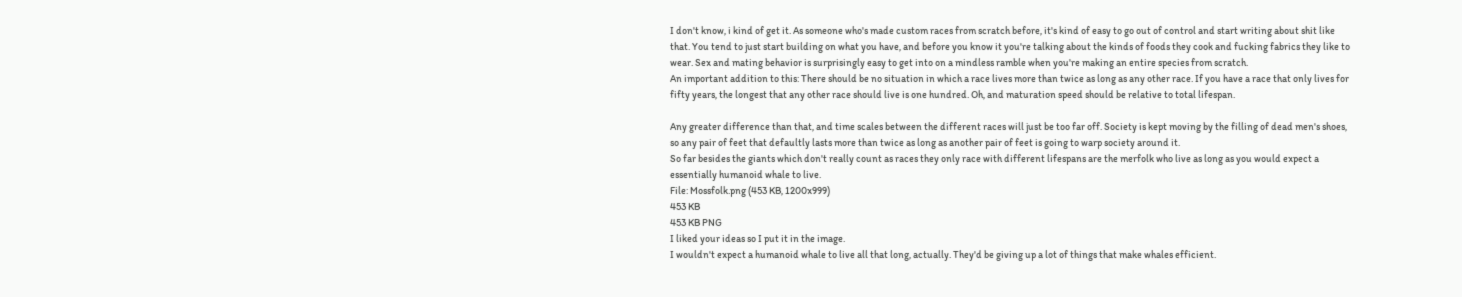I don't know, i kind of get it. As someone who's made custom races from scratch before, it's kind of easy to go out of control and start writing about shit like that. You tend to just start building on what you have, and before you know it you're talking about the kinds of foods they cook and fucking fabrics they like to wear. Sex and mating behavior is surprisingly easy to get into on a mindless ramble when you're making an entire species from scratch.
An important addition to this: There should be no situation in which a race lives more than twice as long as any other race. If you have a race that only lives for fifty years, the longest that any other race should live is one hundred. Oh, and maturation speed should be relative to total lifespan.

Any greater difference than that, and time scales between the different races will just be too far off. Society is kept moving by the filling of dead men's shoes, so any pair of feet that defaultly lasts more than twice as long as another pair of feet is going to warp society around it.
So far besides the giants which don't really count as races they only race with different lifespans are the merfolk who live as long as you would expect a essentially humanoid whale to live.
File: Mossfolk.png (453 KB, 1200x999)
453 KB
453 KB PNG
I liked your ideas so I put it in the image.
I wouldn't expect a humanoid whale to live all that long, actually. They'd be giving up a lot of things that make whales efficient.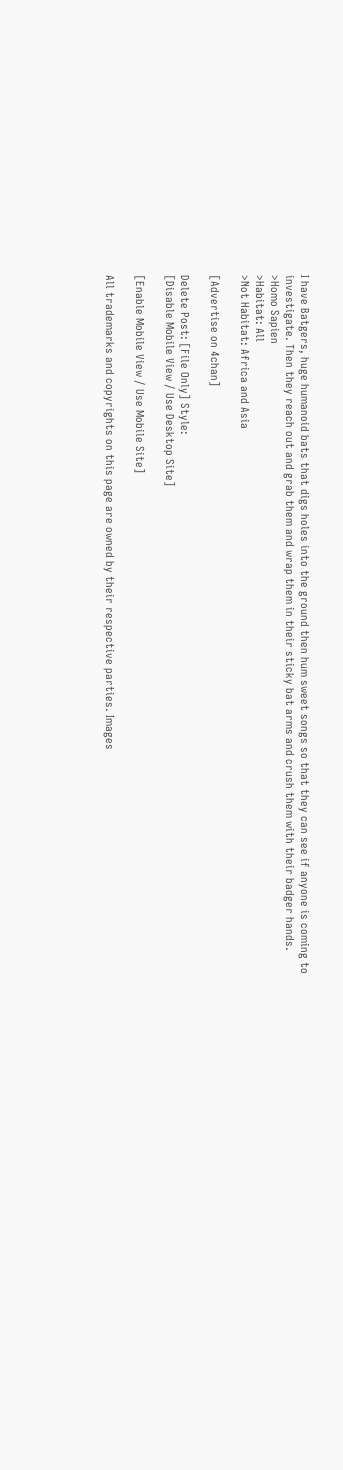I have Batgers, huge humanoid bats that digs holes into the ground then hum sweet songs so that they can see if anyone is coming to investigate. Then they reach out and grab them and wrap them in their sticky bat arms and crush them with their badger hands.
>Homo Sapien
>Habitat: All
>Not Habitat: Africa and Asia

[Advertise on 4chan]

Delete Post: [File Only] Style:
[Disable Mobile View / Use Desktop Site]

[Enable Mobile View / Use Mobile Site]

All trademarks and copyrights on this page are owned by their respective parties. Images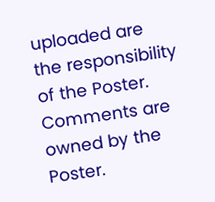uploaded are the responsibility of the Poster. Comments are owned by the Poster.